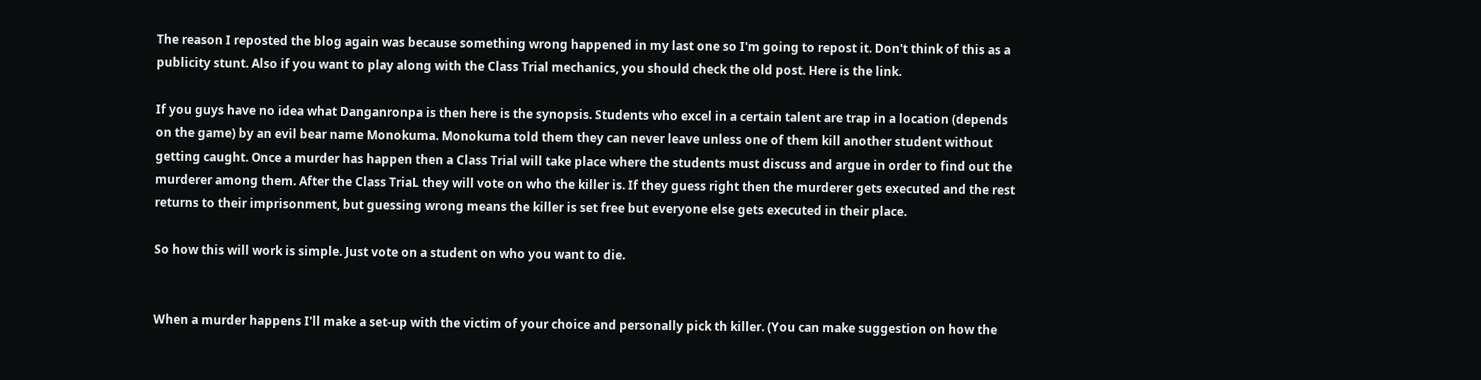The reason I reposted the blog again was because something wrong happened in my last one so I'm going to repost it. Don't think of this as a publicity stunt. Also if you want to play along with the Class Trial mechanics, you should check the old post. Here is the link.

If you guys have no idea what Danganronpa is then here is the synopsis. Students who excel in a certain talent are trap in a location (depends on the game) by an evil bear name Monokuma. Monokuma told them they can never leave unless one of them kill another student without getting caught. Once a murder has happen then a Class Trial will take place where the students must discuss and argue in order to find out the murderer among them. After the Class TriaL they will vote on who the killer is. If they guess right then the murderer gets executed and the rest returns to their imprisonment, but guessing wrong means the killer is set free but everyone else gets executed in their place.

So how this will work is simple. Just vote on a student on who you want to die.


When a murder happens I'll make a set-up with the victim of your choice and personally pick th killer. (You can make suggestion on how the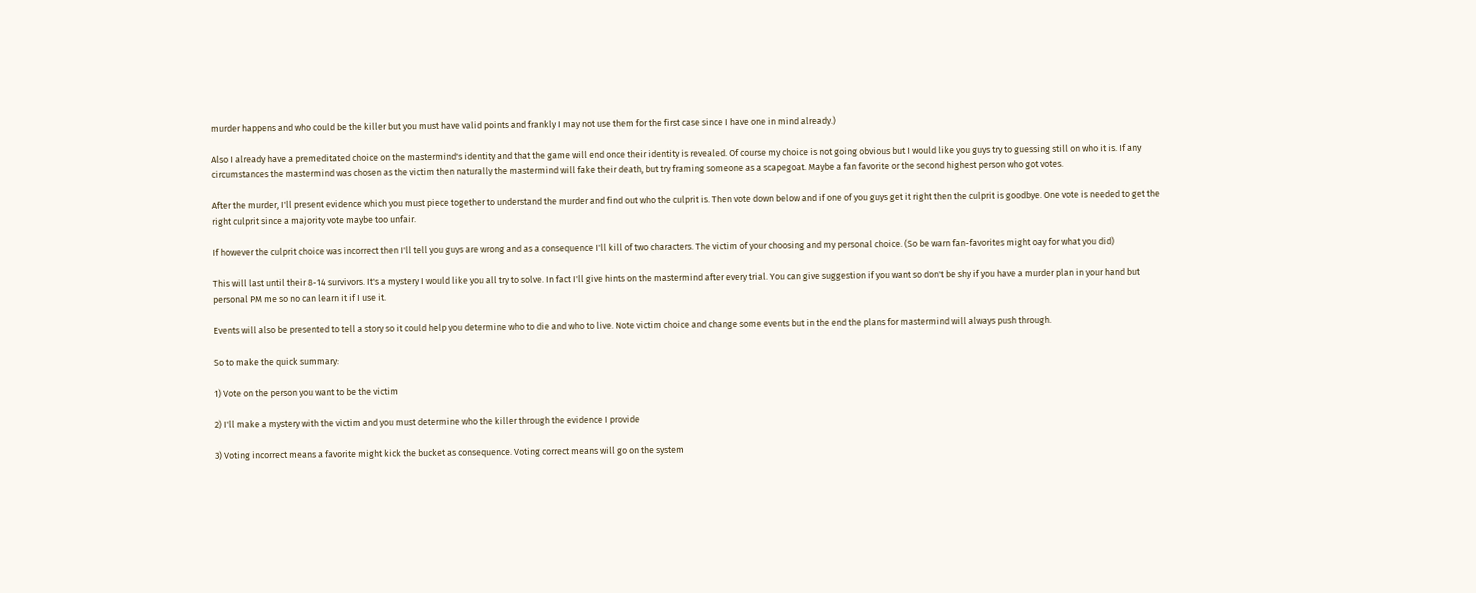murder happens and who could be the killer but you must have valid points and frankly I may not use them for the first case since I have one in mind already.)

Also I already have a premeditated choice on the mastermind's identity and that the game will end once their identity is revealed. Of course my choice is not going obvious but I would like you guys try to guessing still on who it is. If any circumstances the mastermind was chosen as the victim then naturally the mastermind will fake their death, but try framing someone as a scapegoat. Maybe a fan favorite or the second highest person who got votes.

After the murder, I'll present evidence which you must piece together to understand the murder and find out who the culprit is. Then vote down below and if one of you guys get it right then the culprit is goodbye. One vote is needed to get the right culprit since a majority vote maybe too unfair.

If however the culprit choice was incorrect then I'll tell you guys are wrong and as a consequence I'll kill of two characters. The victim of your choosing and my personal choice. (So be warn fan-favorites might oay for what you did)

This will last until their 8-14 survivors. It's a mystery I would like you all try to solve. In fact I'll give hints on the mastermind after every trial. You can give suggestion if you want so don't be shy if you have a murder plan in your hand but personal PM me so no can learn it if I use it.

Events will also be presented to tell a story so it could help you determine who to die and who to live. Note victim choice and change some events but in the end the plans for mastermind will always push through.

So to make the quick summary:

1) Vote on the person you want to be the victim

2) I'll make a mystery with the victim and you must determine who the killer through the evidence I provide

3) Voting incorrect means a favorite might kick the bucket as consequence. Voting correct means will go on the system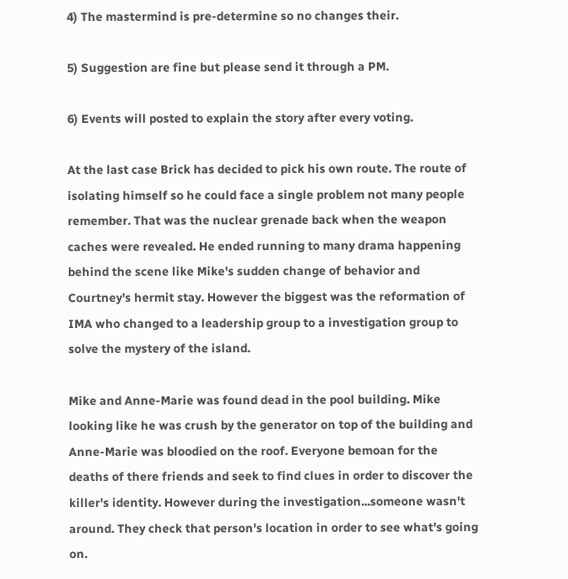4) The mastermind is pre-determine so no changes their.

5) Suggestion are fine but please send it through a PM.

6) Events will posted to explain the story after every voting.

At the last case Brick has decided to pick his own route. The route of isolating himself so he could face a single problem not many people remember. That was the nuclear grenade back when the weapon caches were revealed. He ended running to many drama happening behind the scene like Mike's sudden change of behavior and Courtney's hermit stay. However the biggest was the reformation of IMA who changed to a leadership group to a investigation group to solve the mystery of the island.

Mike and Anne-Marie was found dead in the pool building. Mike looking like he was crush by the generator on top of the building and Anne-Marie was bloodied on the roof. Everyone bemoan for the deaths of there friends and seek to find clues in order to discover the killer's identity. However during the investigation...someone wasn't around. They check that person's location in order to see what's going on.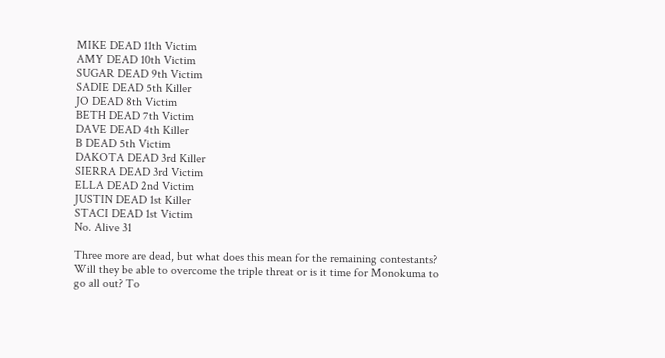MIKE DEAD 11th Victim
AMY DEAD 10th Victim
SUGAR DEAD 9th Victim
SADIE DEAD 5th Killer
JO DEAD 8th Victim
BETH DEAD 7th Victim
DAVE DEAD 4th Killer
B DEAD 5th Victim
DAKOTA DEAD 3rd Killer
SIERRA DEAD 3rd Victim
ELLA DEAD 2nd Victim
JUSTIN DEAD 1st Killer
STACI DEAD 1st Victim
No. Alive 31

Three more are dead, but what does this mean for the remaining contestants? Will they be able to overcome the triple threat or is it time for Monokuma to go all out? To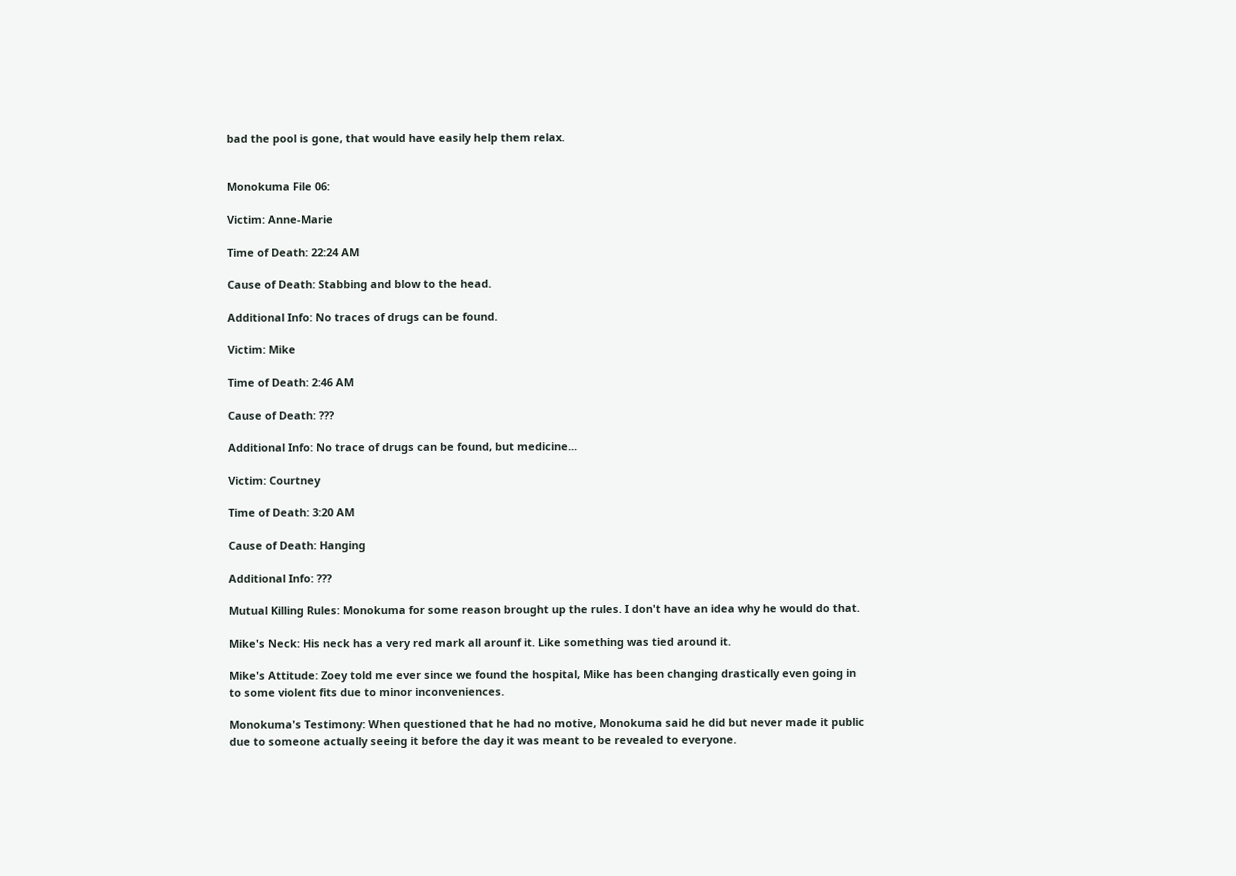bad the pool is gone, that would have easily help them relax.


Monokuma File 06:

Victim: Anne-Marie

Time of Death: 22:24 AM

Cause of Death: Stabbing and blow to the head.

Additional Info: No traces of drugs can be found.

Victim: Mike

Time of Death: 2:46 AM

Cause of Death: ???

Additional Info: No trace of drugs can be found, but medicine...

Victim: Courtney

Time of Death: 3:20 AM

Cause of Death: Hanging

Additional Info: ???

Mutual Killing Rules: Monokuma for some reason brought up the rules. I don't have an idea why he would do that.

Mike's Neck: His neck has a very red mark all arounf it. Like something was tied around it.

Mike's Attitude: Zoey told me ever since we found the hospital, Mike has been changing drastically even going in to some violent fits due to minor inconveniences.

Monokuma's Testimony: When questioned that he had no motive, Monokuma said he did but never made it public due to someone actually seeing it before the day it was meant to be revealed to everyone.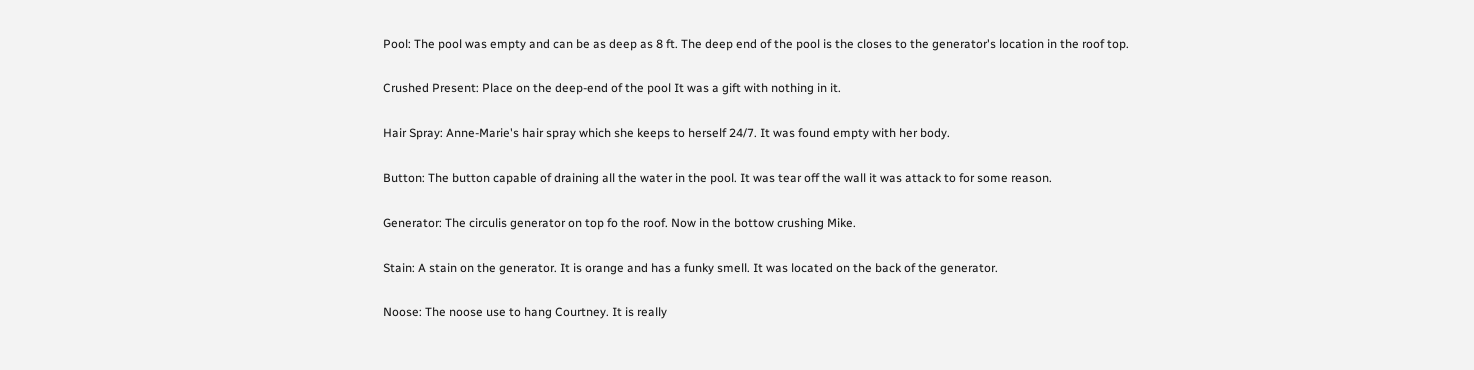Pool: The pool was empty and can be as deep as 8 ft. The deep end of the pool is the closes to the generator's location in the roof top.

Crushed Present: Place on the deep-end of the pool It was a gift with nothing in it.

Hair Spray: Anne-Marie's hair spray which she keeps to herself 24/7. It was found empty with her body.

Button: The button capable of draining all the water in the pool. It was tear off the wall it was attack to for some reason.

Generator: The circulis generator on top fo the roof. Now in the bottow crushing Mike.

Stain: A stain on the generator. It is orange and has a funky smell. It was located on the back of the generator.

Noose: The noose use to hang Courtney. It is really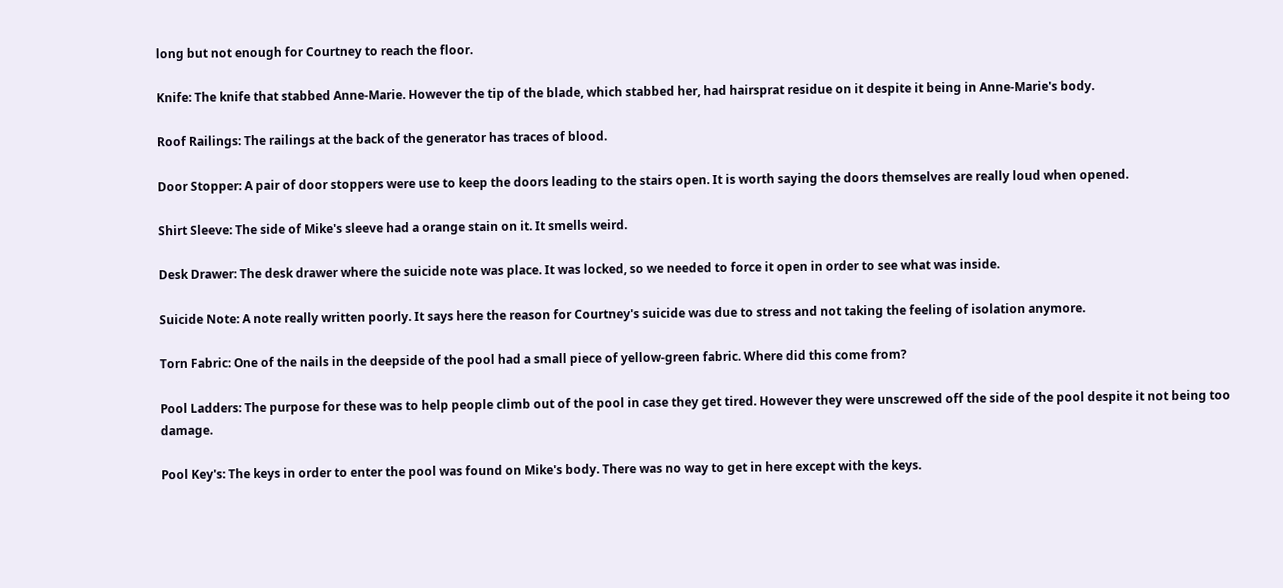long but not enough for Courtney to reach the floor.

Knife: The knife that stabbed Anne-Marie. However the tip of the blade, which stabbed her, had hairsprat residue on it despite it being in Anne-Marie's body.

Roof Railings: The railings at the back of the generator has traces of blood.

Door Stopper: A pair of door stoppers were use to keep the doors leading to the stairs open. It is worth saying the doors themselves are really loud when opened.

Shirt Sleeve: The side of Mike's sleeve had a orange stain on it. It smells weird.

Desk Drawer: The desk drawer where the suicide note was place. It was locked, so we needed to force it open in order to see what was inside.

Suicide Note: A note really written poorly. It says here the reason for Courtney's suicide was due to stress and not taking the feeling of isolation anymore.

Torn Fabric: One of the nails in the deepside of the pool had a small piece of yellow-green fabric. Where did this come from?

Pool Ladders: The purpose for these was to help people climb out of the pool in case they get tired. However they were unscrewed off the side of the pool despite it not being too damage.

Pool Key's: The keys in order to enter the pool was found on Mike's body. There was no way to get in here except with the keys.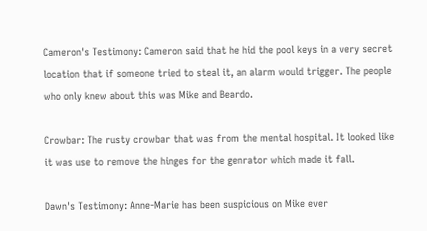Cameron's Testimony: Cameron said that he hid the pool keys in a very secret location that if someone tried to steal it, an alarm would trigger. The people who only knew about this was Mike and Beardo.

Crowbar: The rusty crowbar that was from the mental hospital. It looked like it was use to remove the hinges for the genrator which made it fall.

Dawn's Testimony: Anne-Marie has been suspicious on Mike ever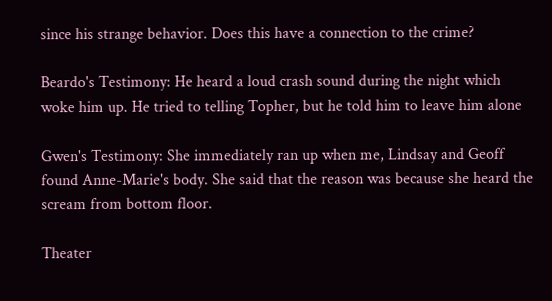since his strange behavior. Does this have a connection to the crime?

Beardo's Testimony: He heard a loud crash sound during the night which woke him up. He tried to telling Topher, but he told him to leave him alone

Gwen's Testimony: She immediately ran up when me, Lindsay and Geoff found Anne-Marie's body. She said that the reason was because she heard the scream from bottom floor.

Theater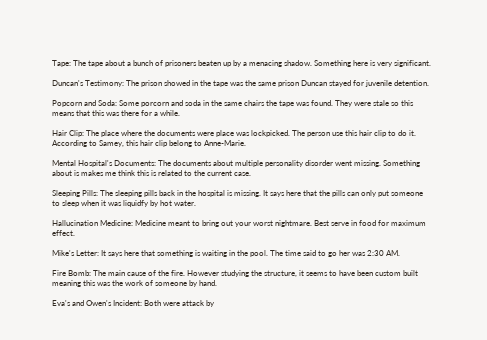Tape: The tape about a bunch of prisoners beaten up by a menacing shadow. Something here is very significant.

Duncan's Testimony: The prison showed in the tape was the same prison Duncan stayed for juvenile detention.

Popcorn and Soda: Some porcorn and soda in the same chairs the tape was found. They were stale so this means that this was there for a while.

Hair Clip: The place where the documents were place was lockpicked. The person use this hair clip to do it. According to Samey, this hair clip belong to Anne-Marie.

Mental Hospital's Documents: The documents about multiple personality disorder went missing. Something about is makes me think this is related to the current case.

Sleeping Pills: The sleeping pills back in the hospital is missing. It says here that the pills can only put someone to sleep when it was liquidfy by hot water.

Hallucination Medicine: Medicine meant to bring out your worst nightmare. Best serve in food for maximum effect.

Mike's Letter: It says here that something is waiting in the pool. The time said to go her was 2:30 AM.

Fire Bomb: The main cause of the fire. However studying the structure, it seems to have been custom built meaning this was the work of someone by hand.

Eva's and Owen's Incident: Both were attack by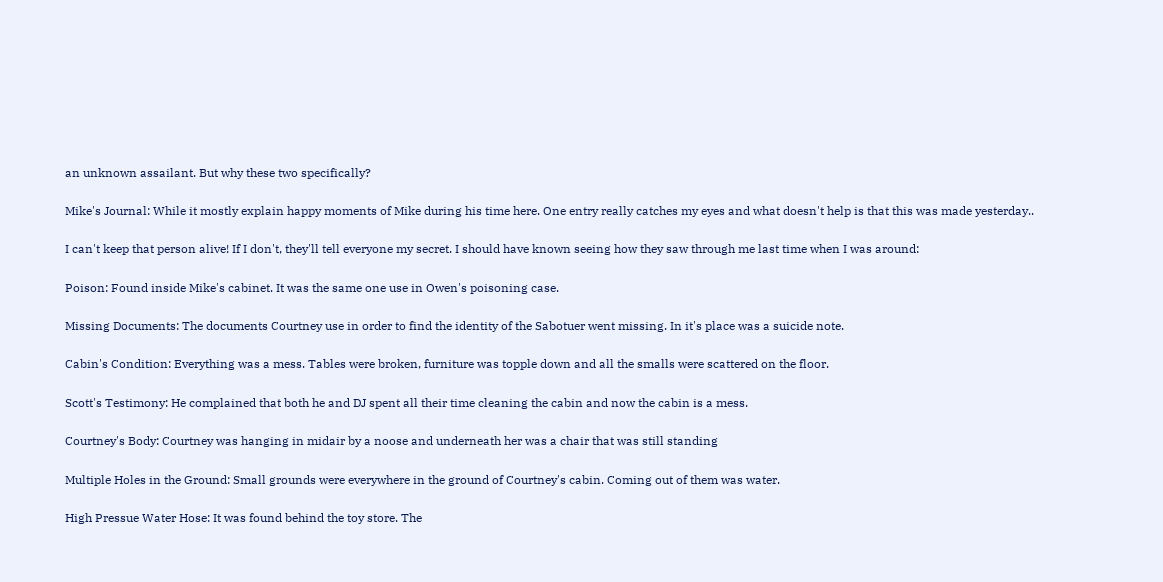an unknown assailant. But why these two specifically?

Mike's Journal: While it mostly explain happy moments of Mike during his time here. One entry really catches my eyes and what doesn't help is that this was made yesterday..

I can't keep that person alive! If I don't, they'll tell everyone my secret. I should have known seeing how they saw through me last time when I was around:

Poison: Found inside Mike's cabinet. It was the same one use in Owen's poisoning case.

Missing Documents: The documents Courtney use in order to find the identity of the Sabotuer went missing. In it's place was a suicide note.

Cabin's Condition: Everything was a mess. Tables were broken, furniture was topple down and all the smalls were scattered on the floor.

Scott's Testimony: He complained that both he and DJ spent all their time cleaning the cabin and now the cabin is a mess.

Courtney's Body: Courtney was hanging in midair by a noose and underneath her was a chair that was still standing

Multiple Holes in the Ground: Small grounds were everywhere in the ground of Courtney's cabin. Coming out of them was water.

High Pressue Water Hose: It was found behind the toy store. The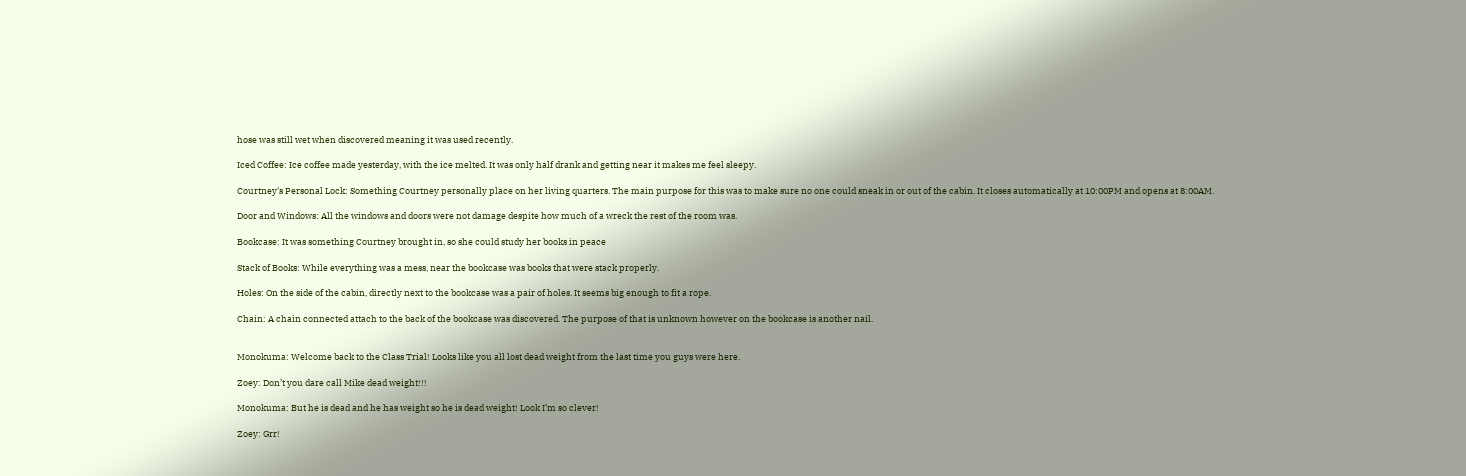hose was still wet when discovered meaning it was used recently.

Iced Coffee: Ice coffee made yesterday, with the ice melted. It was only half drank and getting near it makes me feel sleepy.

Courtney's Personal Lock: Something Courtney personally place on her living quarters. The main purpose for this was to make sure no one could sneak in or out of the cabin. It closes automatically at 10:00PM and opens at 8:00AM.

Door and Windows: All the windows and doors were not damage despite how much of a wreck the rest of the room was.

Bookcase: It was something Courtney brought in, so she could study her books in peace

Stack of Books: While everything was a mess, near the bookcase was books that were stack properly.

Holes: On the side of the cabin, directly next to the bookcase was a pair of holes. It seems big enough to fit a rope.

Chain: A chain connected attach to the back of the bookcase was discovered. The purpose of that is unknown however on the bookcase is another nail.


Monokuma: Welcome back to the Class Trial! Looks like you all lost dead weight from the last time you guys were here.

Zoey: Don’t you dare call Mike dead weight!!!

Monokuma: But he is dead and he has weight so he is dead weight! Look I’m so clever!

Zoey: Grr!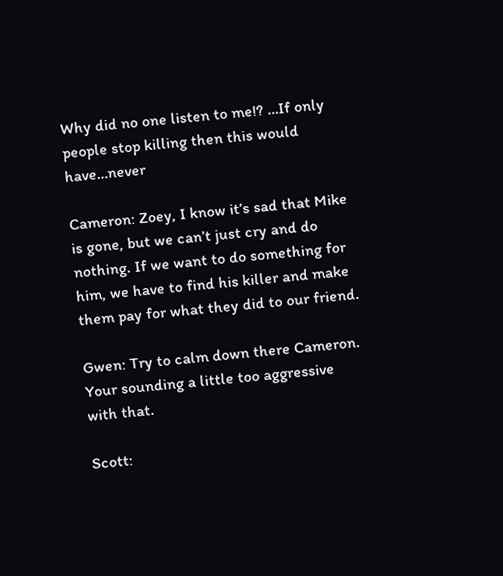Why did no one listen to me!? …If only people stop killing then this would have…never

Cameron: Zoey, I know it’s sad that Mike is gone, but we can’t just cry and do nothing. If we want to do something for him, we have to find his killer and make them pay for what they did to our friend.

Gwen: Try to calm down there Cameron. Your sounding a little too aggressive with that.

Scott: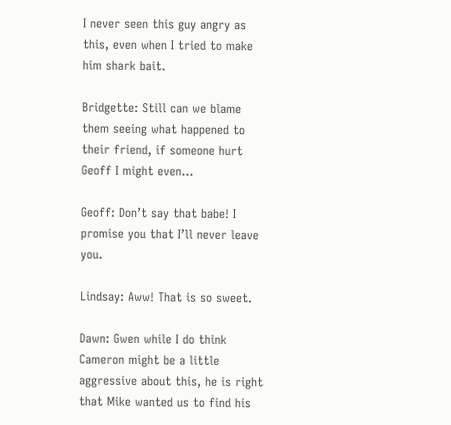I never seen this guy angry as this, even when I tried to make him shark bait.

Bridgette: Still can we blame them seeing what happened to their friend, if someone hurt Geoff I might even…

Geoff: Don’t say that babe! I promise you that I’ll never leave you.

Lindsay: Aww! That is so sweet.

Dawn: Gwen while I do think Cameron might be a little aggressive about this, he is right that Mike wanted us to find his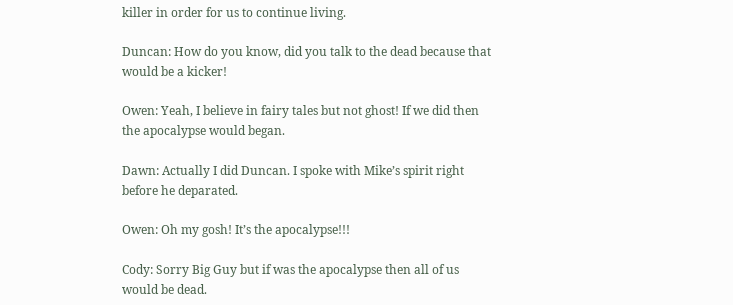killer in order for us to continue living.

Duncan: How do you know, did you talk to the dead because that would be a kicker!

Owen: Yeah, I believe in fairy tales but not ghost! If we did then the apocalypse would began.

Dawn: Actually I did Duncan. I spoke with Mike’s spirit right before he deparated.

Owen: Oh my gosh! It’s the apocalypse!!!

Cody: Sorry Big Guy but if was the apocalypse then all of us would be dead.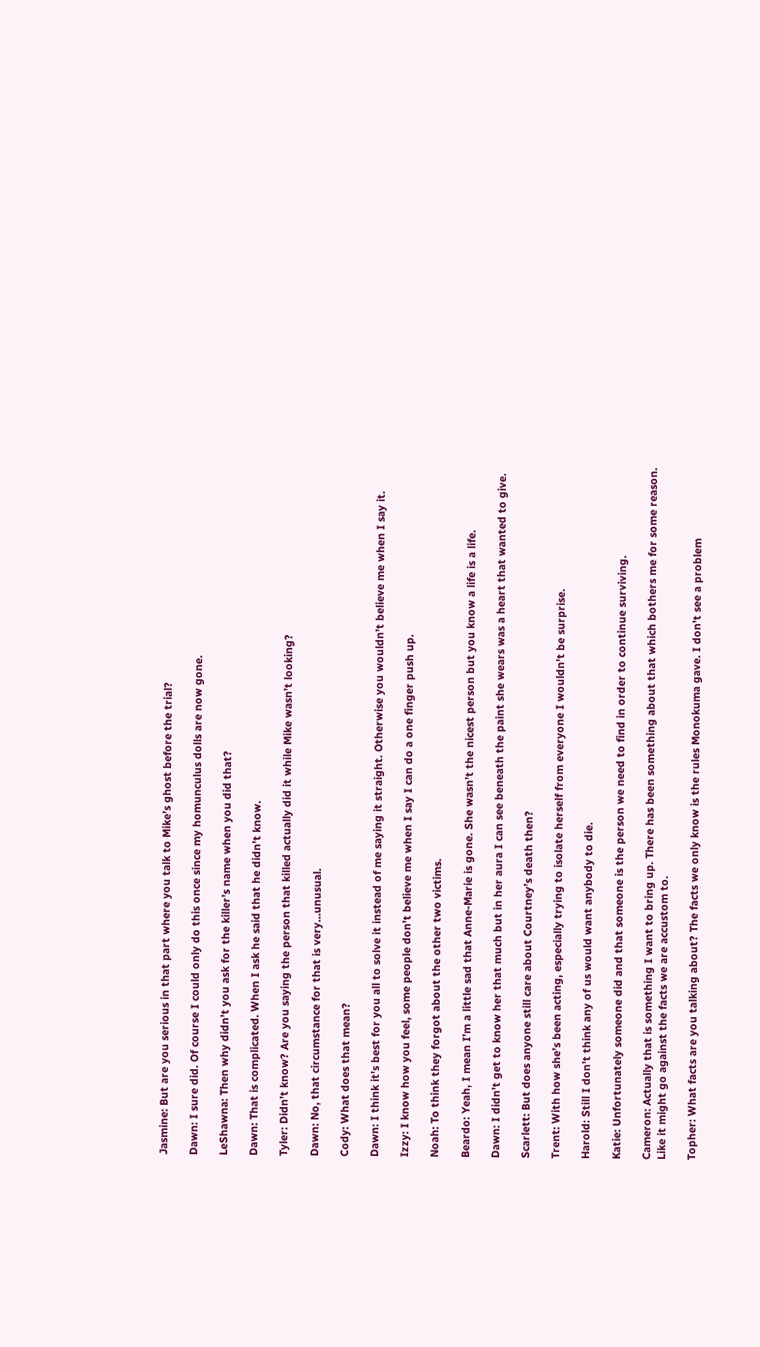Jasmine: But are you serious in that part where you talk to Mike’s ghost before the trial?

Dawn: I sure did. Of course I could only do this once since my homunculus dolls are now gone.

LeShawna: Then why didn’t you ask for the killer’s name when you did that?

Dawn: That is complicated. When I ask he said that he didn’t know.

Tyler: Didn’t know? Are you saying the person that killed actually did it while Mike wasn’t looking?

Dawn: No, that circumstance for that is very…unusual.

Cody: What does that mean?

Dawn: I think it’s best for you all to solve it instead of me saying it straight. Otherwise you wouldn’t believe me when I say it.

Izzy: I know how you feel, some people don’t believe me when I say I can do a one finger push up.

Noah: To think they forgot about the other two victims.

Beardo: Yeah, I mean I’m a little sad that Anne-Marie is gone. She wasn’t the nicest person but you know a life is a life.

Dawn: I didn’t get to know her that much but in her aura I can see beneath the paint she wears was a heart that wanted to give.

Scarlett: But does anyone still care about Courtney’s death then?

Trent: With how she’s been acting, especially trying to isolate herself from everyone I wouldn’t be surprise.

Harold: Still I don’t think any of us would want anybody to die.

Katie: Unfortunately someone did and that someone is the person we need to find in order to continue surviving.

Cameron: Actually that is something I want to bring up. There has been something about that which bothers me for some reason. Like it might go against the facts we are accustom to.

Topher: What facts are you talking about? The facts we only know is the rules Monokuma gave. I don’t see a problem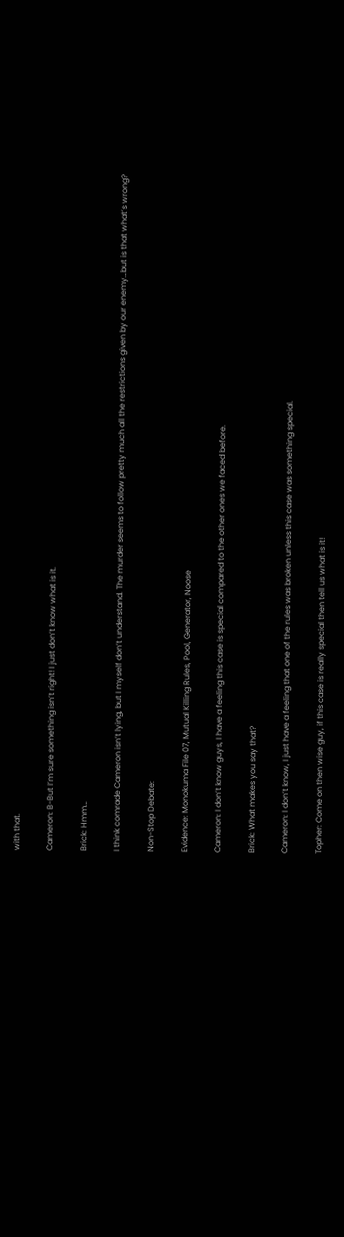with that.

Cameron: B-But I’m sure something isn’t right! I just don’t know what is it.

Brick: Hmm…

I think comrade Cameron isn’t lying, but I myself don’t understand. The murder seems to follow pretty much all the restrictions given by our enemy…but is that what’s wrong?

Non-Stop Debate:

Evidence: Monokuma File 07, Mutual Killing Rules, Pool, Generator, Noose

Cameron: I don’t know guys, I have a feeling this case is special compared to the other ones we faced before.

Brick: What makes you say that?

Cameron: I don’t know, I just have a feeling that one of the rules was broken unless this case was something special.

Topher: Come on then wise guy, if this case is really special then tell us what is it!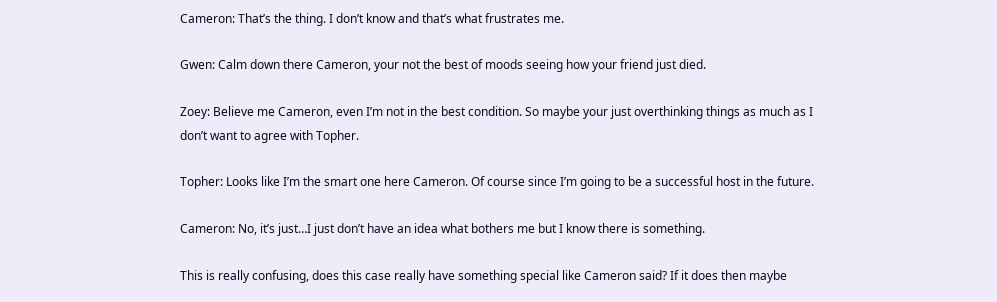Cameron: That’s the thing. I don’t know and that’s what frustrates me.

Gwen: Calm down there Cameron, your not the best of moods seeing how your friend just died.

Zoey: Believe me Cameron, even I’m not in the best condition. So maybe your just overthinking things as much as I don’t want to agree with Topher.

Topher: Looks like I’m the smart one here Cameron. Of course since I’m going to be a successful host in the future.

Cameron: No, it’s just…I just don’t have an idea what bothers me but I know there is something.

This is really confusing, does this case really have something special like Cameron said? If it does then maybe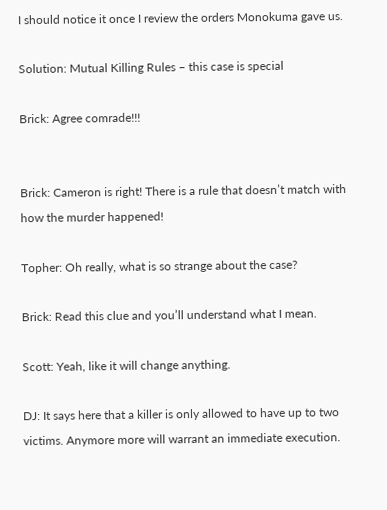I should notice it once I review the orders Monokuma gave us.

Solution: Mutual Killing Rules – this case is special

Brick: Agree comrade!!!


Brick: Cameron is right! There is a rule that doesn’t match with how the murder happened!

Topher: Oh really, what is so strange about the case?

Brick: Read this clue and you’ll understand what I mean.

Scott: Yeah, like it will change anything.

DJ: It says here that a killer is only allowed to have up to two victims. Anymore more will warrant an immediate execution.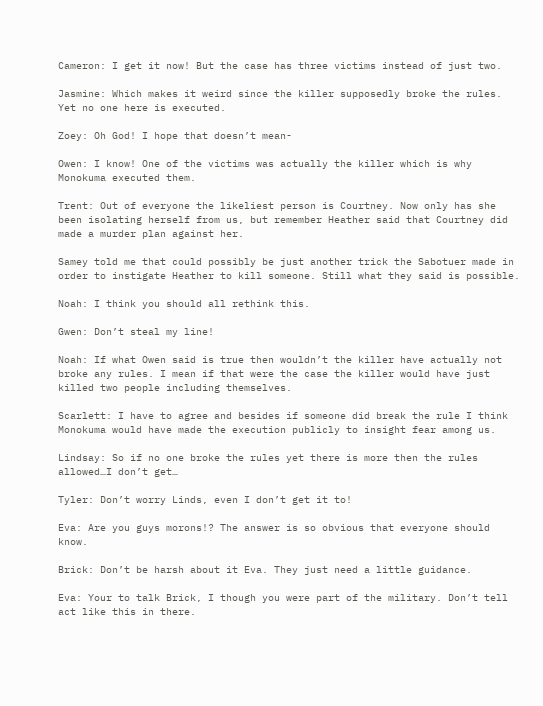Cameron: I get it now! But the case has three victims instead of just two.

Jasmine: Which makes it weird since the killer supposedly broke the rules. Yet no one here is executed.

Zoey: Oh God! I hope that doesn’t mean-

Owen: I know! One of the victims was actually the killer which is why Monokuma executed them.

Trent: Out of everyone the likeliest person is Courtney. Now only has she been isolating herself from us, but remember Heather said that Courtney did made a murder plan against her.

Samey told me that could possibly be just another trick the Sabotuer made in order to instigate Heather to kill someone. Still what they said is possible.

Noah: I think you should all rethink this.

Gwen: Don’t steal my line!

Noah: If what Owen said is true then wouldn’t the killer have actually not broke any rules. I mean if that were the case the killer would have just killed two people including themselves.

Scarlett: I have to agree and besides if someone did break the rule I think Monokuma would have made the execution publicly to insight fear among us.

Lindsay: So if no one broke the rules yet there is more then the rules allowed…I don’t get…

Tyler: Don’t worry Linds, even I don’t get it to!

Eva: Are you guys morons!? The answer is so obvious that everyone should know.

Brick: Don’t be harsh about it Eva. They just need a little guidance.

Eva: Your to talk Brick, I though you were part of the military. Don’t tell act like this in there.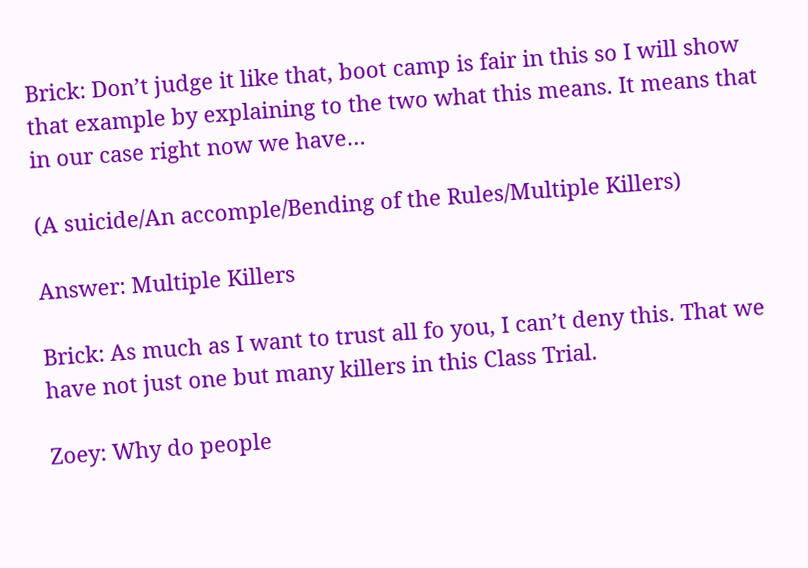Brick: Don’t judge it like that, boot camp is fair in this so I will show that example by explaining to the two what this means. It means that in our case right now we have…

(A suicide/An accomple/Bending of the Rules/Multiple Killers)

Answer: Multiple Killers

Brick: As much as I want to trust all fo you, I can’t deny this. That we have not just one but many killers in this Class Trial.

Zoey: Why do people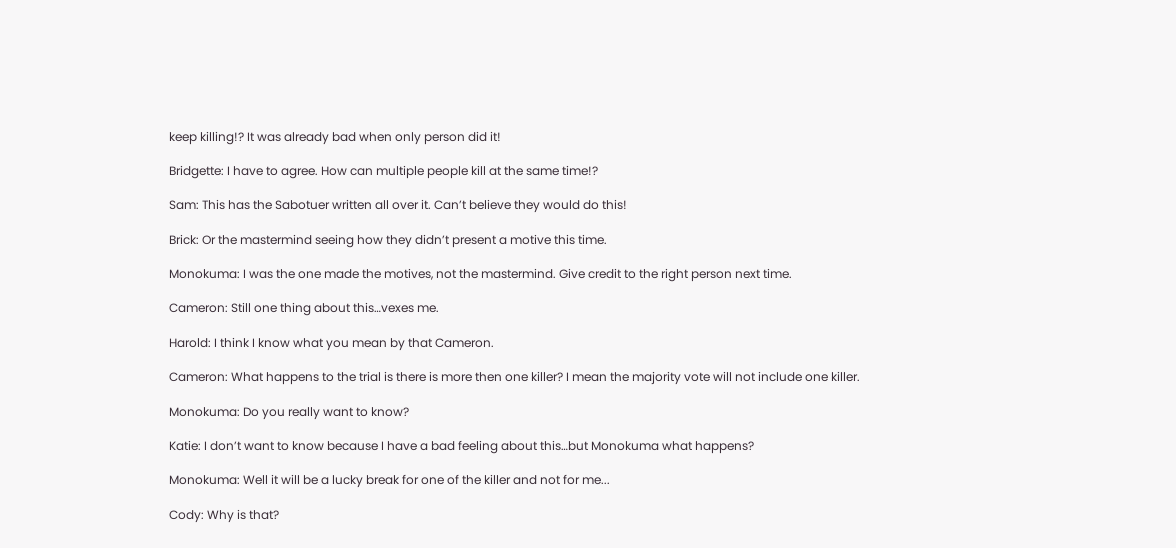keep killing!? It was already bad when only person did it!

Bridgette: I have to agree. How can multiple people kill at the same time!?

Sam: This has the Sabotuer written all over it. Can’t believe they would do this!

Brick: Or the mastermind seeing how they didn’t present a motive this time.

Monokuma: I was the one made the motives, not the mastermind. Give credit to the right person next time.

Cameron: Still one thing about this…vexes me.

Harold: I think I know what you mean by that Cameron.

Cameron: What happens to the trial is there is more then one killer? I mean the majority vote will not include one killer.

Monokuma: Do you really want to know?

Katie: I don’t want to know because I have a bad feeling about this…but Monokuma what happens?

Monokuma: Well it will be a lucky break for one of the killer and not for me...

Cody: Why is that?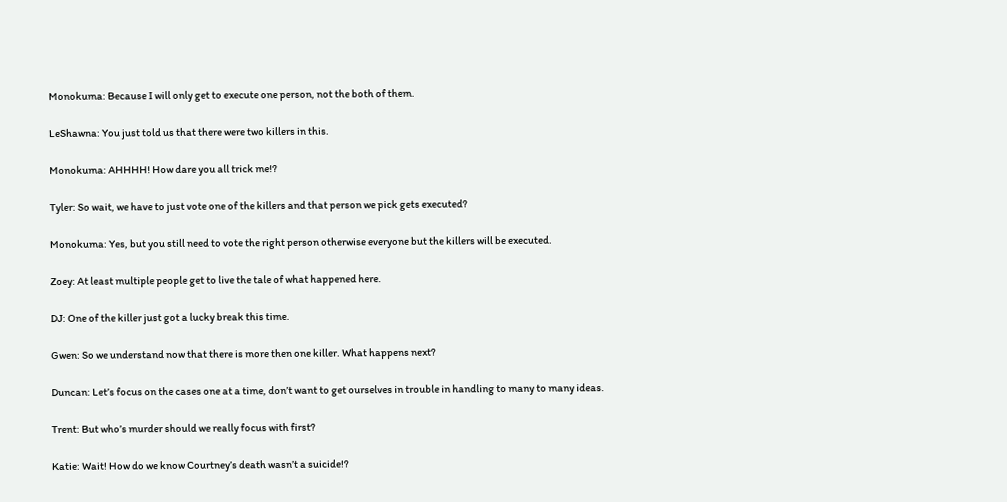Monokuma: Because I will only get to execute one person, not the both of them.

LeShawna: You just told us that there were two killers in this.

Monokuma: AHHHH! How dare you all trick me!?

Tyler: So wait, we have to just vote one of the killers and that person we pick gets executed?

Monokuma: Yes, but you still need to vote the right person otherwise everyone but the killers will be executed.

Zoey: At least multiple people get to live the tale of what happened here.

DJ: One of the killer just got a lucky break this time.

Gwen: So we understand now that there is more then one killer. What happens next?

Duncan: Let’s focus on the cases one at a time, don’t want to get ourselves in trouble in handling to many to many ideas.

Trent: But who’s murder should we really focus with first?

Katie: Wait! How do we know Courtney’s death wasn’t a suicide!?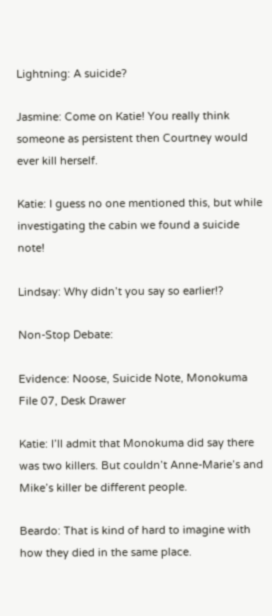Lightning: A suicide?

Jasmine: Come on Katie! You really think someone as persistent then Courtney would ever kill herself.

Katie: I guess no one mentioned this, but while investigating the cabin we found a suicide note!

Lindsay: Why didn’t you say so earlier!?

Non-Stop Debate:

Evidence: Noose, Suicide Note, Monokuma File 07, Desk Drawer

Katie: I’ll admit that Monokuma did say there was two killers. But couldn’t Anne-Marie’s and Mike’s killer be different people.

Beardo: That is kind of hard to imagine with how they died in the same place.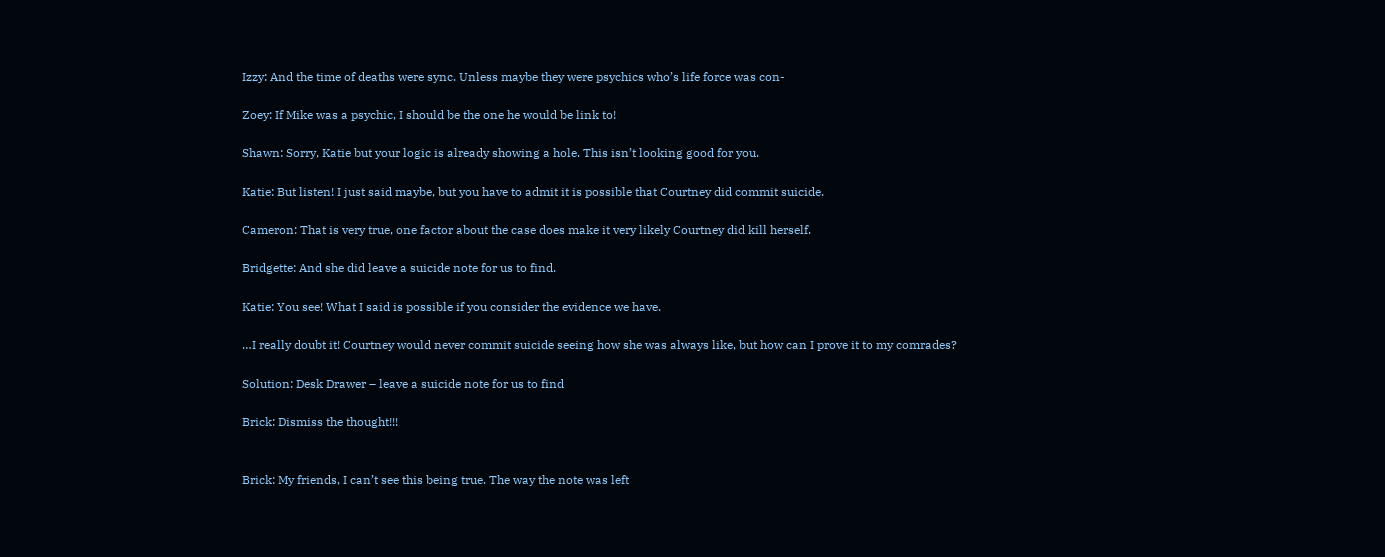Izzy: And the time of deaths were sync. Unless maybe they were psychics who’s life force was con-

Zoey: If Mike was a psychic, I should be the one he would be link to!

Shawn: Sorry, Katie but your logic is already showing a hole. This isn’t looking good for you.

Katie: But listen! I just said maybe, but you have to admit it is possible that Courtney did commit suicide.

Cameron: That is very true, one factor about the case does make it very likely Courtney did kill herself.

Bridgette: And she did leave a suicide note for us to find.

Katie: You see! What I said is possible if you consider the evidence we have.

…I really doubt it! Courtney would never commit suicide seeing how she was always like, but how can I prove it to my comrades?

Solution: Desk Drawer – leave a suicide note for us to find

Brick: Dismiss the thought!!!


Brick: My friends, I can’t see this being true. The way the note was left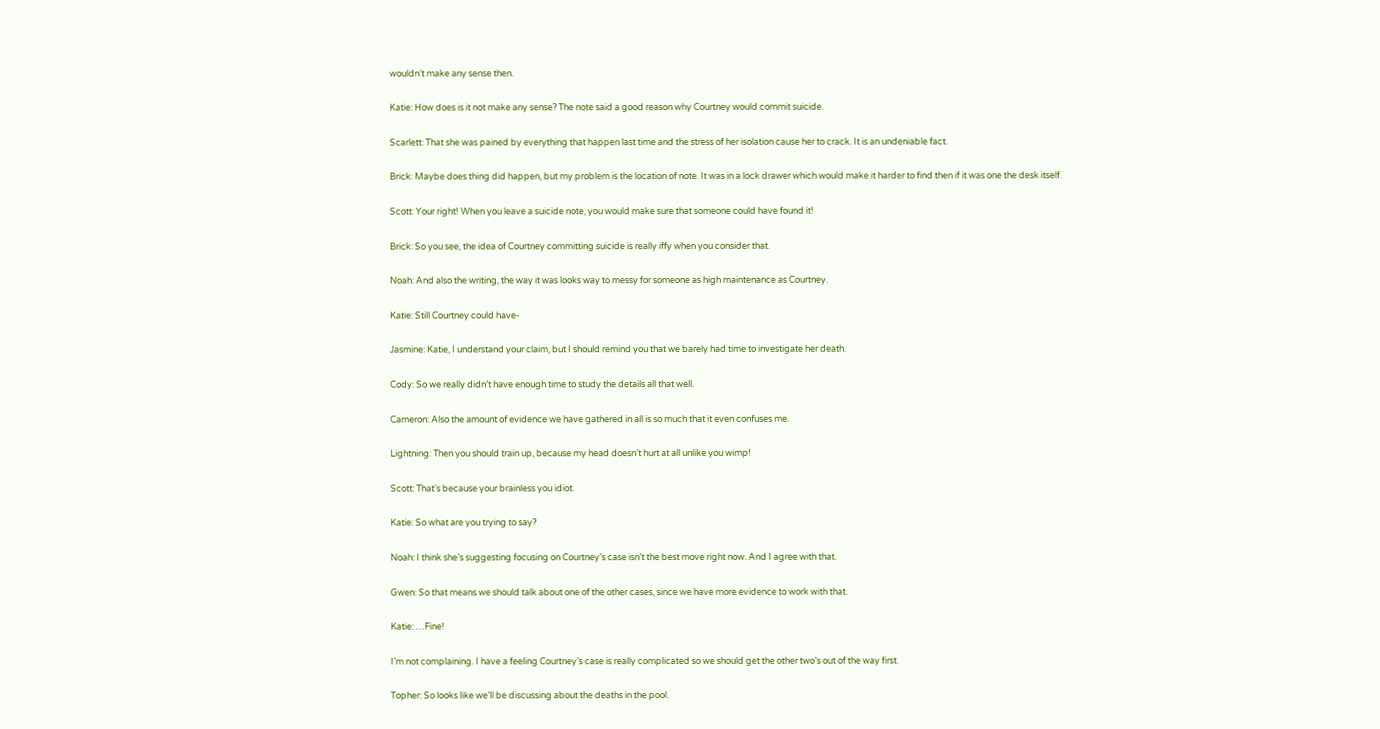wouldn’t make any sense then.

Katie: How does is it not make any sense? The note said a good reason why Courtney would commit suicide.

Scarlett: That she was pained by everything that happen last time and the stress of her isolation cause her to crack. It is an undeniable fact.

Brick: Maybe does thing did happen, but my problem is the location of note. It was in a lock drawer which would make it harder to find then if it was one the desk itself.

Scott: Your right! When you leave a suicide note, you would make sure that someone could have found it!

Brick: So you see, the idea of Courtney committing suicide is really iffy when you consider that.

Noah: And also the writing, the way it was looks way to messy for someone as high maintenance as Courtney.

Katie: Still Courtney could have-

Jasmine: Katie, I understand your claim, but I should remind you that we barely had time to investigate her death.

Cody: So we really didn’t have enough time to study the details all that well.

Cameron: Also the amount of evidence we have gathered in all is so much that it even confuses me.

Lightning: Then you should train up, because my head doesn’t hurt at all unlike you wimp!

Scott: That’s because your brainless you idiot.

Katie: So what are you trying to say?

Noah: I think she’s suggesting focusing on Courtney’s case isn’t the best move right now. And I agree with that.

Gwen: So that means we should talk about one of the other cases, since we have more evidence to work with that.

Katie: …Fine!

I’m not complaining. I have a feeling Courtney’s case is really complicated so we should get the other two’s out of the way first.

Topher: So looks like we’ll be discussing about the deaths in the pool.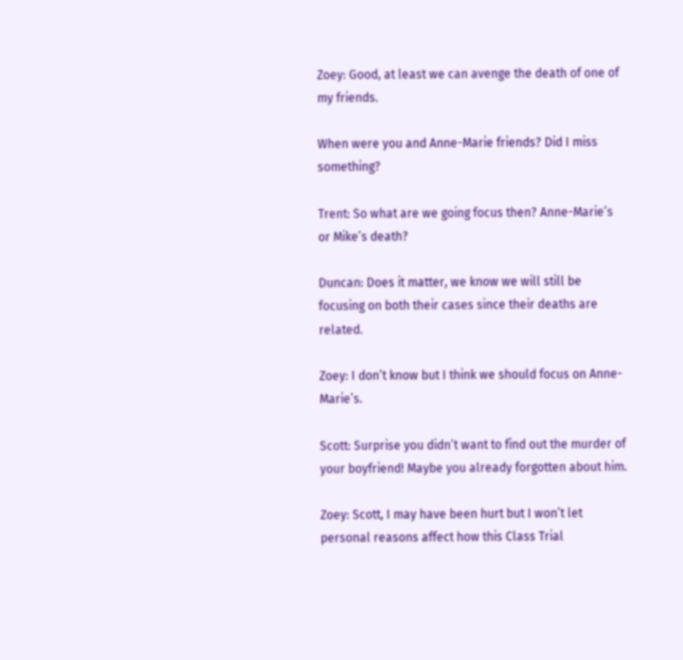Zoey: Good, at least we can avenge the death of one of my friends.

When were you and Anne-Marie friends? Did I miss something?

Trent: So what are we going focus then? Anne-Marie’s or Mike’s death?

Duncan: Does it matter, we know we will still be focusing on both their cases since their deaths are related.

Zoey: I don’t know but I think we should focus on Anne-Marie’s.

Scott: Surprise you didn’t want to find out the murder of your boyfriend! Maybe you already forgotten about him.

Zoey: Scott, I may have been hurt but I won’t let personal reasons affect how this Class Trial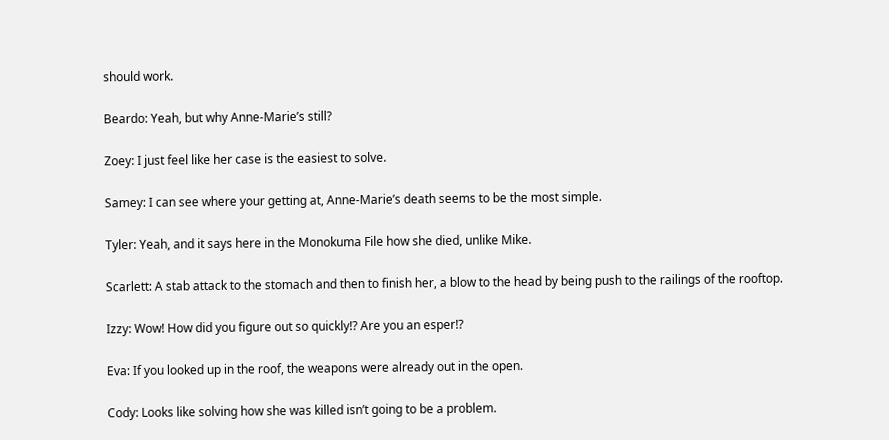should work.

Beardo: Yeah, but why Anne-Marie’s still?

Zoey: I just feel like her case is the easiest to solve.

Samey: I can see where your getting at, Anne-Marie’s death seems to be the most simple.

Tyler: Yeah, and it says here in the Monokuma File how she died, unlike Mike.

Scarlett: A stab attack to the stomach and then to finish her, a blow to the head by being push to the railings of the rooftop.

Izzy: Wow! How did you figure out so quickly!? Are you an esper!?

Eva: If you looked up in the roof, the weapons were already out in the open.

Cody: Looks like solving how she was killed isn’t going to be a problem.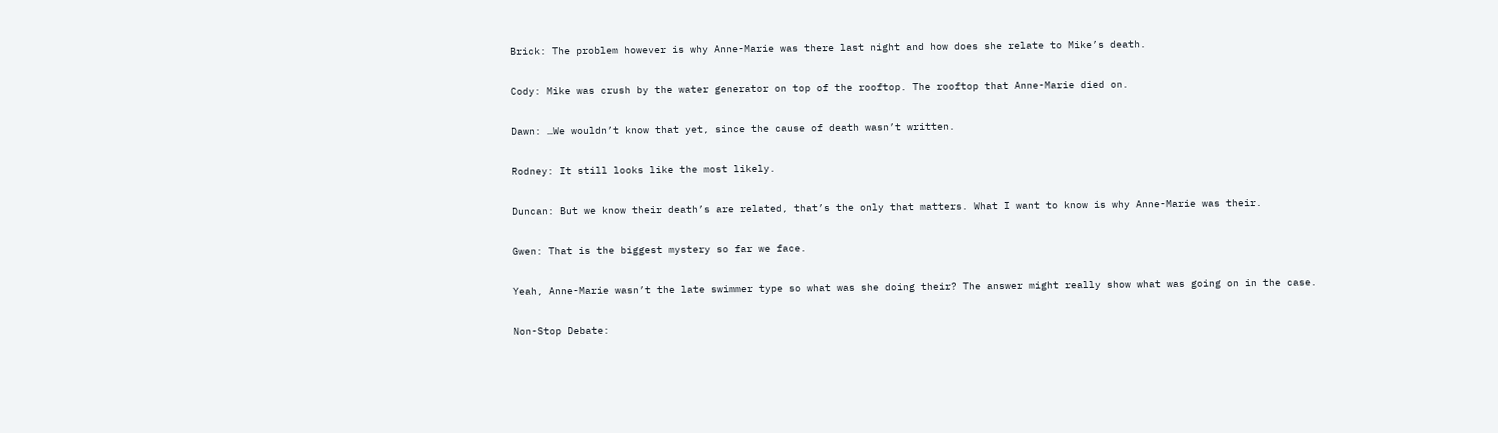Brick: The problem however is why Anne-Marie was there last night and how does she relate to Mike’s death.

Cody: Mike was crush by the water generator on top of the rooftop. The rooftop that Anne-Marie died on.

Dawn: …We wouldn’t know that yet, since the cause of death wasn’t written.

Rodney: It still looks like the most likely.

Duncan: But we know their death’s are related, that’s the only that matters. What I want to know is why Anne-Marie was their.

Gwen: That is the biggest mystery so far we face.

Yeah, Anne-Marie wasn’t the late swimmer type so what was she doing their? The answer might really show what was going on in the case.

Non-Stop Debate: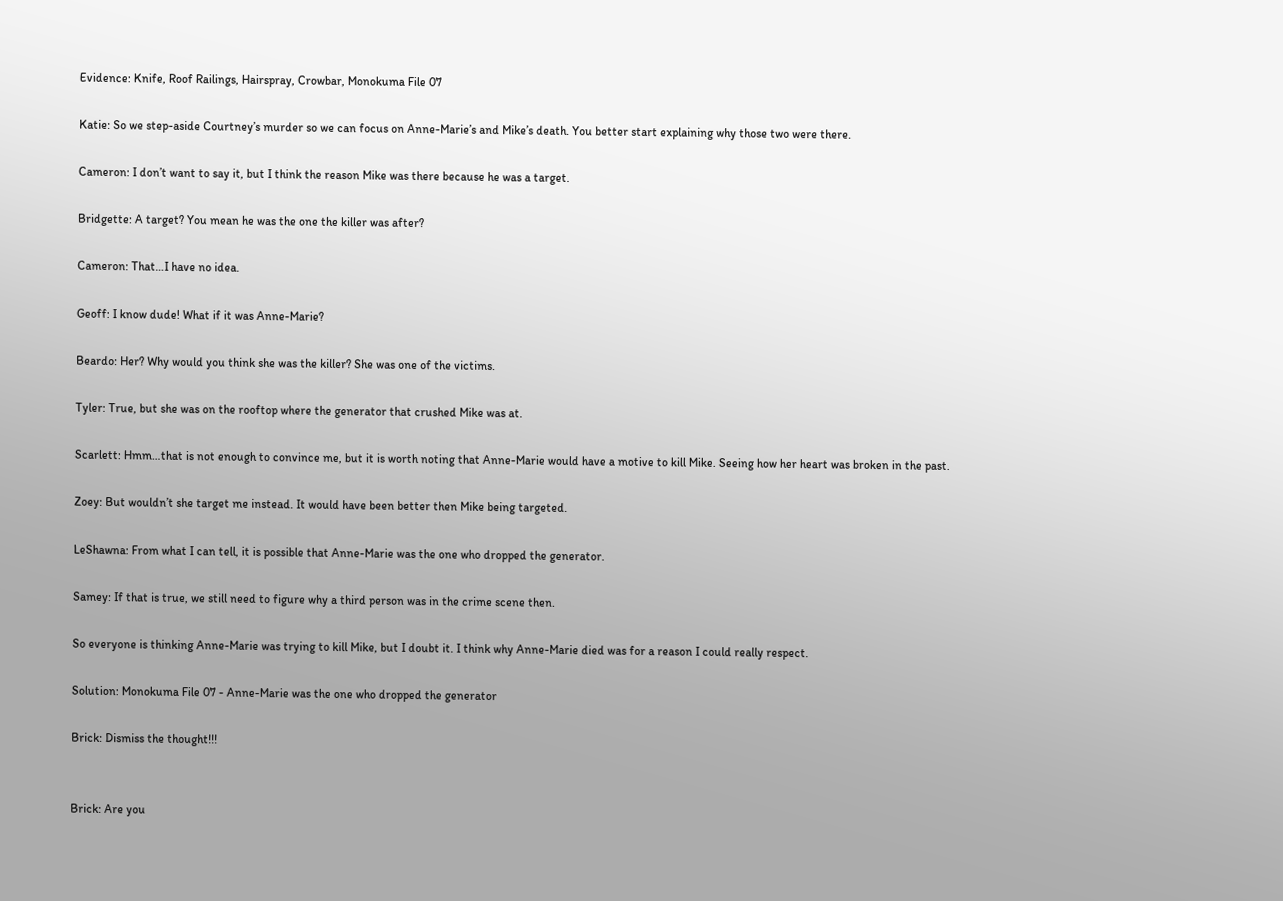Evidence: Knife, Roof Railings, Hairspray, Crowbar, Monokuma File 07

Katie: So we step-aside Courtney’s murder so we can focus on Anne-Marie’s and Mike’s death. You better start explaining why those two were there.

Cameron: I don’t want to say it, but I think the reason Mike was there because he was a target.

Bridgette: A target? You mean he was the one the killer was after?

Cameron: That…I have no idea.

Geoff: I know dude! What if it was Anne-Marie?

Beardo: Her? Why would you think she was the killer? She was one of the victims.

Tyler: True, but she was on the rooftop where the generator that crushed Mike was at.

Scarlett: Hmm…that is not enough to convince me, but it is worth noting that Anne-Marie would have a motive to kill Mike. Seeing how her heart was broken in the past.

Zoey: But wouldn’t she target me instead. It would have been better then Mike being targeted.

LeShawna: From what I can tell, it is possible that Anne-Marie was the one who dropped the generator.

Samey: If that is true, we still need to figure why a third person was in the crime scene then.

So everyone is thinking Anne-Marie was trying to kill Mike, but I doubt it. I think why Anne-Marie died was for a reason I could really respect.

Solution: Monokuma File 07 - Anne-Marie was the one who dropped the generator

Brick: Dismiss the thought!!!


Brick: Are you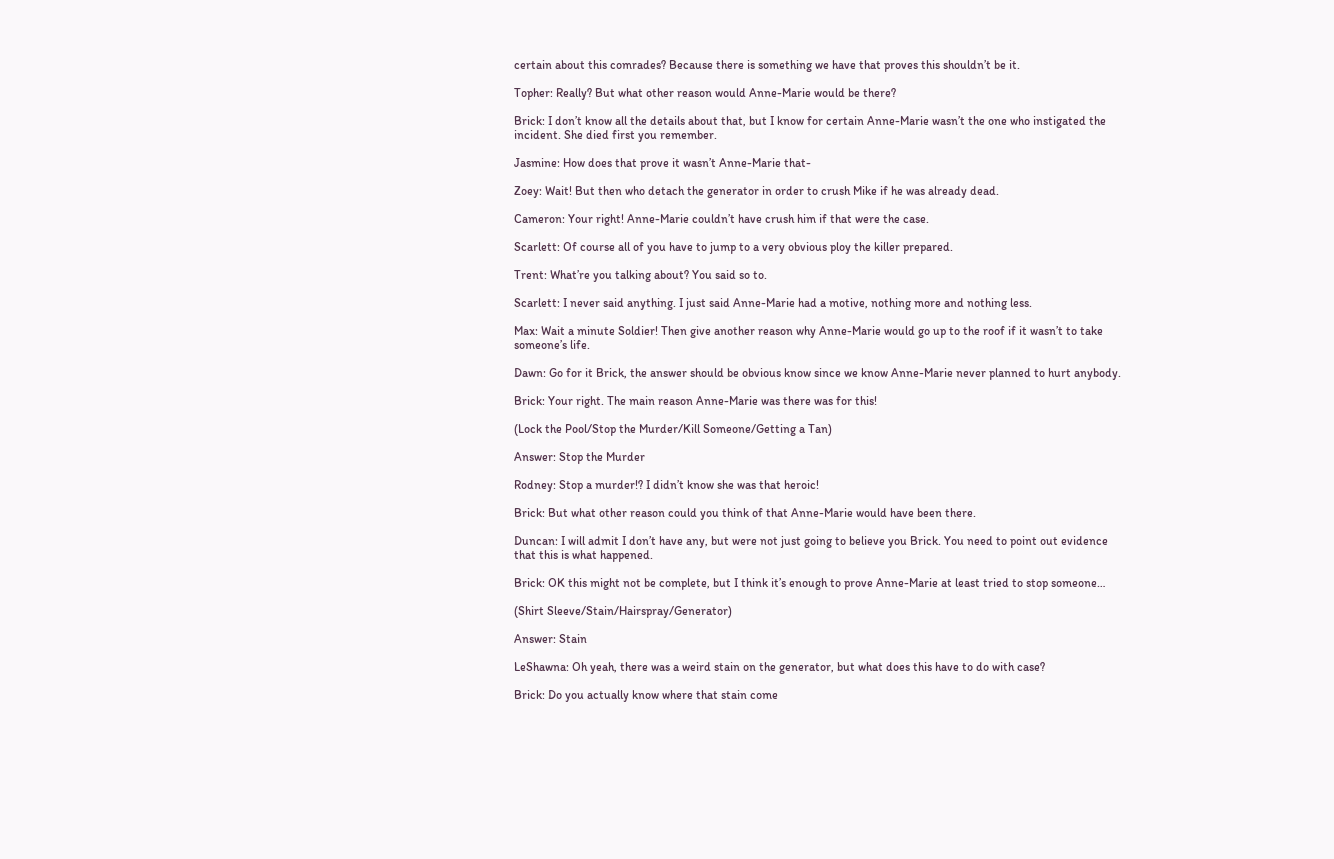certain about this comrades? Because there is something we have that proves this shouldn’t be it.

Topher: Really? But what other reason would Anne-Marie would be there?

Brick: I don’t know all the details about that, but I know for certain Anne-Marie wasn’t the one who instigated the incident. She died first you remember.

Jasmine: How does that prove it wasn’t Anne-Marie that-

Zoey: Wait! But then who detach the generator in order to crush Mike if he was already dead.

Cameron: Your right! Anne-Marie couldn’t have crush him if that were the case.

Scarlett: Of course all of you have to jump to a very obvious ploy the killer prepared.

Trent: What’re you talking about? You said so to.

Scarlett: I never said anything. I just said Anne-Marie had a motive, nothing more and nothing less.

Max: Wait a minute Soldier! Then give another reason why Anne-Marie would go up to the roof if it wasn’t to take someone’s life.

Dawn: Go for it Brick, the answer should be obvious know since we know Anne-Marie never planned to hurt anybody.

Brick: Your right. The main reason Anne-Marie was there was for this!

(Lock the Pool/Stop the Murder/Kill Someone/Getting a Tan)

Answer: Stop the Murder

Rodney: Stop a murder!? I didn’t know she was that heroic!

Brick: But what other reason could you think of that Anne-Marie would have been there.

Duncan: I will admit I don’t have any, but were not just going to believe you Brick. You need to point out evidence that this is what happened.

Brick: OK this might not be complete, but I think it’s enough to prove Anne-Marie at least tried to stop someone…

(Shirt Sleeve/Stain/Hairspray/Generator)

Answer: Stain

LeShawna: Oh yeah, there was a weird stain on the generator, but what does this have to do with case?

Brick: Do you actually know where that stain come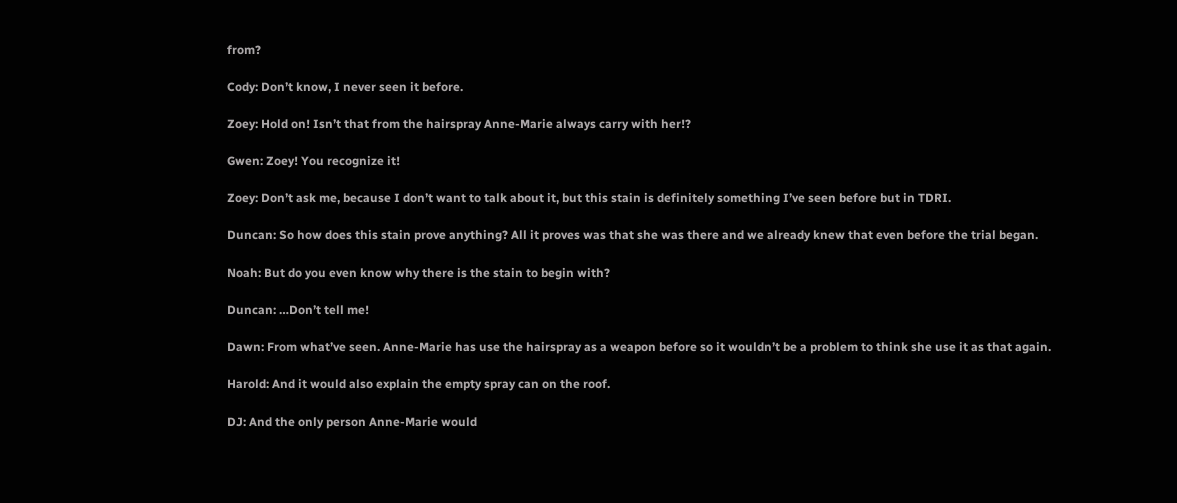from?

Cody: Don’t know, I never seen it before.

Zoey: Hold on! Isn’t that from the hairspray Anne-Marie always carry with her!?

Gwen: Zoey! You recognize it!

Zoey: Don’t ask me, because I don’t want to talk about it, but this stain is definitely something I’ve seen before but in TDRI.

Duncan: So how does this stain prove anything? All it proves was that she was there and we already knew that even before the trial began.

Noah: But do you even know why there is the stain to begin with?

Duncan: …Don’t tell me!

Dawn: From what’ve seen. Anne-Marie has use the hairspray as a weapon before so it wouldn’t be a problem to think she use it as that again.

Harold: And it would also explain the empty spray can on the roof.

DJ: And the only person Anne-Marie would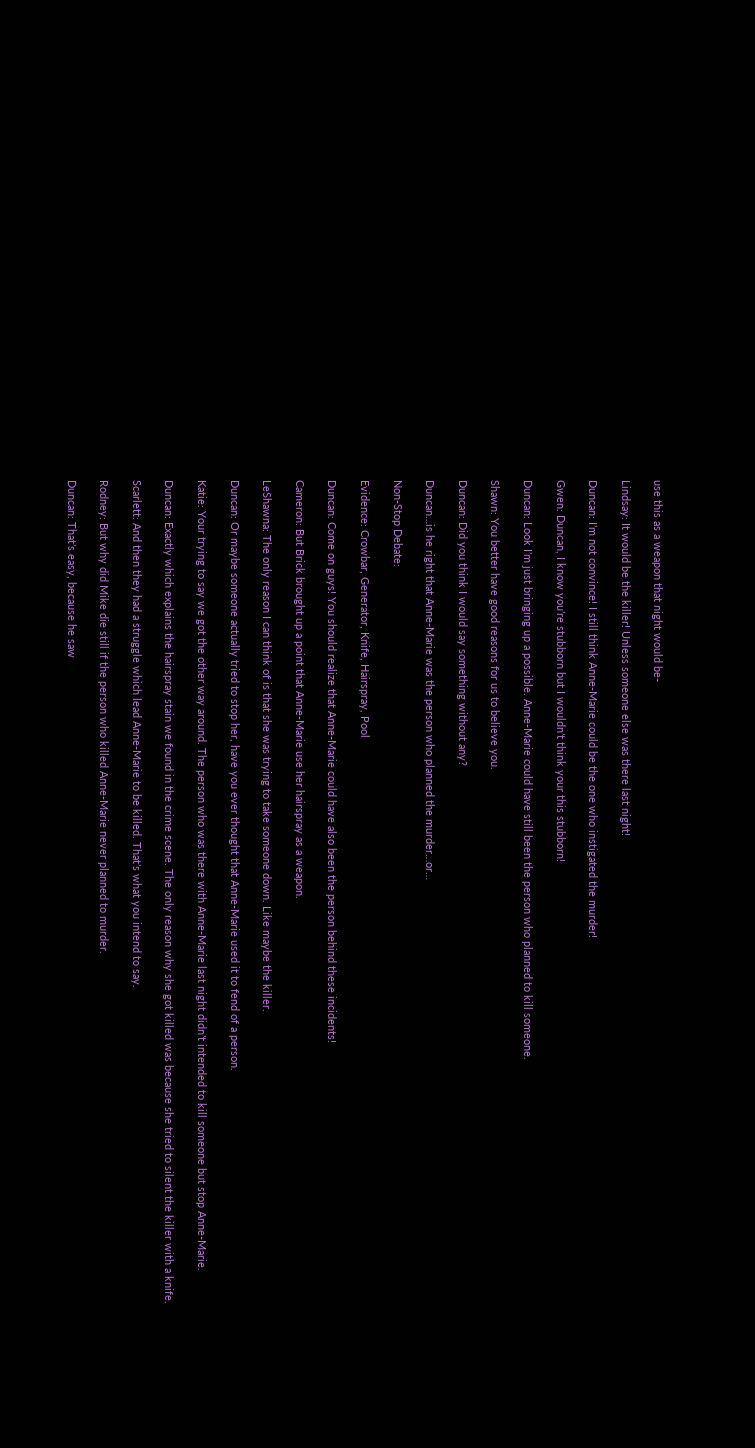use this as a weapon that night would be-

Lindsay: It would be the killer! Unless someone else was there last night!

Duncan: I’m not convince! I still think Anne-Marie could be the one who instigated the murder!

Gwen: Duncan, I know you’re stubborn but I wouldn’t think your this stubborn!

Duncan: Look I’m just bringing up a possible. Anne-Marie could have still been the person who planned to kill someone.

Shawn: You better have good reasons for us to believe you.

Duncan: Did you think I would say something without any?

Duncan…is he right that Anne-Marie was the person who planned the murder…or…

Non-Stop Debate:

Evidence: Crowbar, Generator, Knife, Hairspray, Pool

Duncan: Come on guys! You should realize that Anne-Marie could have also been the person behind these incidents!

Cameron: But Brick brought up a point that Anne-Marie use her hairspray as a weapon.

LeShawna: The only reason I can think of is that she was trying to take someone down. Like maybe the killer.

Duncan: Or maybe someone actually tried to stop her, have you ever thought that Anne-Marie used it to fend of a person.

Katie: Your trying to say we got the other way around. The person who was there with Anne-Marie last night didn’t intended to kill someone but stop Anne-Marie.

Duncan: Exactly which explains the hairspray stain we found in the crime scene. The only reason why she got killed was because she tried to silent the killer with a knife.

Scarlett: And then they had a struggle which lead Anne-Marie to be killed. That’s what you intend to say.

Rodney: But why did Mike die still if the person who killed Anne-Marie never planned to murder.

Duncan: That’s easy, because he saw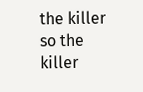the killer so the killer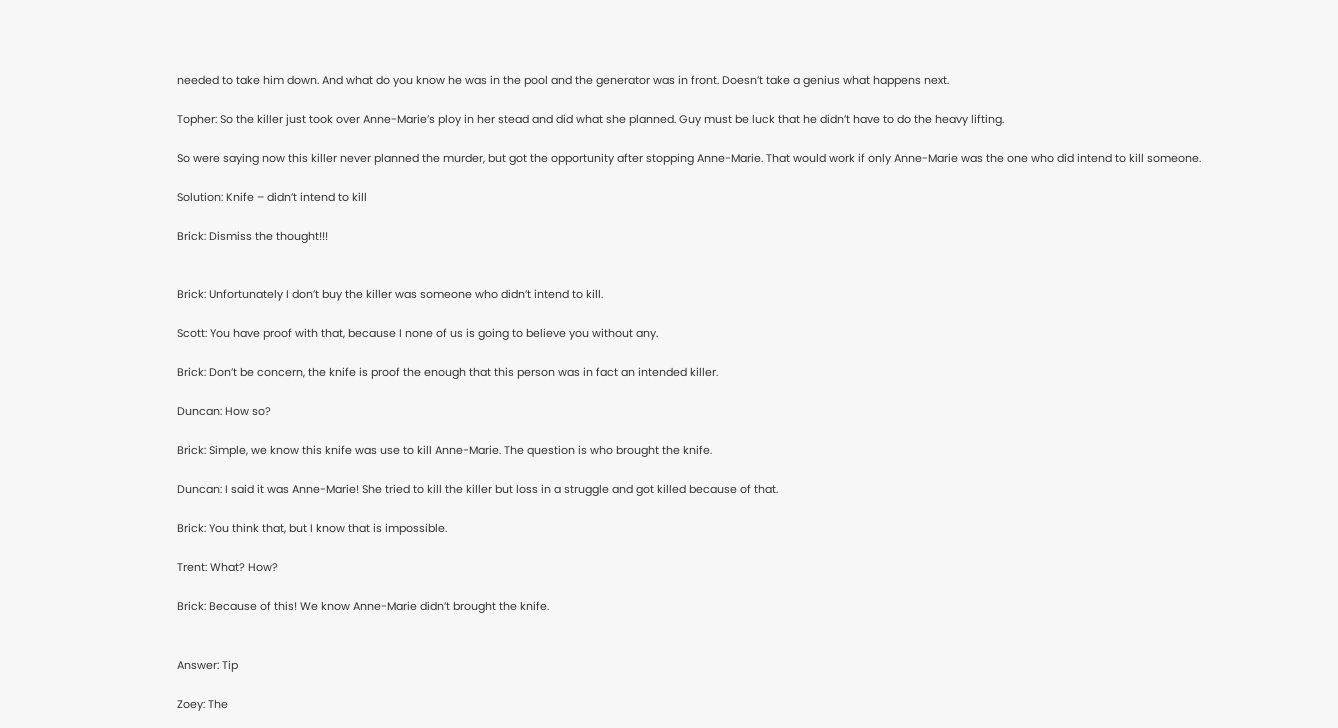needed to take him down. And what do you know he was in the pool and the generator was in front. Doesn’t take a genius what happens next.

Topher: So the killer just took over Anne-Marie’s ploy in her stead and did what she planned. Guy must be luck that he didn’t have to do the heavy lifting.

So were saying now this killer never planned the murder, but got the opportunity after stopping Anne-Marie. That would work if only Anne-Marie was the one who did intend to kill someone.

Solution: Knife – didn’t intend to kill

Brick: Dismiss the thought!!!


Brick: Unfortunately I don’t buy the killer was someone who didn’t intend to kill.

Scott: You have proof with that, because I none of us is going to believe you without any.

Brick: Don’t be concern, the knife is proof the enough that this person was in fact an intended killer.

Duncan: How so?

Brick: Simple, we know this knife was use to kill Anne-Marie. The question is who brought the knife.

Duncan: I said it was Anne-Marie! She tried to kill the killer but loss in a struggle and got killed because of that.

Brick: You think that, but I know that is impossible.

Trent: What? How?

Brick: Because of this! We know Anne-Marie didn’t brought the knife.


Answer: Tip

Zoey: The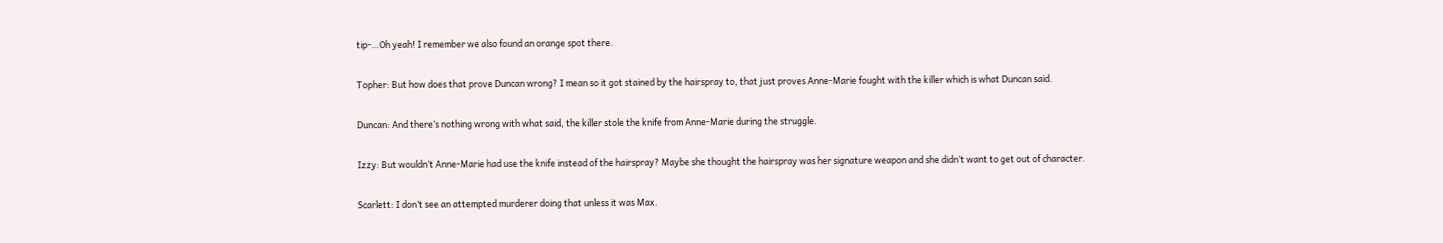tip-…Oh yeah! I remember we also found an orange spot there.

Topher: But how does that prove Duncan wrong? I mean so it got stained by the hairspray to, that just proves Anne-Marie fought with the killer which is what Duncan said.

Duncan: And there’s nothing wrong with what said, the killer stole the knife from Anne-Marie during the struggle.

Izzy: But wouldn’t Anne-Marie had use the knife instead of the hairspray? Maybe she thought the hairspray was her signature weapon and she didn’t want to get out of character.

Scarlett: I don’t see an attempted murderer doing that unless it was Max.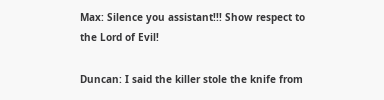Max: Silence you assistant!!! Show respect to the Lord of Evil!

Duncan: I said the killer stole the knife from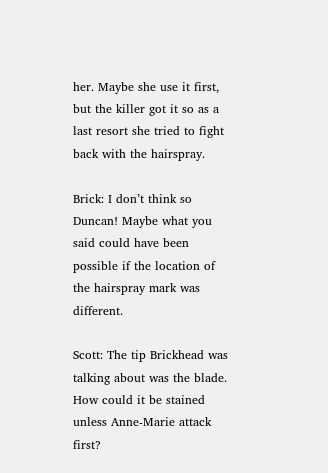her. Maybe she use it first, but the killer got it so as a last resort she tried to fight back with the hairspray.

Brick: I don’t think so Duncan! Maybe what you said could have been possible if the location of the hairspray mark was different.

Scott: The tip Brickhead was talking about was the blade. How could it be stained unless Anne-Marie attack first?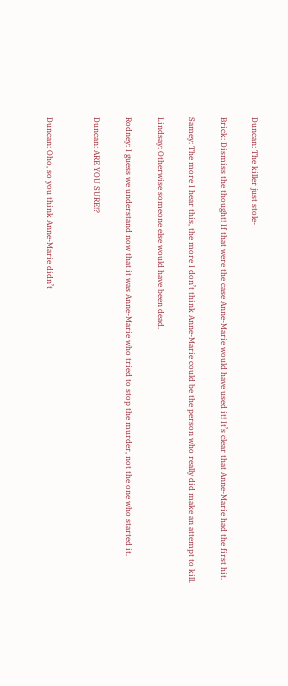Duncan: The killer just stole-

Brick: Dismiss the thought! If that were the case Anne-Marie would have used it! It’s clear that Anne-Marie had the first hit.

Samey: The more I hear this, the more I don’t think Anne-Marie could be the person who really did make an attempt to kill.

Lindsay: Otherwise someone else would have been dead.

Rodney: I guess we understand now that it was Anne-Marie who tried to stop the murder, not the one who started it.

Duncan: ARE YOU SURE!?


Duncan: Oho, so you think Anne-Marie didn’t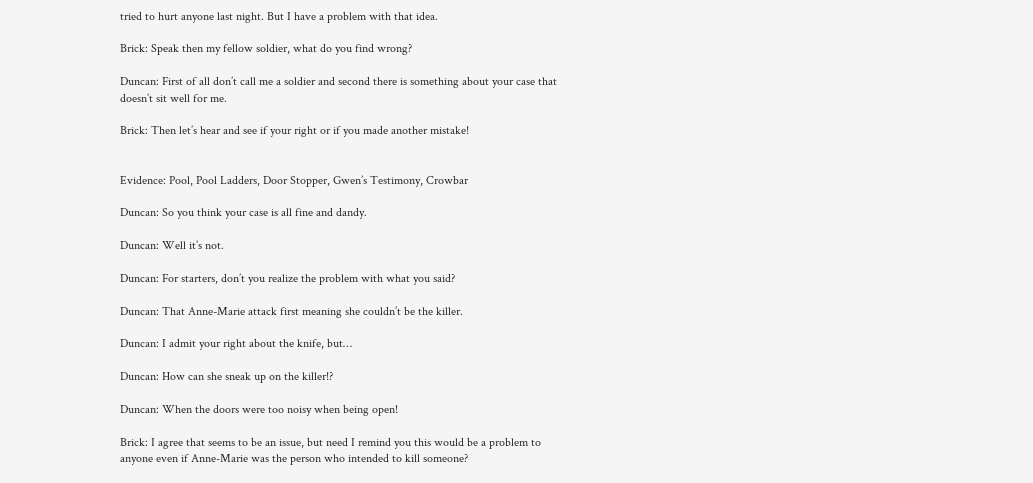tried to hurt anyone last night. But I have a problem with that idea.

Brick: Speak then my fellow soldier, what do you find wrong?

Duncan: First of all don’t call me a soldier and second there is something about your case that doesn’t sit well for me.

Brick: Then let’s hear and see if your right or if you made another mistake!


Evidence: Pool, Pool Ladders, Door Stopper, Gwen’s Testimony, Crowbar

Duncan: So you think your case is all fine and dandy.

Duncan: Well it’s not.

Duncan: For starters, don’t you realize the problem with what you said?

Duncan: That Anne-Marie attack first meaning she couldn’t be the killer.

Duncan: I admit your right about the knife, but…

Duncan: How can she sneak up on the killer!?

Duncan: When the doors were too noisy when being open!

Brick: I agree that seems to be an issue, but need I remind you this would be a problem to anyone even if Anne-Marie was the person who intended to kill someone?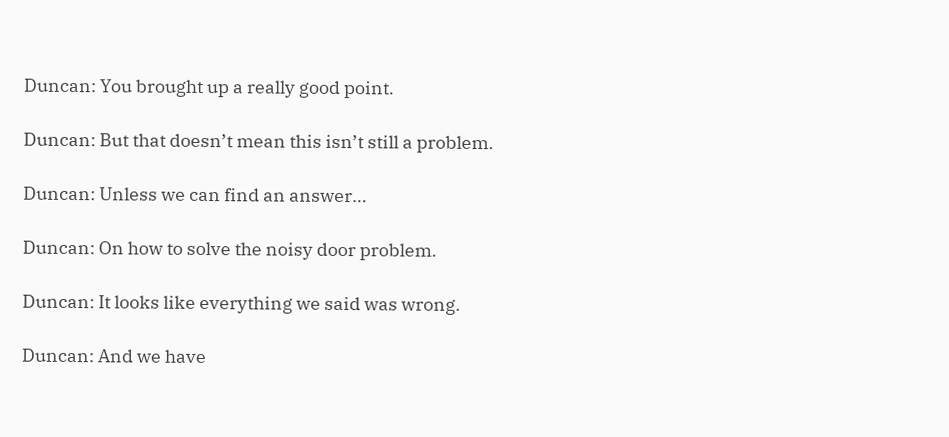Duncan: You brought up a really good point.

Duncan: But that doesn’t mean this isn’t still a problem.

Duncan: Unless we can find an answer…

Duncan: On how to solve the noisy door problem.

Duncan: It looks like everything we said was wrong.

Duncan: And we have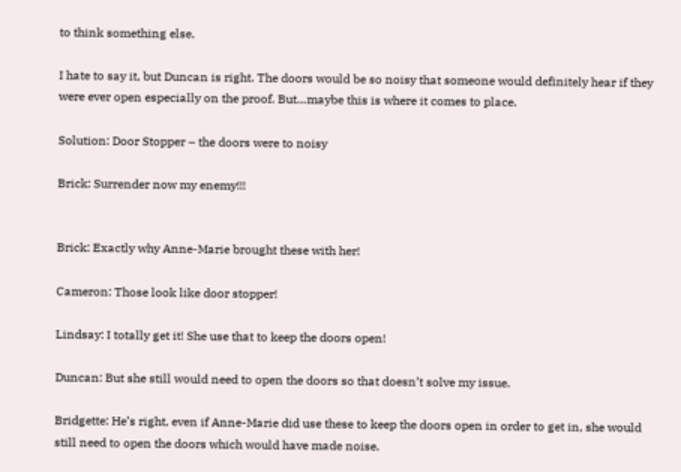to think something else.

I hate to say it, but Duncan is right. The doors would be so noisy that someone would definitely hear if they were ever open especially on the proof. But…maybe this is where it comes to place.

Solution: Door Stopper – the doors were to noisy

Brick: Surrender now my enemy!!!


Brick: Exactly why Anne-Marie brought these with her!

Cameron: Those look like door stopper!

Lindsay: I totally get it! She use that to keep the doors open!

Duncan: But she still would need to open the doors so that doesn’t solve my issue.

Bridgette: He’s right, even if Anne-Marie did use these to keep the doors open in order to get in, she would still need to open the doors which would have made noise.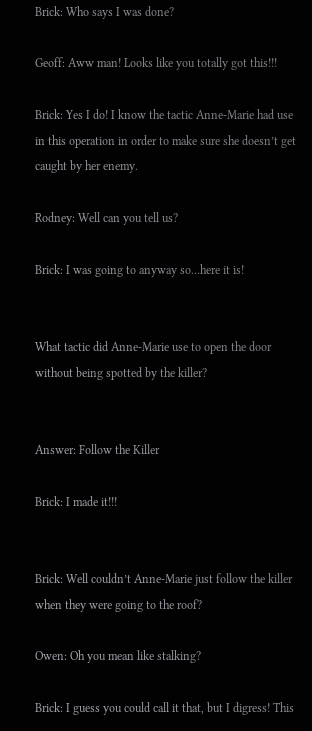Brick: Who says I was done?

Geoff: Aww man! Looks like you totally got this!!!

Brick: Yes I do! I know the tactic Anne-Marie had use in this operation in order to make sure she doesn’t get caught by her enemy.

Rodney: Well can you tell us?

Brick: I was going to anyway so…here it is!


What tactic did Anne-Marie use to open the door without being spotted by the killer?


Answer: Follow the Killer

Brick: I made it!!!


Brick: Well couldn’t Anne-Marie just follow the killer when they were going to the roof?

Owen: Oh you mean like stalking?

Brick: I guess you could call it that, but I digress! This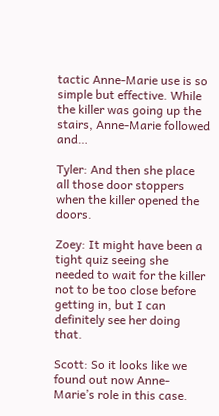tactic Anne-Marie use is so simple but effective. While the killer was going up the stairs, Anne-Marie followed and…

Tyler: And then she place all those door stoppers when the killer opened the doors.

Zoey: It might have been a tight quiz seeing she needed to wait for the killer not to be too close before getting in, but I can definitely see her doing that.

Scott: So it looks like we found out now Anne-Marie’s role in this case.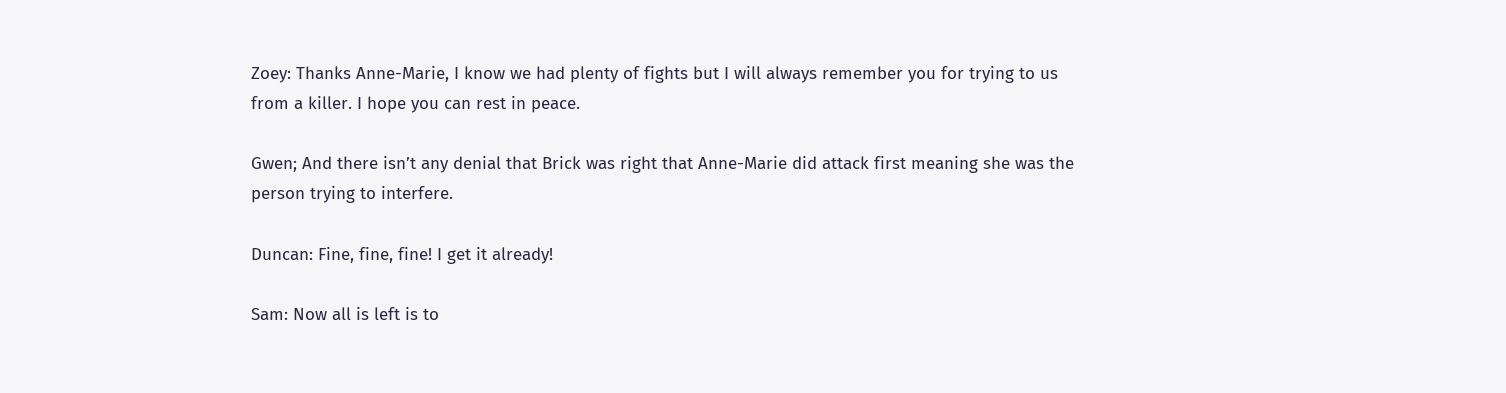Zoey: Thanks Anne-Marie, I know we had plenty of fights but I will always remember you for trying to us from a killer. I hope you can rest in peace.

Gwen; And there isn’t any denial that Brick was right that Anne-Marie did attack first meaning she was the person trying to interfere.

Duncan: Fine, fine, fine! I get it already!

Sam: Now all is left is to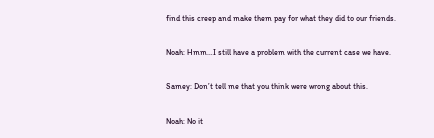find this creep and make them pay for what they did to our friends.

Noah: Hmm…I still have a problem with the current case we have.

Samey: Don’t tell me that you think were wrong about this.

Noah: No it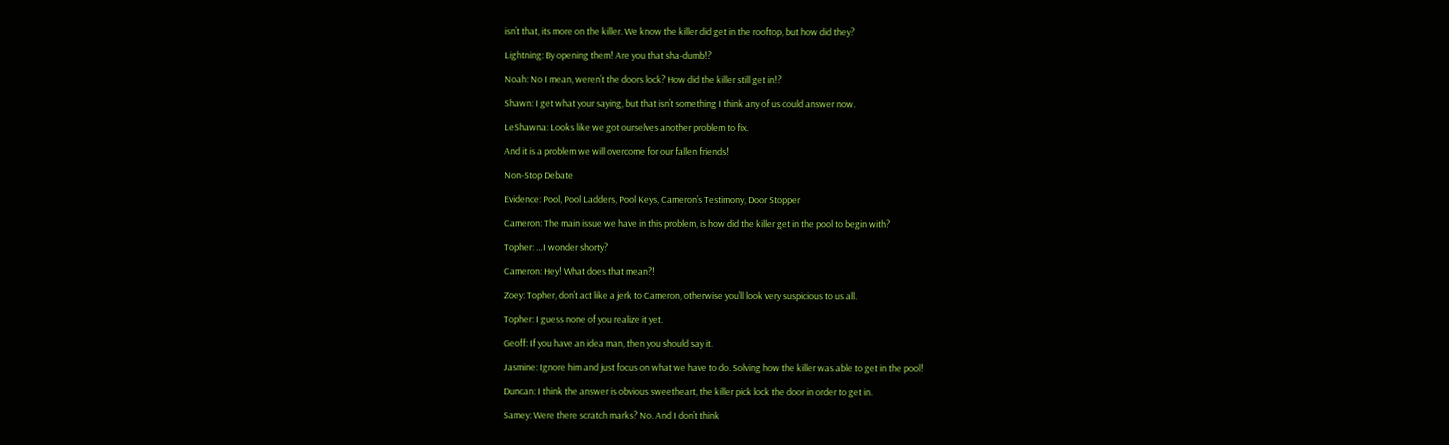isn’t that, its more on the killer. We know the killer did get in the rooftop, but how did they?

Lightning: By opening them! Are you that sha-dumb!?

Noah: No I mean, weren’t the doors lock? How did the killer still get in!?

Shawn: I get what your saying, but that isn’t something I think any of us could answer now.

LeShawna: Looks like we got ourselves another problem to fix.

And it is a problem we will overcome for our fallen friends!

Non-Stop Debate

Evidence: Pool, Pool Ladders, Pool Keys, Cameron’s Testimony, Door Stopper

Cameron: The main issue we have in this problem, is how did the killer get in the pool to begin with?

Topher: …I wonder shorty?

Cameron: Hey! What does that mean?!

Zoey: Topher, don’t act like a jerk to Cameron, otherwise you’ll look very suspicious to us all.

Topher: I guess none of you realize it yet.

Geoff: If you have an idea man, then you should say it.

Jasmine: Ignore him and just focus on what we have to do. Solving how the killer was able to get in the pool!

Duncan: I think the answer is obvious sweetheart, the killer pick lock the door in order to get in.

Samey: Were there scratch marks? No. And I don’t think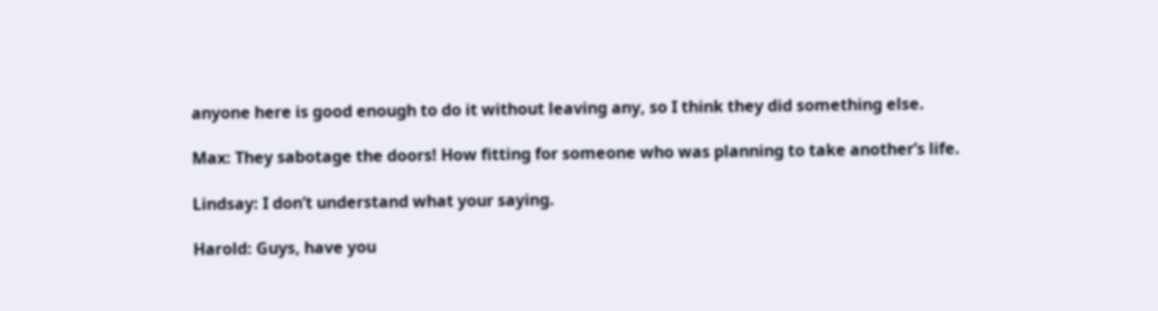anyone here is good enough to do it without leaving any, so I think they did something else.

Max: They sabotage the doors! How fitting for someone who was planning to take another’s life.

Lindsay: I don’t understand what your saying.

Harold: Guys, have you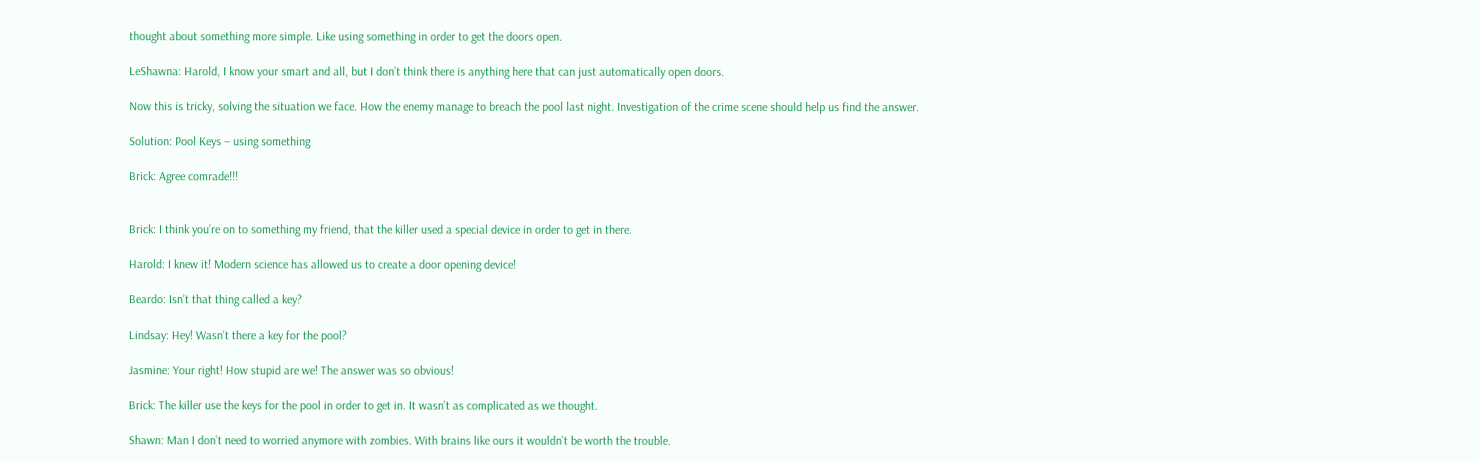thought about something more simple. Like using something in order to get the doors open.

LeShawna: Harold, I know your smart and all, but I don’t think there is anything here that can just automatically open doors.

Now this is tricky, solving the situation we face. How the enemy manage to breach the pool last night. Investigation of the crime scene should help us find the answer.

Solution: Pool Keys – using something

Brick: Agree comrade!!!


Brick: I think you’re on to something my friend, that the killer used a special device in order to get in there.

Harold: I knew it! Modern science has allowed us to create a door opening device!

Beardo: Isn’t that thing called a key?

Lindsay: Hey! Wasn’t there a key for the pool?

Jasmine: Your right! How stupid are we! The answer was so obvious!

Brick: The killer use the keys for the pool in order to get in. It wasn’t as complicated as we thought.

Shawn: Man I don’t need to worried anymore with zombies. With brains like ours it wouldn’t be worth the trouble.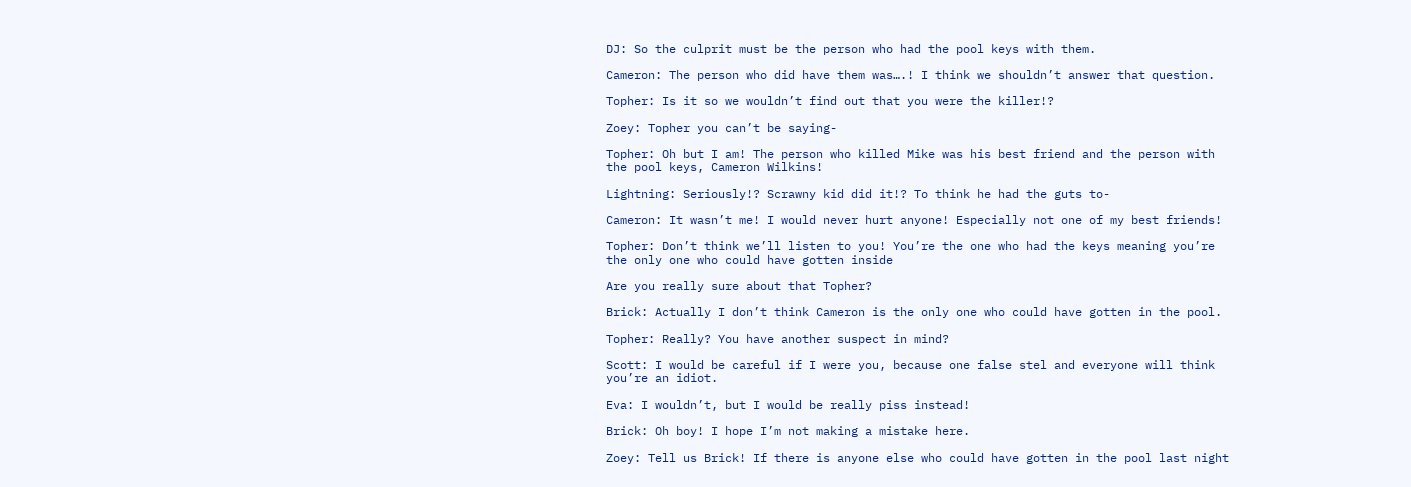DJ: So the culprit must be the person who had the pool keys with them.

Cameron: The person who did have them was….! I think we shouldn’t answer that question.

Topher: Is it so we wouldn’t find out that you were the killer!?

Zoey: Topher you can’t be saying-

Topher: Oh but I am! The person who killed Mike was his best friend and the person with the pool keys, Cameron Wilkins!

Lightning: Seriously!? Scrawny kid did it!? To think he had the guts to-

Cameron: It wasn’t me! I would never hurt anyone! Especially not one of my best friends!

Topher: Don’t think we’ll listen to you! You’re the one who had the keys meaning you’re the only one who could have gotten inside

Are you really sure about that Topher?

Brick: Actually I don’t think Cameron is the only one who could have gotten in the pool.

Topher: Really? You have another suspect in mind?

Scott: I would be careful if I were you, because one false stel and everyone will think you’re an idiot.

Eva: I wouldn’t, but I would be really piss instead!

Brick: Oh boy! I hope I’m not making a mistake here.

Zoey: Tell us Brick! If there is anyone else who could have gotten in the pool last night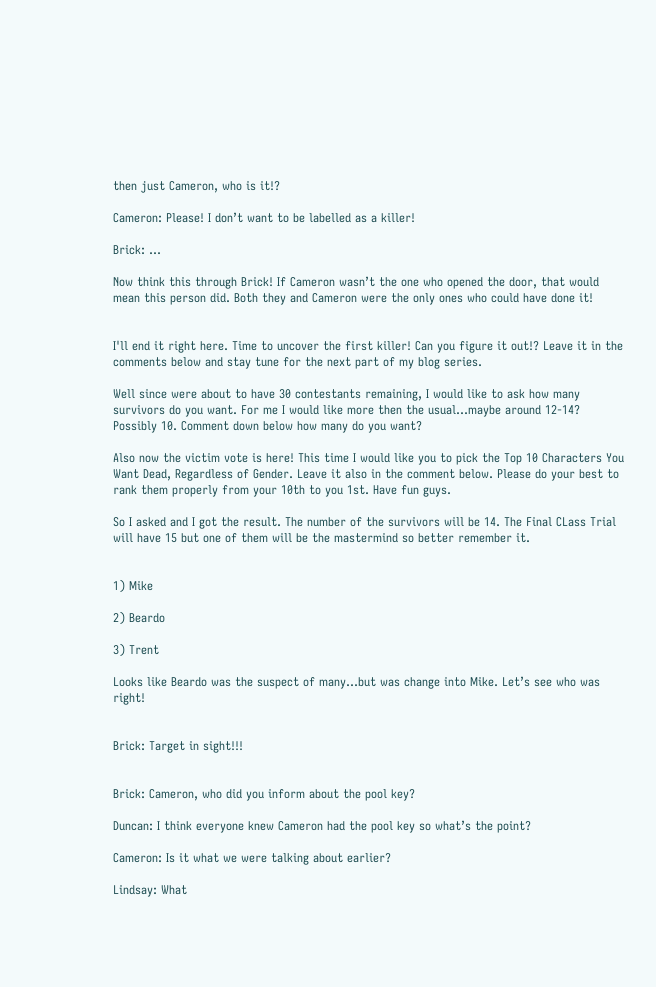then just Cameron, who is it!?

Cameron: Please! I don’t want to be labelled as a killer!

Brick: …

Now think this through Brick! If Cameron wasn’t the one who opened the door, that would mean this person did. Both they and Cameron were the only ones who could have done it!


I'll end it right here. Time to uncover the first killer! Can you figure it out!? Leave it in the comments below and stay tune for the next part of my blog series.

Well since were about to have 30 contestants remaining, I would like to ask how many survivors do you want. For me I would like more then the usual...maybe around 12-14? Possibly 10. Comment down below how many do you want?

Also now the victim vote is here! This time I would like you to pick the Top 10 Characters You Want Dead, Regardless of Gender. Leave it also in the comment below. Please do your best to rank them properly from your 10th to you 1st. Have fun guys.

So I asked and I got the result. The number of the survivors will be 14. The Final CLass Trial will have 15 but one of them will be the mastermind so better remember it.


1) Mike

2) Beardo

3) Trent

Looks like Beardo was the suspect of many…but was change into Mike. Let’s see who was right!


Brick: Target in sight!!!


Brick: Cameron, who did you inform about the pool key?

Duncan: I think everyone knew Cameron had the pool key so what’s the point?

Cameron: Is it what we were talking about earlier?

Lindsay: What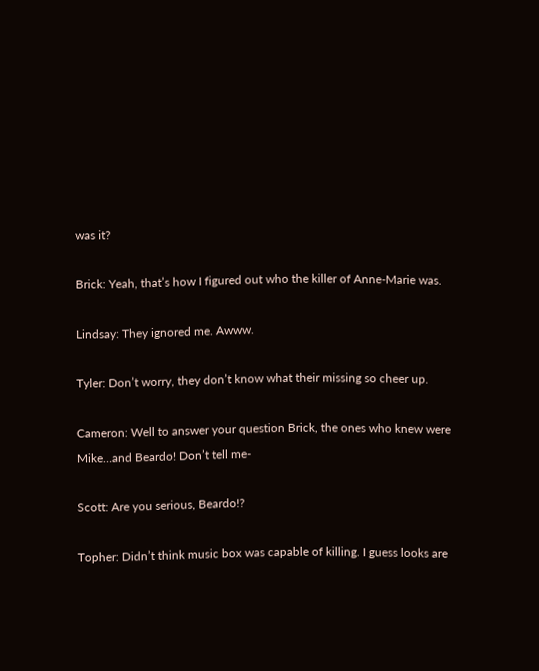was it?

Brick: Yeah, that’s how I figured out who the killer of Anne-Marie was.

Lindsay: They ignored me. Awww.

Tyler: Don’t worry, they don’t know what their missing so cheer up.

Cameron: Well to answer your question Brick, the ones who knew were Mike…and Beardo! Don’t tell me-

Scott: Are you serious, Beardo!?

Topher: Didn’t think music box was capable of killing. I guess looks are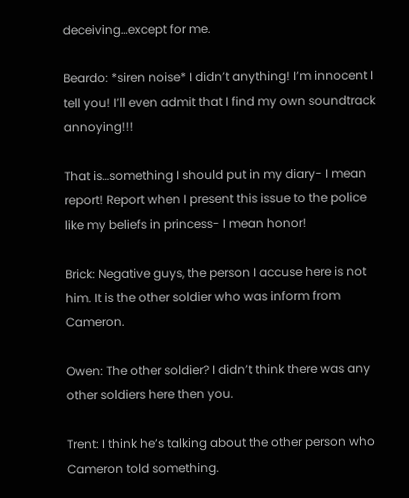deceiving…except for me.

Beardo: *siren noise* I didn’t anything! I’m innocent I tell you! I’ll even admit that I find my own soundtrack annoying!!!

That is…something I should put in my diary- I mean report! Report when I present this issue to the police like my beliefs in princess- I mean honor!

Brick: Negative guys, the person I accuse here is not him. It is the other soldier who was inform from Cameron.

Owen: The other soldier? I didn’t think there was any other soldiers here then you.

Trent: I think he’s talking about the other person who Cameron told something.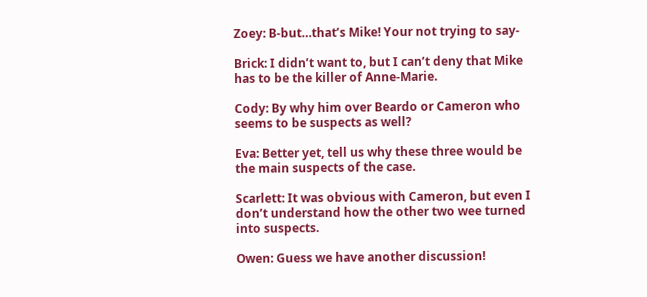Zoey: B-but…that’s Mike! Your not trying to say-

Brick: I didn’t want to, but I can’t deny that Mike has to be the killer of Anne-Marie.

Cody: By why him over Beardo or Cameron who seems to be suspects as well?

Eva: Better yet, tell us why these three would be the main suspects of the case.

Scarlett: It was obvious with Cameron, but even I don’t understand how the other two wee turned into suspects.

Owen: Guess we have another discussion!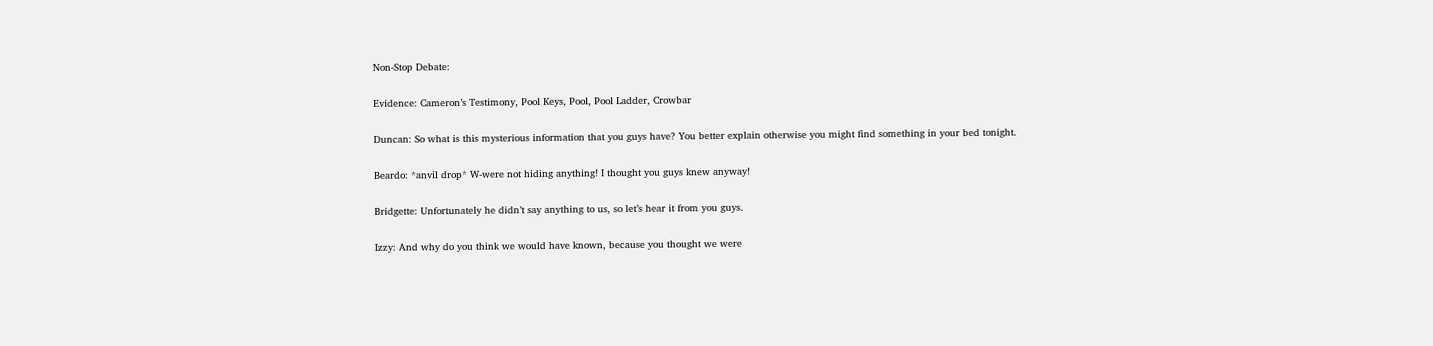Non-Stop Debate:

Evidence: Cameron’s Testimony, Pool Keys, Pool, Pool Ladder, Crowbar

Duncan: So what is this mysterious information that you guys have? You better explain otherwise you might find something in your bed tonight.

Beardo: *anvil drop* W-were not hiding anything! I thought you guys knew anyway!

Bridgette: Unfortunately he didn’t say anything to us, so let’s hear it from you guys.

Izzy: And why do you think we would have known, because you thought we were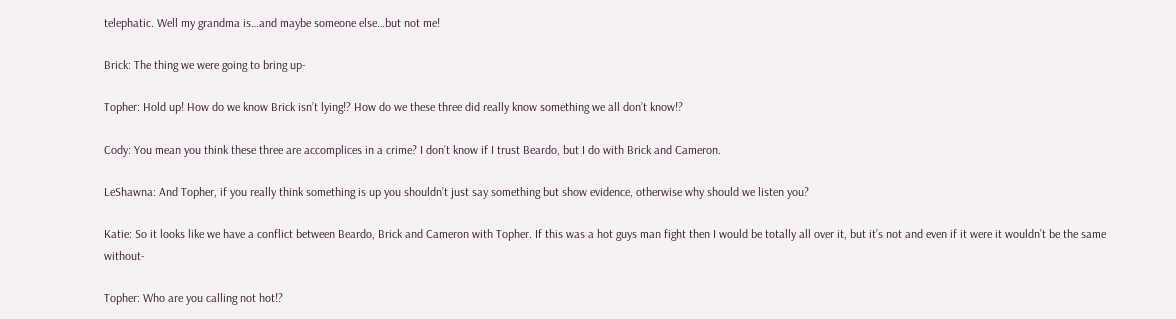telephatic. Well my grandma is…and maybe someone else…but not me!

Brick: The thing we were going to bring up-

Topher: Hold up! How do we know Brick isn’t lying!? How do we these three did really know something we all don’t know!?

Cody: You mean you think these three are accomplices in a crime? I don’t know if I trust Beardo, but I do with Brick and Cameron.

LeShawna: And Topher, if you really think something is up you shouldn’t just say something but show evidence, otherwise why should we listen you?

Katie: So it looks like we have a conflict between Beardo, Brick and Cameron with Topher. If this was a hot guys man fight then I would be totally all over it, but it’s not and even if it were it wouldn’t be the same without-

Topher: Who are you calling not hot!?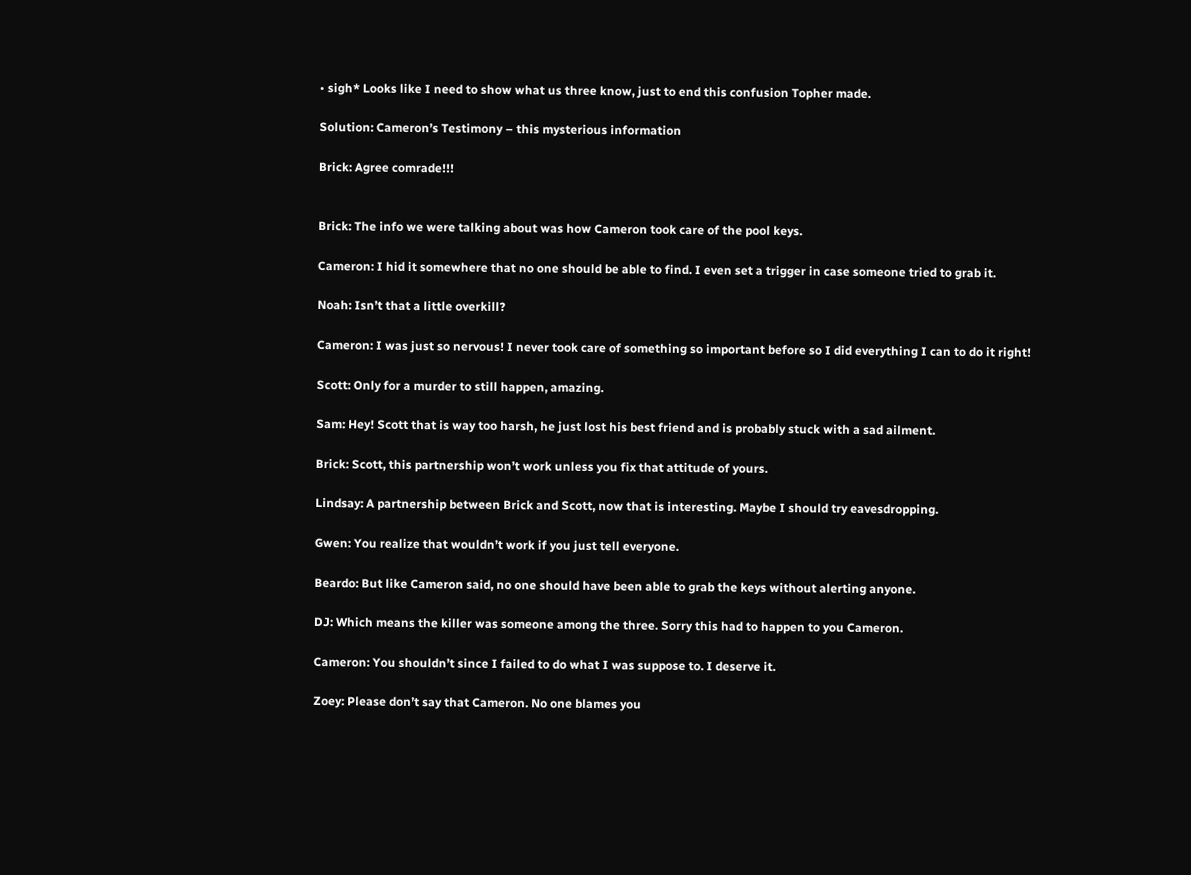• sigh* Looks like I need to show what us three know, just to end this confusion Topher made.

Solution: Cameron’s Testimony – this mysterious information

Brick: Agree comrade!!!


Brick: The info we were talking about was how Cameron took care of the pool keys.

Cameron: I hid it somewhere that no one should be able to find. I even set a trigger in case someone tried to grab it.

Noah: Isn’t that a little overkill?

Cameron: I was just so nervous! I never took care of something so important before so I did everything I can to do it right!

Scott: Only for a murder to still happen, amazing.

Sam: Hey! Scott that is way too harsh, he just lost his best friend and is probably stuck with a sad ailment.

Brick: Scott, this partnership won’t work unless you fix that attitude of yours.

Lindsay: A partnership between Brick and Scott, now that is interesting. Maybe I should try eavesdropping.

Gwen: You realize that wouldn’t work if you just tell everyone.

Beardo: But like Cameron said, no one should have been able to grab the keys without alerting anyone.

DJ: Which means the killer was someone among the three. Sorry this had to happen to you Cameron.

Cameron: You shouldn’t since I failed to do what I was suppose to. I deserve it.

Zoey: Please don’t say that Cameron. No one blames you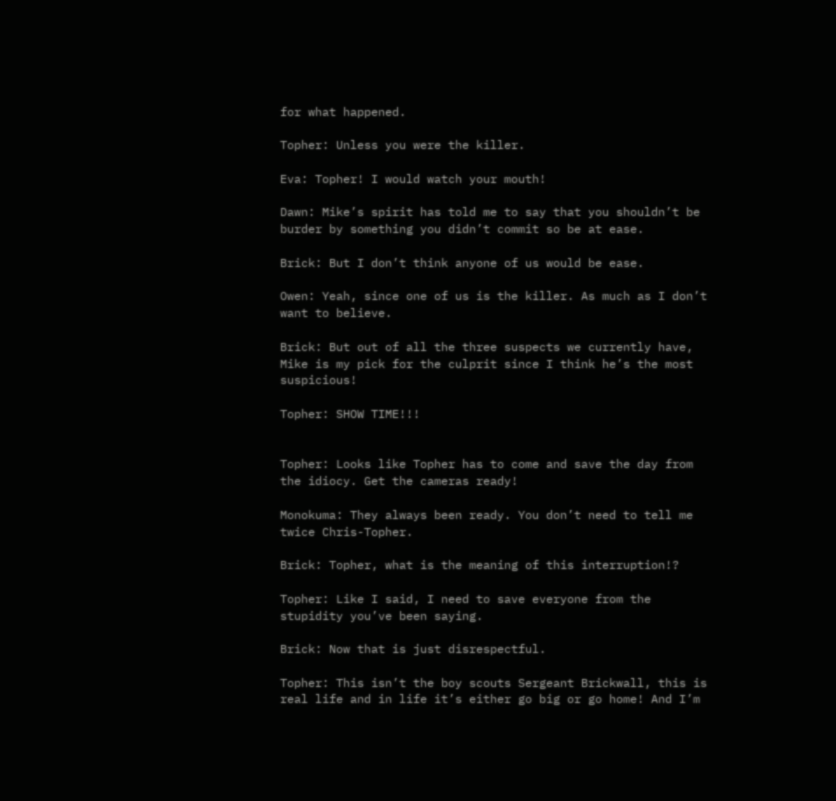for what happened.

Topher: Unless you were the killer.

Eva: Topher! I would watch your mouth!

Dawn: Mike’s spirit has told me to say that you shouldn’t be burder by something you didn’t commit so be at ease.

Brick: But I don’t think anyone of us would be ease.

Owen: Yeah, since one of us is the killer. As much as I don’t want to believe.

Brick: But out of all the three suspects we currently have, Mike is my pick for the culprit since I think he’s the most suspicious!

Topher: SHOW TIME!!!


Topher: Looks like Topher has to come and save the day from the idiocy. Get the cameras ready!

Monokuma: They always been ready. You don’t need to tell me twice Chris-Topher.

Brick: Topher, what is the meaning of this interruption!?

Topher: Like I said, I need to save everyone from the stupidity you’ve been saying.

Brick: Now that is just disrespectful.

Topher: This isn’t the boy scouts Sergeant Brickwall, this is real life and in life it’s either go big or go home! And I’m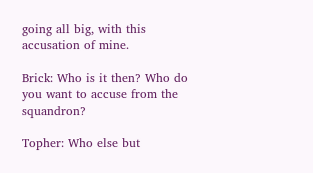going all big, with this accusation of mine.

Brick: Who is it then? Who do you want to accuse from the squandron?

Topher: Who else but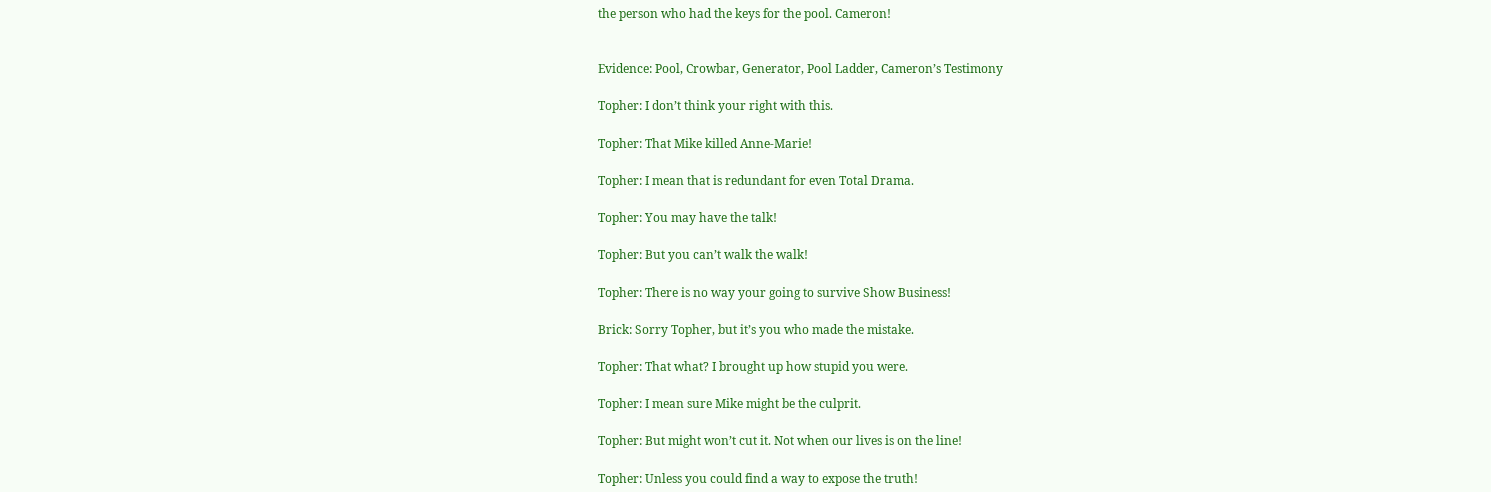the person who had the keys for the pool. Cameron!


Evidence: Pool, Crowbar, Generator, Pool Ladder, Cameron’s Testimony

Topher: I don’t think your right with this.

Topher: That Mike killed Anne-Marie!

Topher: I mean that is redundant for even Total Drama.

Topher: You may have the talk!

Topher: But you can’t walk the walk!

Topher: There is no way your going to survive Show Business!

Brick: Sorry Topher, but it’s you who made the mistake.

Topher: That what? I brought up how stupid you were.

Topher: I mean sure Mike might be the culprit.

Topher: But might won’t cut it. Not when our lives is on the line!

Topher: Unless you could find a way to expose the truth!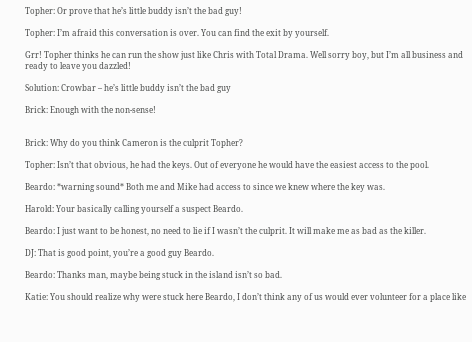Topher: Or prove that he’s little buddy isn’t the bad guy!

Topher: I’m afraid this conversation is over. You can find the exit by yourself.

Grr! Topher thinks he can run the show just like Chris with Total Drama. Well sorry boy, but I’m all business and ready to leave you dazzled!

Solution: Crowbar – he’s little buddy isn’t the bad guy

Brick: Enough with the non-sense!


Brick: Why do you think Cameron is the culprit Topher?

Topher: Isn’t that obvious, he had the keys. Out of everyone he would have the easiest access to the pool.

Beardo: *warning sound* Both me and Mike had access to since we knew where the key was.

Harold: Your basically calling yourself a suspect Beardo.

Beardo: I just want to be honest, no need to lie if I wasn’t the culprit. It will make me as bad as the killer.

DJ: That is good point, you’re a good guy Beardo.

Beardo: Thanks man, maybe being stuck in the island isn’t so bad.

Katie: You should realize why were stuck here Beardo, I don’t think any of us would ever volunteer for a place like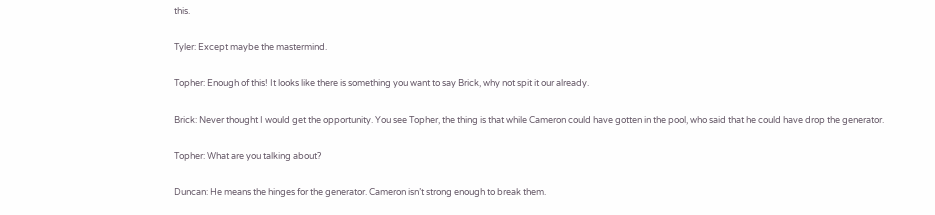this.

Tyler: Except maybe the mastermind.

Topher: Enough of this! It looks like there is something you want to say Brick, why not spit it our already.

Brick: Never thought I would get the opportunity. You see Topher, the thing is that while Cameron could have gotten in the pool, who said that he could have drop the generator.

Topher: What are you talking about?

Duncan: He means the hinges for the generator. Cameron isn’t strong enough to break them.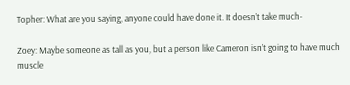Topher: What are you saying, anyone could have done it. It doesn’t take much-

Zoey: Maybe someone as tall as you, but a person like Cameron isn’t going to have much muscle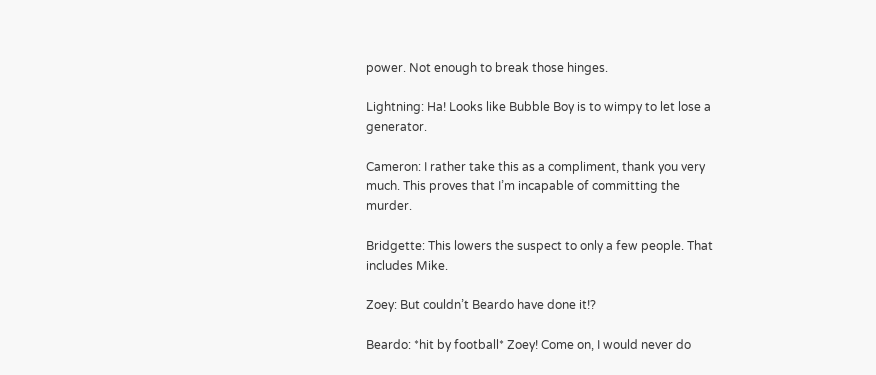power. Not enough to break those hinges.

Lightning: Ha! Looks like Bubble Boy is to wimpy to let lose a generator.

Cameron: I rather take this as a compliment, thank you very much. This proves that I’m incapable of committing the murder.

Bridgette: This lowers the suspect to only a few people. That includes Mike.

Zoey: But couldn’t Beardo have done it!?

Beardo: *hit by football* Zoey! Come on, I would never do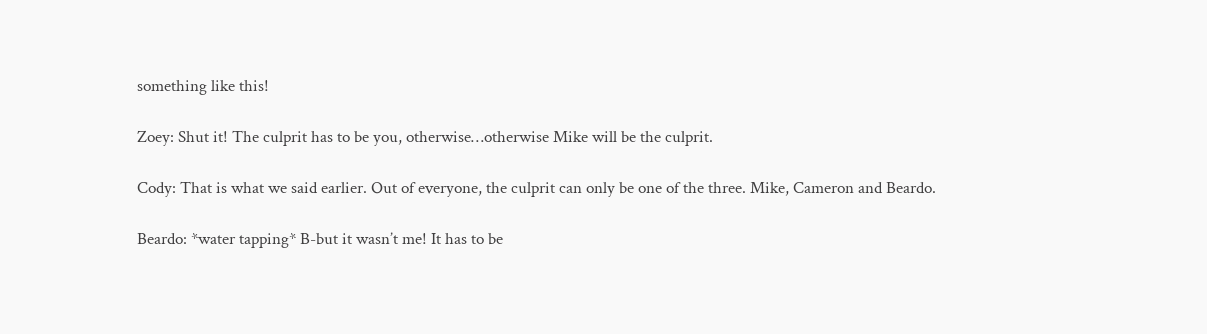something like this!

Zoey: Shut it! The culprit has to be you, otherwise…otherwise Mike will be the culprit.

Cody: That is what we said earlier. Out of everyone, the culprit can only be one of the three. Mike, Cameron and Beardo.

Beardo: *water tapping* B-but it wasn’t me! It has to be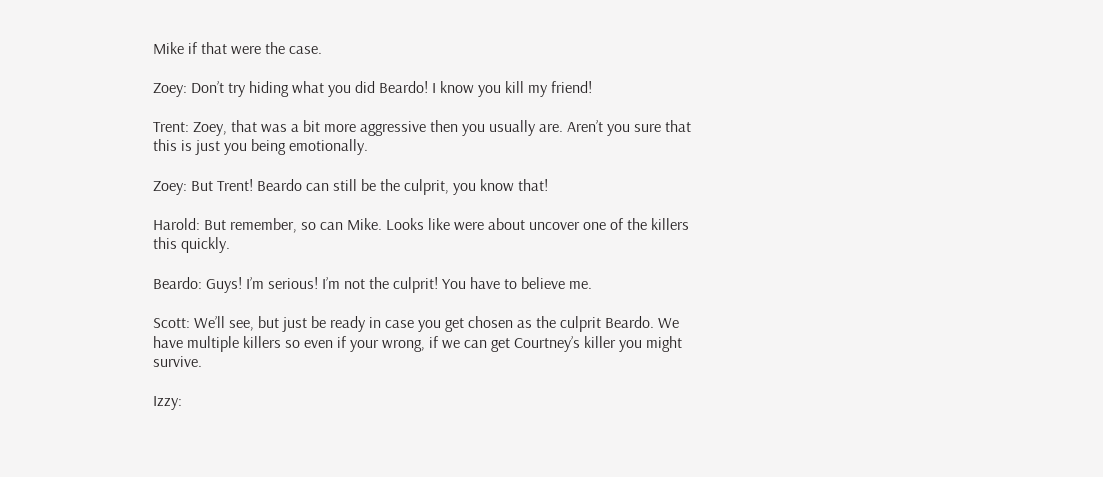Mike if that were the case.

Zoey: Don’t try hiding what you did Beardo! I know you kill my friend!

Trent: Zoey, that was a bit more aggressive then you usually are. Aren’t you sure that this is just you being emotionally.

Zoey: But Trent! Beardo can still be the culprit, you know that!

Harold: But remember, so can Mike. Looks like were about uncover one of the killers this quickly.

Beardo: Guys! I’m serious! I’m not the culprit! You have to believe me.

Scott: We’ll see, but just be ready in case you get chosen as the culprit Beardo. We have multiple killers so even if your wrong, if we can get Courtney’s killer you might survive.

Izzy: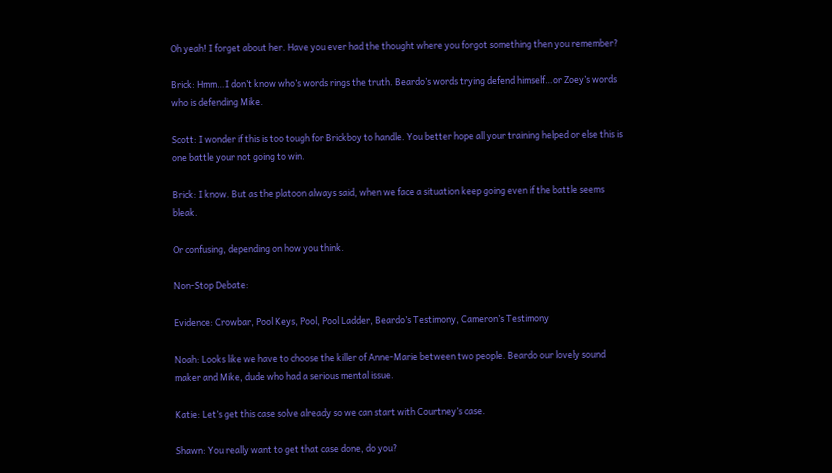Oh yeah! I forget about her. Have you ever had the thought where you forgot something then you remember?

Brick: Hmm…I don’t know who’s words rings the truth. Beardo’s words trying defend himself…or Zoey’s words who is defending Mike.

Scott: I wonder if this is too tough for Brickboy to handle. You better hope all your training helped or else this is one battle your not going to win.

Brick: I know. But as the platoon always said, when we face a situation keep going even if the battle seems bleak.

Or confusing, depending on how you think.

Non-Stop Debate:

Evidence: Crowbar, Pool Keys, Pool, Pool Ladder, Beardo’s Testimony, Cameron’s Testimony

Noah: Looks like we have to choose the killer of Anne-Marie between two people. Beardo our lovely sound maker and Mike, dude who had a serious mental issue.

Katie: Let’s get this case solve already so we can start with Courtney’s case.

Shawn: You really want to get that case done, do you?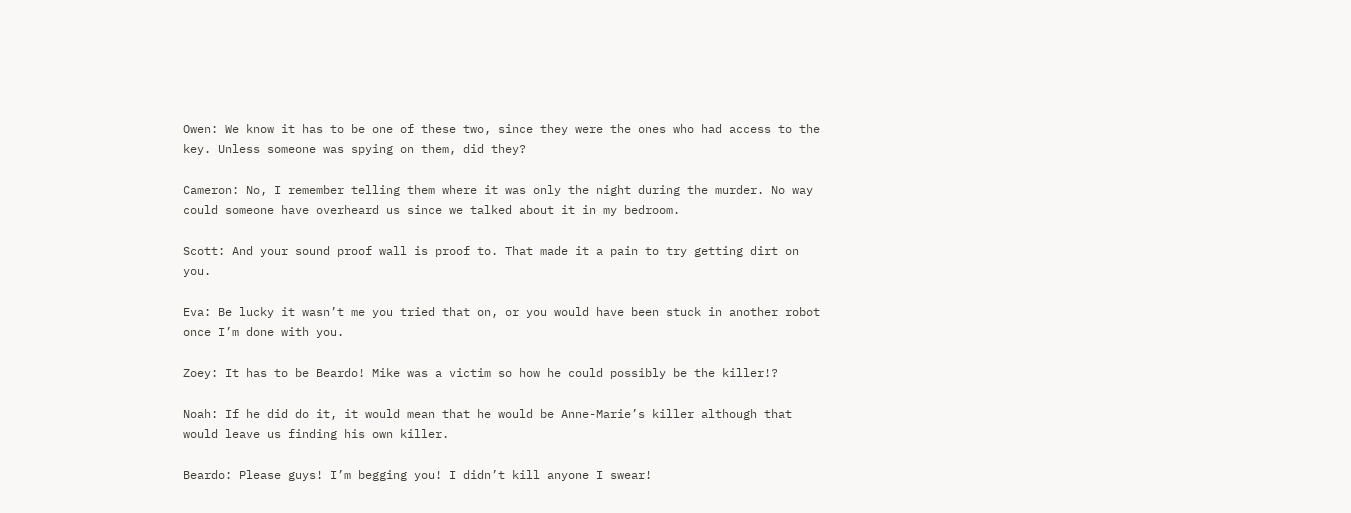Owen: We know it has to be one of these two, since they were the ones who had access to the key. Unless someone was spying on them, did they?

Cameron: No, I remember telling them where it was only the night during the murder. No way could someone have overheard us since we talked about it in my bedroom.

Scott: And your sound proof wall is proof to. That made it a pain to try getting dirt on you.

Eva: Be lucky it wasn’t me you tried that on, or you would have been stuck in another robot once I’m done with you.

Zoey: It has to be Beardo! Mike was a victim so how he could possibly be the killer!?

Noah: If he did do it, it would mean that he would be Anne-Marie’s killer although that would leave us finding his own killer.

Beardo: Please guys! I’m begging you! I didn’t kill anyone I swear!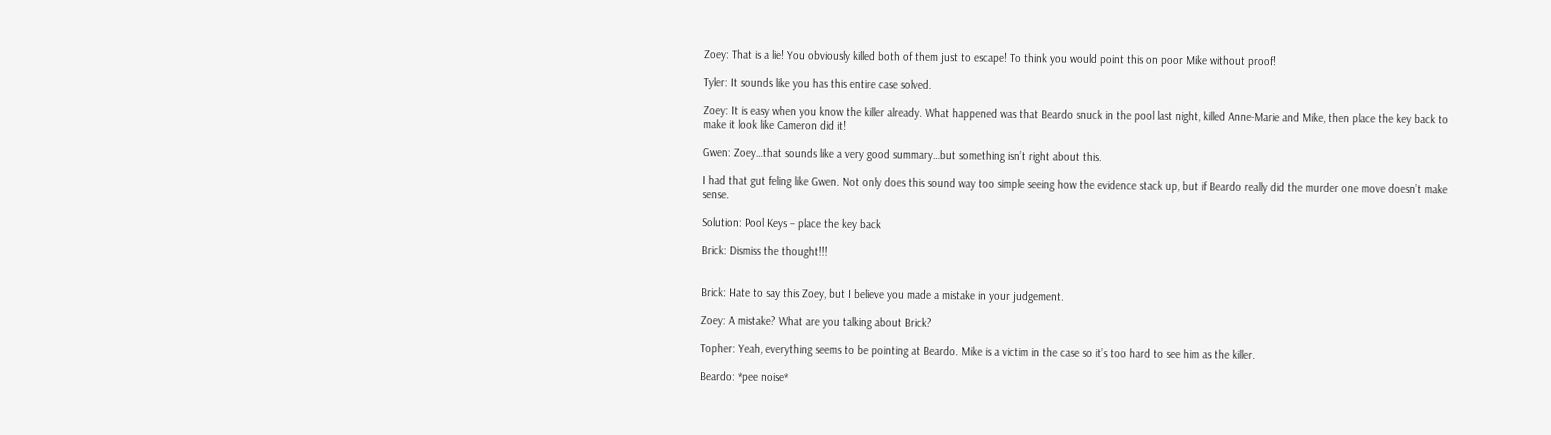Zoey: That is a lie! You obviously killed both of them just to escape! To think you would point this on poor Mike without proof!

Tyler: It sounds like you has this entire case solved.

Zoey: It is easy when you know the killer already. What happened was that Beardo snuck in the pool last night, killed Anne-Marie and Mike, then place the key back to make it look like Cameron did it!

Gwen: Zoey…that sounds like a very good summary…but something isn’t right about this.

I had that gut feling like Gwen. Not only does this sound way too simple seeing how the evidence stack up, but if Beardo really did the murder one move doesn’t make sense.

Solution: Pool Keys – place the key back

Brick: Dismiss the thought!!!


Brick: Hate to say this Zoey, but I believe you made a mistake in your judgement.

Zoey: A mistake? What are you talking about Brick?

Topher: Yeah, everything seems to be pointing at Beardo. Mike is a victim in the case so it’s too hard to see him as the killer.

Beardo: *pee noise*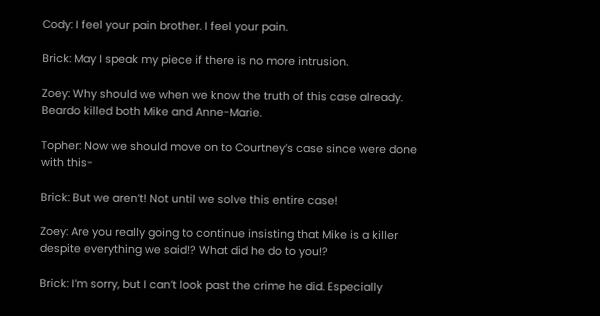Cody: I feel your pain brother. I feel your pain.

Brick: May I speak my piece if there is no more intrusion.

Zoey: Why should we when we know the truth of this case already. Beardo killed both Mike and Anne-Marie.

Topher: Now we should move on to Courtney’s case since were done with this-

Brick: But we aren’t! Not until we solve this entire case!

Zoey: Are you really going to continue insisting that Mike is a killer despite everything we said!? What did he do to you!?

Brick: I’m sorry, but I can’t look past the crime he did. Especially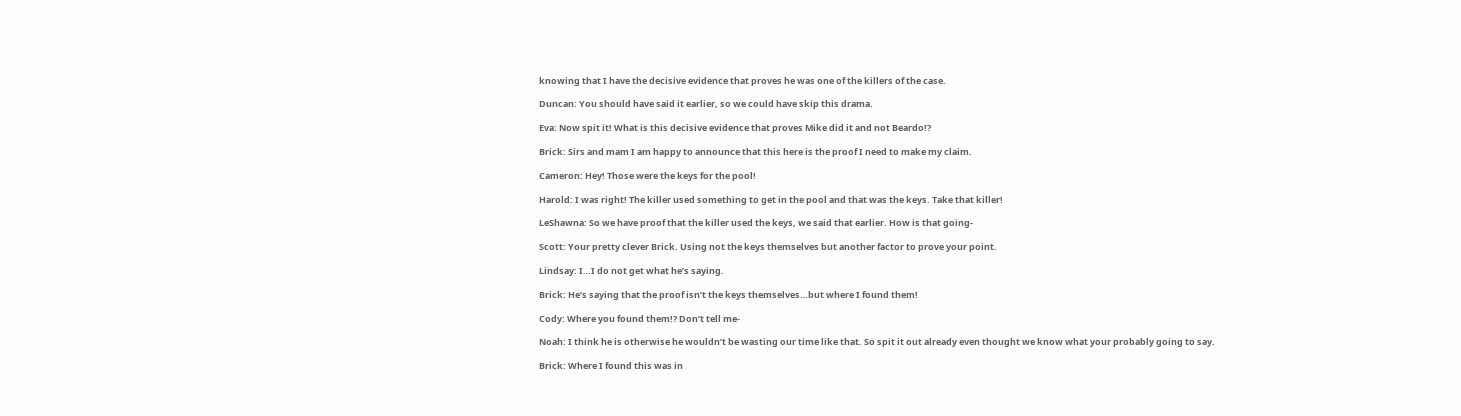knowing that I have the decisive evidence that proves he was one of the killers of the case.

Duncan: You should have said it earlier, so we could have skip this drama.

Eva: Now spit it! What is this decisive evidence that proves Mike did it and not Beardo!?

Brick: Sirs and mam I am happy to announce that this here is the proof I need to make my claim.

Cameron: Hey! Those were the keys for the pool!

Harold: I was right! The killer used something to get in the pool and that was the keys. Take that killer!

LeShawna: So we have proof that the killer used the keys, we said that earlier. How is that going-

Scott: Your pretty clever Brick. Using not the keys themselves but another factor to prove your point.

Lindsay: I…I do not get what he’s saying.

Brick: He’s saying that the proof isn’t the keys themselves…but where I found them!

Cody: Where you found them!? Don’t tell me-

Noah: I think he is otherwise he wouldn’t be wasting our time like that. So spit it out already even thought we know what your probably going to say.

Brick: Where I found this was in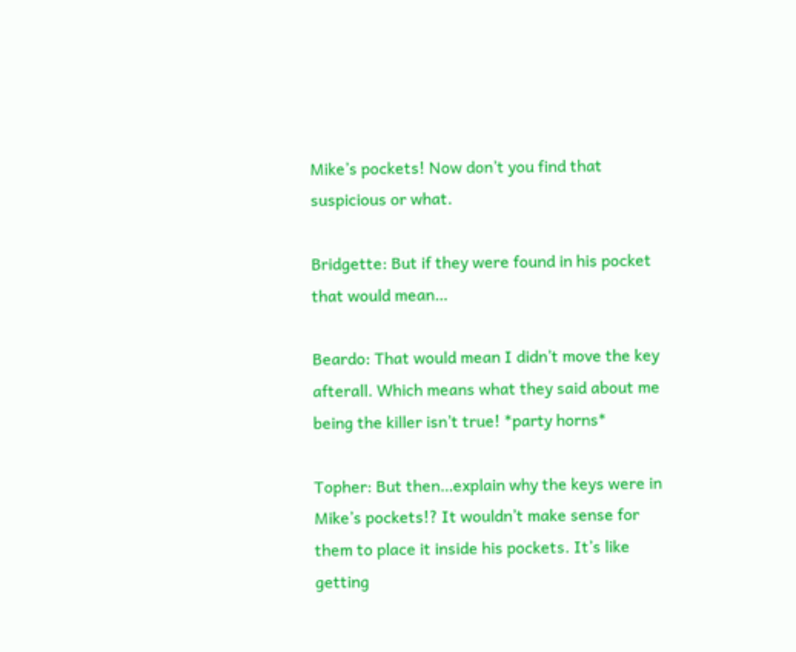Mike’s pockets! Now don’t you find that suspicious or what.

Bridgette: But if they were found in his pocket that would mean…

Beardo: That would mean I didn’t move the key afterall. Which means what they said about me being the killer isn’t true! *party horns*

Topher: But then…explain why the keys were in Mike’s pockets!? It wouldn’t make sense for them to place it inside his pockets. It’s like getting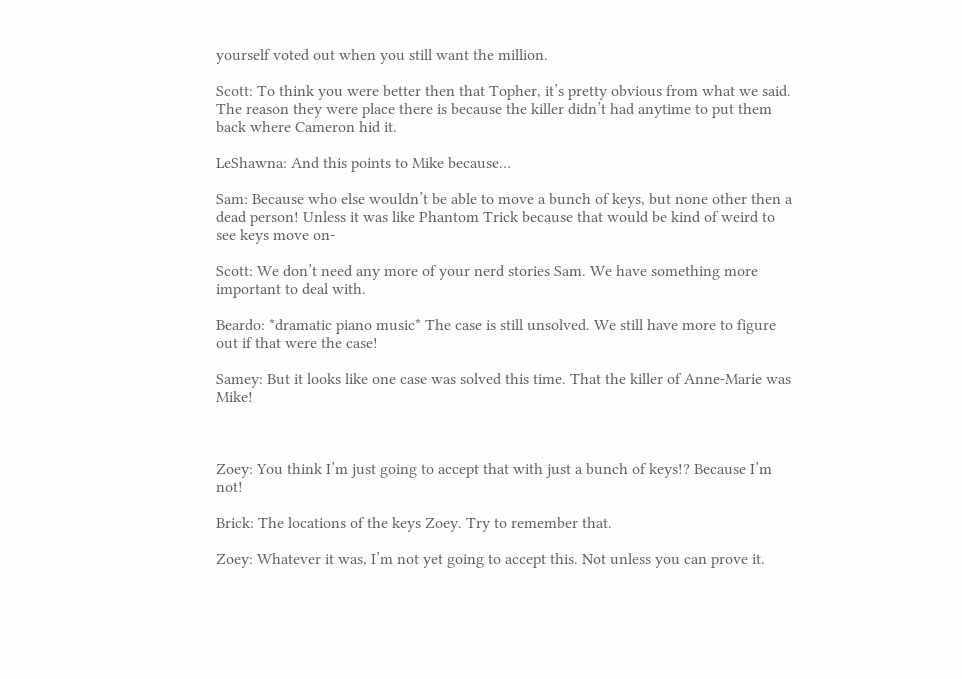yourself voted out when you still want the million.

Scott: To think you were better then that Topher, it’s pretty obvious from what we said. The reason they were place there is because the killer didn’t had anytime to put them back where Cameron hid it.

LeShawna: And this points to Mike because…

Sam: Because who else wouldn’t be able to move a bunch of keys, but none other then a dead person! Unless it was like Phantom Trick because that would be kind of weird to see keys move on-

Scott: We don’t need any more of your nerd stories Sam. We have something more important to deal with.

Beardo: *dramatic piano music* The case is still unsolved. We still have more to figure out if that were the case!

Samey: But it looks like one case was solved this time. That the killer of Anne-Marie was Mike!



Zoey: You think I’m just going to accept that with just a bunch of keys!? Because I’m not!

Brick: The locations of the keys Zoey. Try to remember that.

Zoey: Whatever it was, I’m not yet going to accept this. Not unless you can prove it.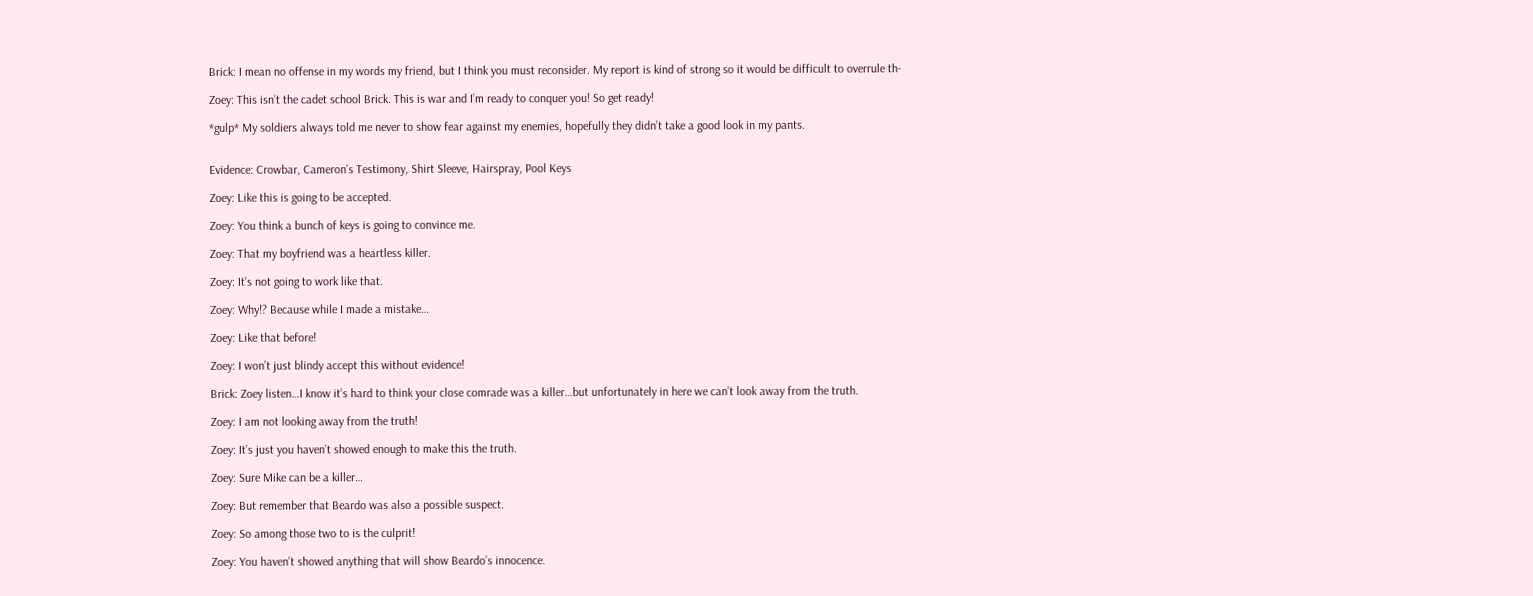Brick: I mean no offense in my words my friend, but I think you must reconsider. My report is kind of strong so it would be difficult to overrule th-

Zoey: This isn’t the cadet school Brick. This is war and I’m ready to conquer you! So get ready!

*gulp* My soldiers always told me never to show fear against my enemies, hopefully they didn’t take a good look in my pants.


Evidence: Crowbar, Cameron’s Testimony, Shirt Sleeve, Hairspray, Pool Keys

Zoey: Like this is going to be accepted.

Zoey: You think a bunch of keys is going to convince me.

Zoey: That my boyfriend was a heartless killer.

Zoey: It’s not going to work like that.

Zoey: Why!? Because while I made a mistake…

Zoey: Like that before!

Zoey: I won’t just blindy accept this without evidence!

Brick: Zoey listen…I know it’s hard to think your close comrade was a killer…but unfortunately in here we can’t look away from the truth.

Zoey: I am not looking away from the truth!

Zoey: It’s just you haven’t showed enough to make this the truth.

Zoey: Sure Mike can be a killer…

Zoey: But remember that Beardo was also a possible suspect.

Zoey: So among those two to is the culprit!

Zoey: You haven’t showed anything that will show Beardo’s innocence.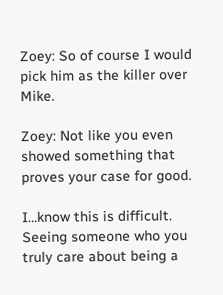Zoey: So of course I would pick him as the killer over Mike.

Zoey: Not like you even showed something that proves your case for good.

I…know this is difficult. Seeing someone who you truly care about being a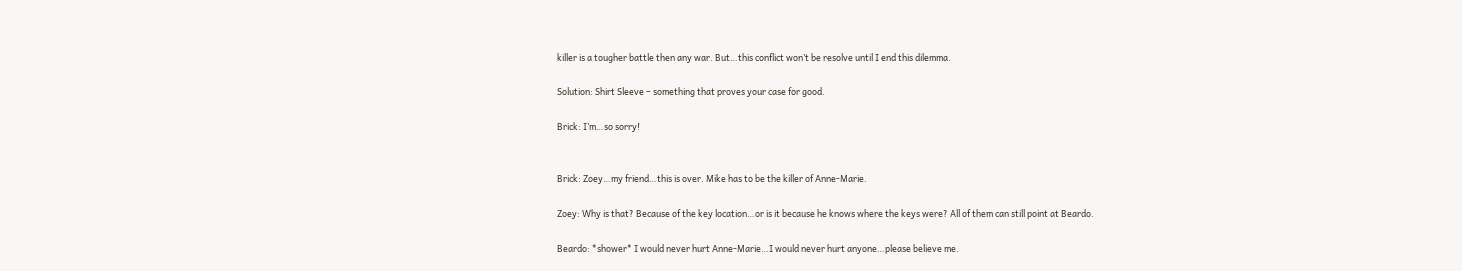killer is a tougher battle then any war. But…this conflict won’t be resolve until I end this dilemma.

Solution: Shirt Sleeve – something that proves your case for good.

Brick: I’m…so sorry!


Brick: Zoey…my friend…this is over. Mike has to be the killer of Anne-Marie.

Zoey: Why is that? Because of the key location…or is it because he knows where the keys were? All of them can still point at Beardo.

Beardo: *shower* I would never hurt Anne-Marie…I would never hurt anyone…please believe me.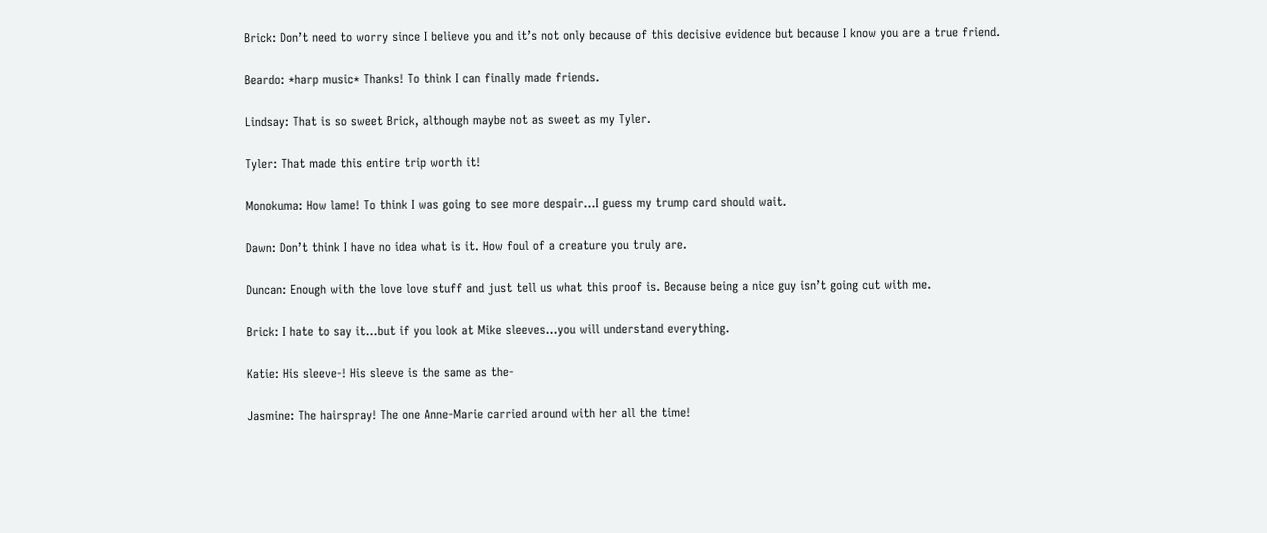Brick: Don’t need to worry since I believe you and it’s not only because of this decisive evidence but because I know you are a true friend.

Beardo: *harp music* Thanks! To think I can finally made friends.

Lindsay: That is so sweet Brick, although maybe not as sweet as my Tyler.

Tyler: That made this entire trip worth it!

Monokuma: How lame! To think I was going to see more despair…I guess my trump card should wait.

Dawn: Don’t think I have no idea what is it. How foul of a creature you truly are.

Duncan: Enough with the love love stuff and just tell us what this proof is. Because being a nice guy isn’t going cut with me.

Brick: I hate to say it…but if you look at Mike sleeves…you will understand everything.

Katie: His sleeve-! His sleeve is the same as the-

Jasmine: The hairspray! The one Anne-Marie carried around with her all the time!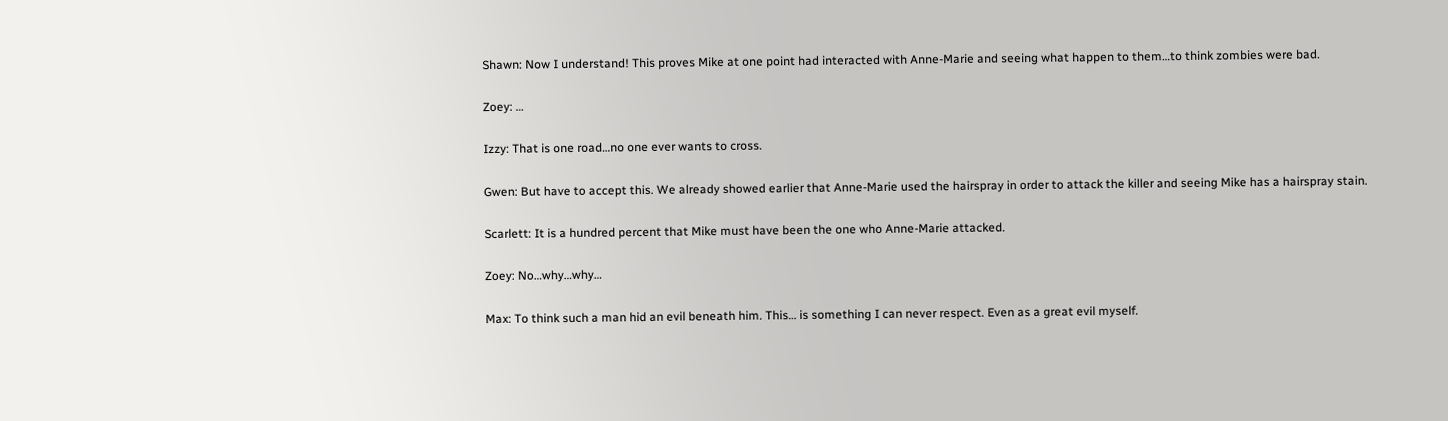Shawn: Now I understand! This proves Mike at one point had interacted with Anne-Marie and seeing what happen to them…to think zombies were bad.

Zoey: …

Izzy: That is one road…no one ever wants to cross.

Gwen: But have to accept this. We already showed earlier that Anne-Marie used the hairspray in order to attack the killer and seeing Mike has a hairspray stain.

Scarlett: It is a hundred percent that Mike must have been the one who Anne-Marie attacked.

Zoey: No…why…why…

Max: To think such a man hid an evil beneath him. This… is something I can never respect. Even as a great evil myself.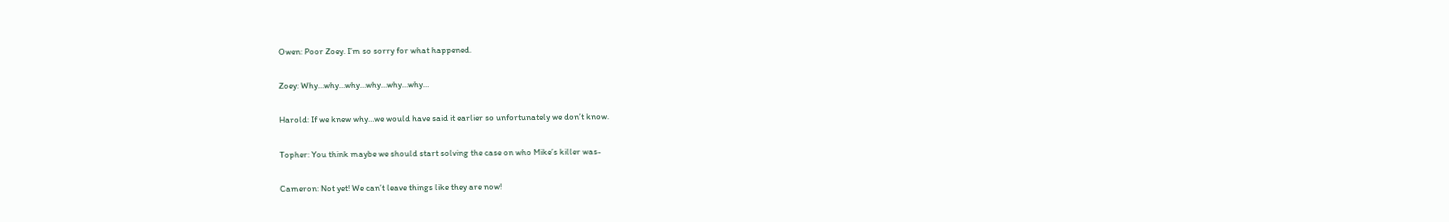Owen: Poor Zoey. I’m so sorry for what happened.

Zoey: Why…why…why…why…why…why…

Harold: If we knew why…we would have said it earlier so unfortunately we don’t know.

Topher: You think maybe we should start solving the case on who Mike’s killer was-

Cameron: Not yet! We can’t leave things like they are now!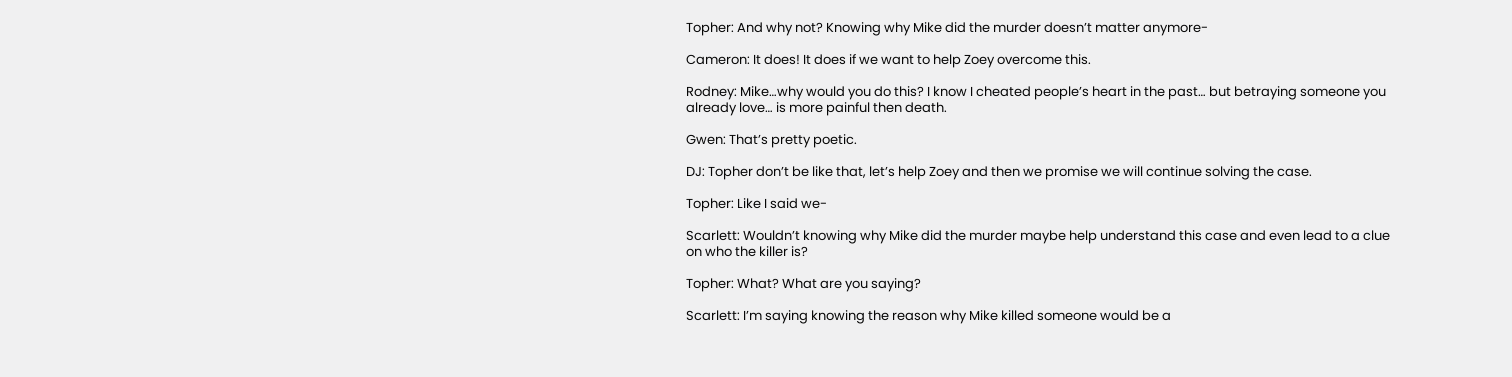Topher: And why not? Knowing why Mike did the murder doesn’t matter anymore-

Cameron: It does! It does if we want to help Zoey overcome this.

Rodney: Mike…why would you do this? I know I cheated people’s heart in the past… but betraying someone you already love… is more painful then death.

Gwen: That’s pretty poetic.

DJ: Topher don’t be like that, let’s help Zoey and then we promise we will continue solving the case.

Topher: Like I said we-

Scarlett: Wouldn’t knowing why Mike did the murder maybe help understand this case and even lead to a clue on who the killer is?

Topher: What? What are you saying?

Scarlett: I’m saying knowing the reason why Mike killed someone would be a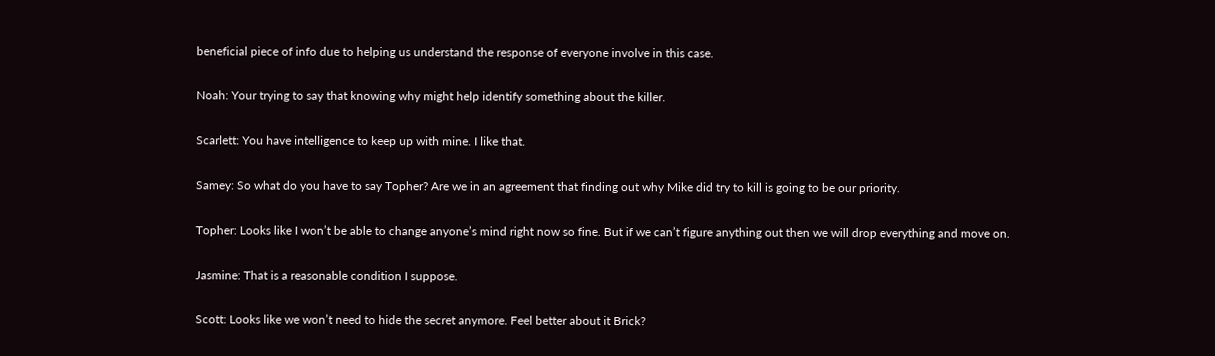beneficial piece of info due to helping us understand the response of everyone involve in this case.

Noah: Your trying to say that knowing why might help identify something about the killer.

Scarlett: You have intelligence to keep up with mine. I like that.

Samey: So what do you have to say Topher? Are we in an agreement that finding out why Mike did try to kill is going to be our priority.

Topher: Looks like I won’t be able to change anyone’s mind right now so fine. But if we can’t figure anything out then we will drop everything and move on.

Jasmine: That is a reasonable condition I suppose.

Scott: Looks like we won’t need to hide the secret anymore. Feel better about it Brick?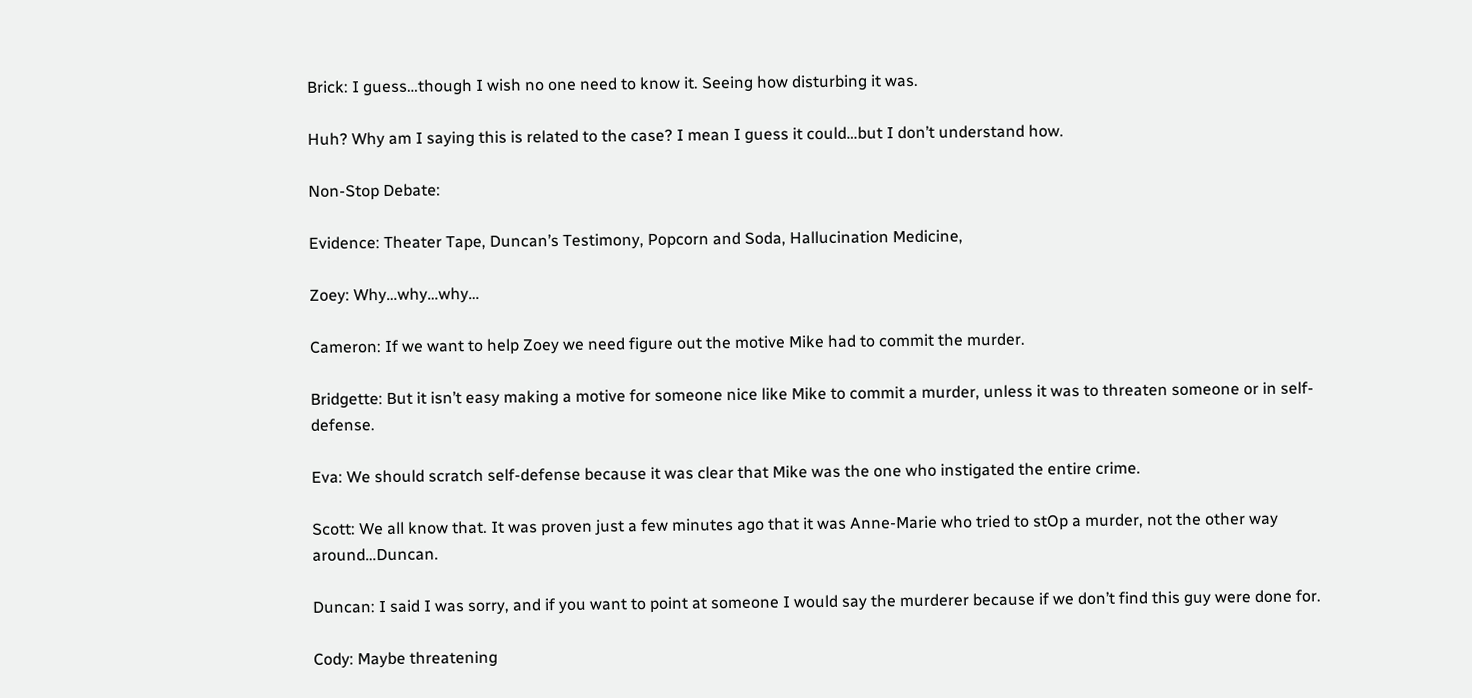Brick: I guess…though I wish no one need to know it. Seeing how disturbing it was.

Huh? Why am I saying this is related to the case? I mean I guess it could…but I don’t understand how.

Non-Stop Debate:

Evidence: Theater Tape, Duncan’s Testimony, Popcorn and Soda, Hallucination Medicine,

Zoey: Why…why…why…

Cameron: If we want to help Zoey we need figure out the motive Mike had to commit the murder.

Bridgette: But it isn’t easy making a motive for someone nice like Mike to commit a murder, unless it was to threaten someone or in self-defense.

Eva: We should scratch self-defense because it was clear that Mike was the one who instigated the entire crime.

Scott: We all know that. It was proven just a few minutes ago that it was Anne-Marie who tried to stOp a murder, not the other way around…Duncan.

Duncan: I said I was sorry, and if you want to point at someone I would say the murderer because if we don’t find this guy were done for.

Cody: Maybe threatening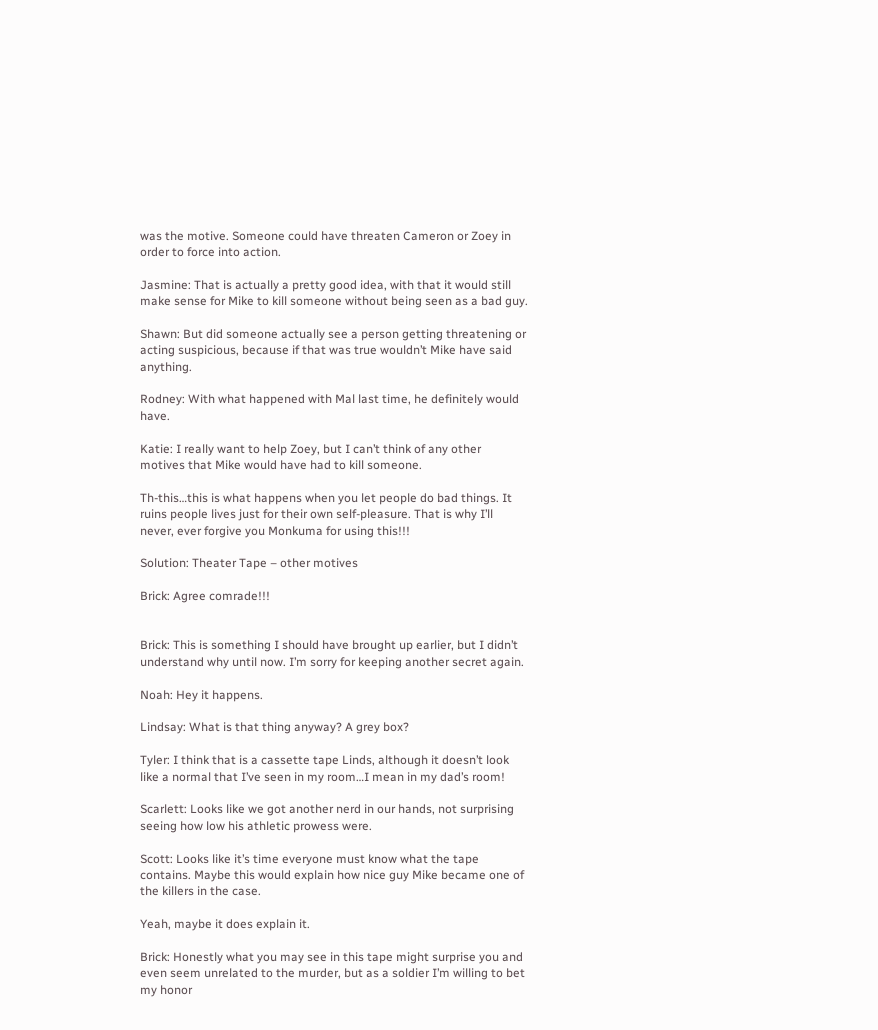was the motive. Someone could have threaten Cameron or Zoey in order to force into action.

Jasmine: That is actually a pretty good idea, with that it would still make sense for Mike to kill someone without being seen as a bad guy.

Shawn: But did someone actually see a person getting threatening or acting suspicious, because if that was true wouldn’t Mike have said anything.

Rodney: With what happened with Mal last time, he definitely would have.

Katie: I really want to help Zoey, but I can’t think of any other motives that Mike would have had to kill someone.

Th-this…this is what happens when you let people do bad things. It ruins people lives just for their own self-pleasure. That is why I’ll never, ever forgive you Monkuma for using this!!!

Solution: Theater Tape – other motives

Brick: Agree comrade!!!


Brick: This is something I should have brought up earlier, but I didn’t understand why until now. I’m sorry for keeping another secret again.

Noah: Hey it happens.

Lindsay: What is that thing anyway? A grey box?

Tyler: I think that is a cassette tape Linds, although it doesn’t look like a normal that I’ve seen in my room…I mean in my dad’s room!

Scarlett: Looks like we got another nerd in our hands, not surprising seeing how low his athletic prowess were.

Scott: Looks like it’s time everyone must know what the tape contains. Maybe this would explain how nice guy Mike became one of the killers in the case.

Yeah, maybe it does explain it.

Brick: Honestly what you may see in this tape might surprise you and even seem unrelated to the murder, but as a soldier I’m willing to bet my honor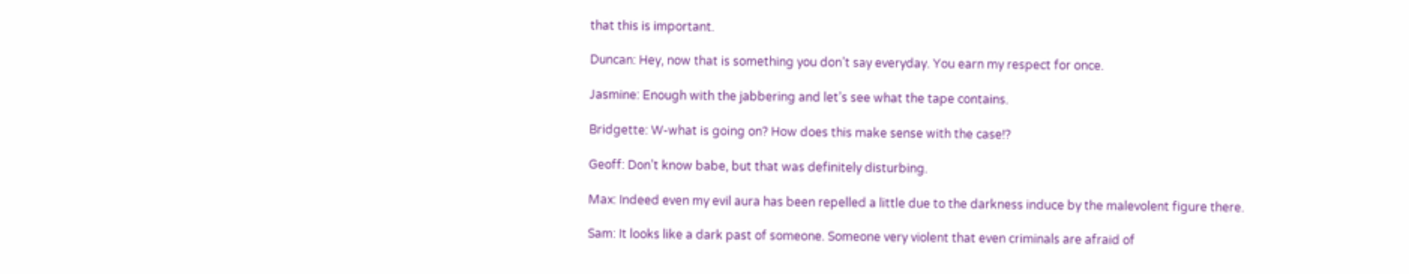that this is important.

Duncan: Hey, now that is something you don’t say everyday. You earn my respect for once.

Jasmine: Enough with the jabbering and let’s see what the tape contains.

Bridgette: W-what is going on? How does this make sense with the case!?

Geoff: Don’t know babe, but that was definitely disturbing.

Max: Indeed even my evil aura has been repelled a little due to the darkness induce by the malevolent figure there.

Sam: It looks like a dark past of someone. Someone very violent that even criminals are afraid of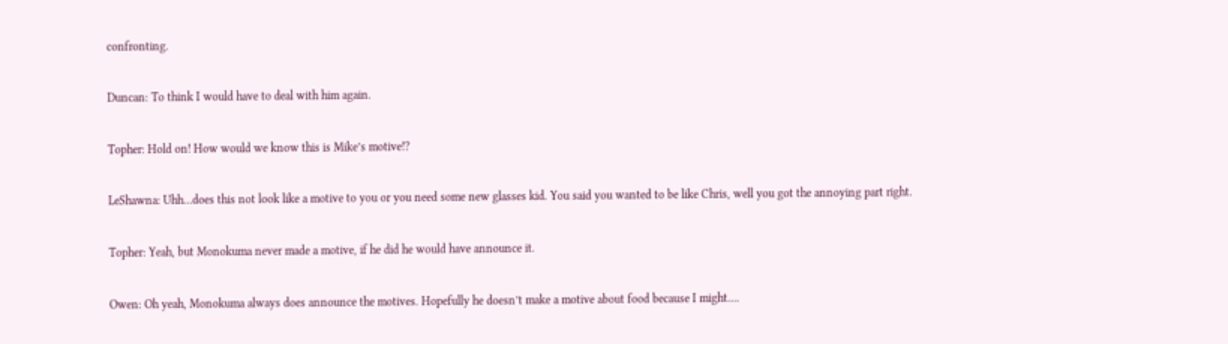confronting.

Duncan: To think I would have to deal with him again.

Topher: Hold on! How would we know this is Mike’s motive!?

LeShawna: Uhh…does this not look like a motive to you or you need some new glasses kid. You said you wanted to be like Chris, well you got the annoying part right.

Topher: Yeah, but Monokuma never made a motive, if he did he would have announce it.

Owen: Oh yeah, Monokuma always does announce the motives. Hopefully he doesn’t make a motive about food because I might….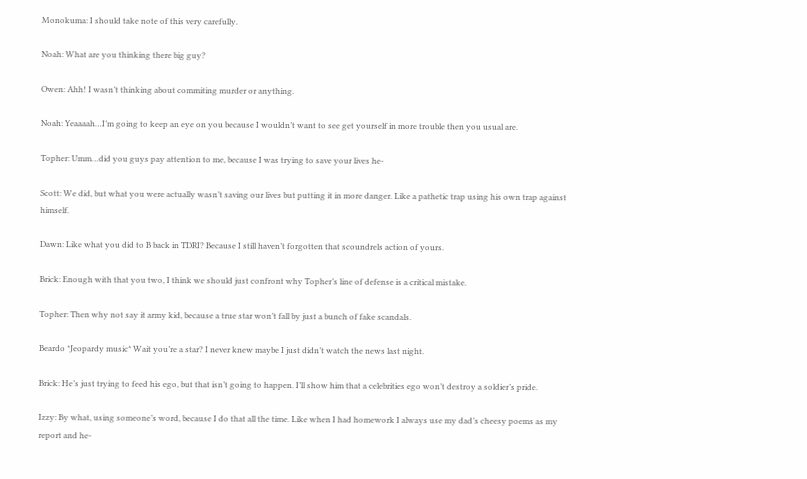Monokuma: I should take note of this very carefully.

Noah: What are you thinking there big guy?

Owen: Ahh! I wasn’t thinking about commiting murder or anything.

Noah: Yeaaaah…I’m going to keep an eye on you because I wouldn’t want to see get yourself in more trouble then you usual are.

Topher: Umm…did you guys pay attention to me, because I was trying to save your lives he-

Scott: We did, but what you were actually wasn’t saving our lives but putting it in more danger. Like a pathetic trap using his own trap against himself.

Dawn: Like what you did to B back in TDRI? Because I still haven’t forgotten that scoundrels action of yours.

Brick: Enough with that you two, I think we should just confront why Topher’s line of defense is a critical mistake.

Topher: Then why not say it army kid, because a true star won’t fall by just a bunch of fake scandals.

Beardo *Jeopardy music* Wait you’re a star? I never knew maybe I just didn’t watch the news last night.

Brick: He’s just trying to feed his ego, but that isn’t going to happen. I’ll show him that a celebrities ego won’t destroy a soldier’s pride.

Izzy: By what, using someone’s word, because I do that all the time. Like when I had homework I always use my dad’s cheesy poems as my report and he-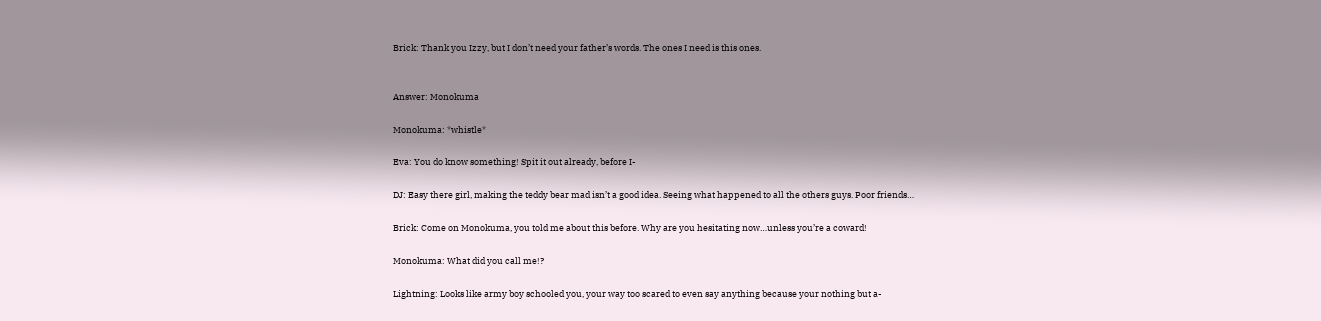Brick: Thank you Izzy, but I don’t need your father’s words. The ones I need is this ones.


Answer: Monokuma

Monokuma: *whistle*

Eva: You do know something! Spit it out already, before I-

DJ: Easy there girl, making the teddy bear mad isn’t a good idea. Seeing what happened to all the others guys. Poor friends…

Brick: Come on Monokuma, you told me about this before. Why are you hesitating now…unless you’re a coward!

Monokuma: What did you call me!?

Lightning: Looks like army boy schooled you, your way too scared to even say anything because your nothing but a-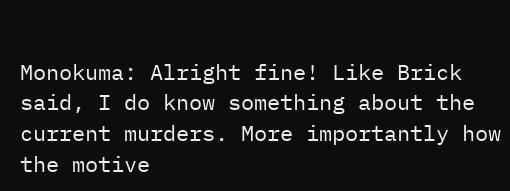Monokuma: Alright fine! Like Brick said, I do know something about the current murders. More importantly how the motive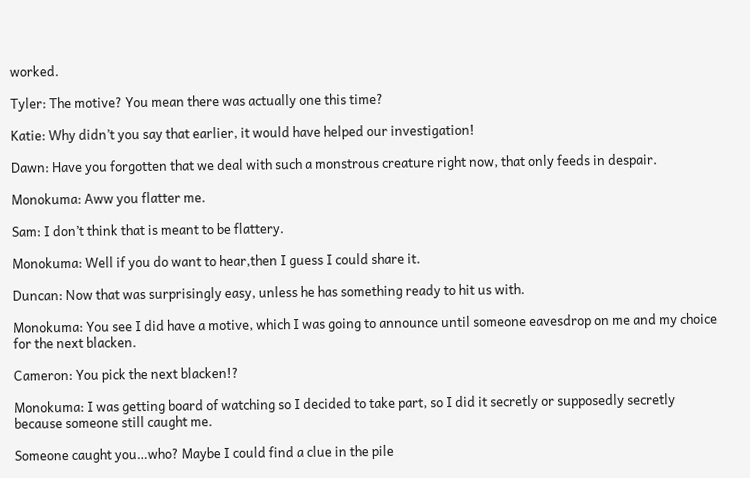worked.

Tyler: The motive? You mean there was actually one this time?

Katie: Why didn’t you say that earlier, it would have helped our investigation!

Dawn: Have you forgotten that we deal with such a monstrous creature right now, that only feeds in despair.

Monokuma: Aww you flatter me.

Sam: I don’t think that is meant to be flattery.

Monokuma: Well if you do want to hear,then I guess I could share it.

Duncan: Now that was surprisingly easy, unless he has something ready to hit us with.

Monokuma: You see I did have a motive, which I was going to announce until someone eavesdrop on me and my choice for the next blacken.

Cameron: You pick the next blacken!?

Monokuma: I was getting board of watching so I decided to take part, so I did it secretly or supposedly secretly because someone still caught me.

Someone caught you…who? Maybe I could find a clue in the pile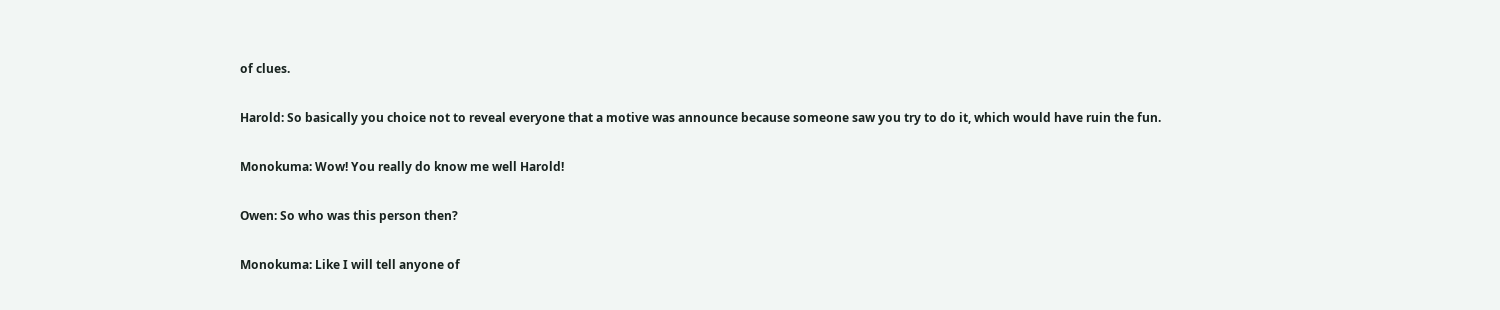of clues.

Harold: So basically you choice not to reveal everyone that a motive was announce because someone saw you try to do it, which would have ruin the fun.

Monokuma: Wow! You really do know me well Harold!

Owen: So who was this person then?

Monokuma: Like I will tell anyone of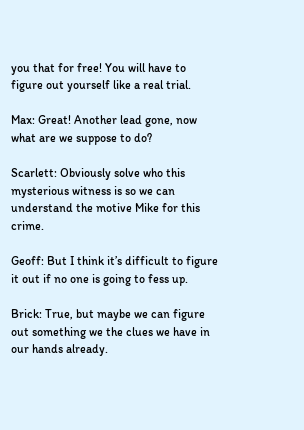you that for free! You will have to figure out yourself like a real trial.

Max: Great! Another lead gone, now what are we suppose to do?

Scarlett: Obviously solve who this mysterious witness is so we can understand the motive Mike for this crime.

Geoff: But I think it’s difficult to figure it out if no one is going to fess up.

Brick: True, but maybe we can figure out something we the clues we have in our hands already.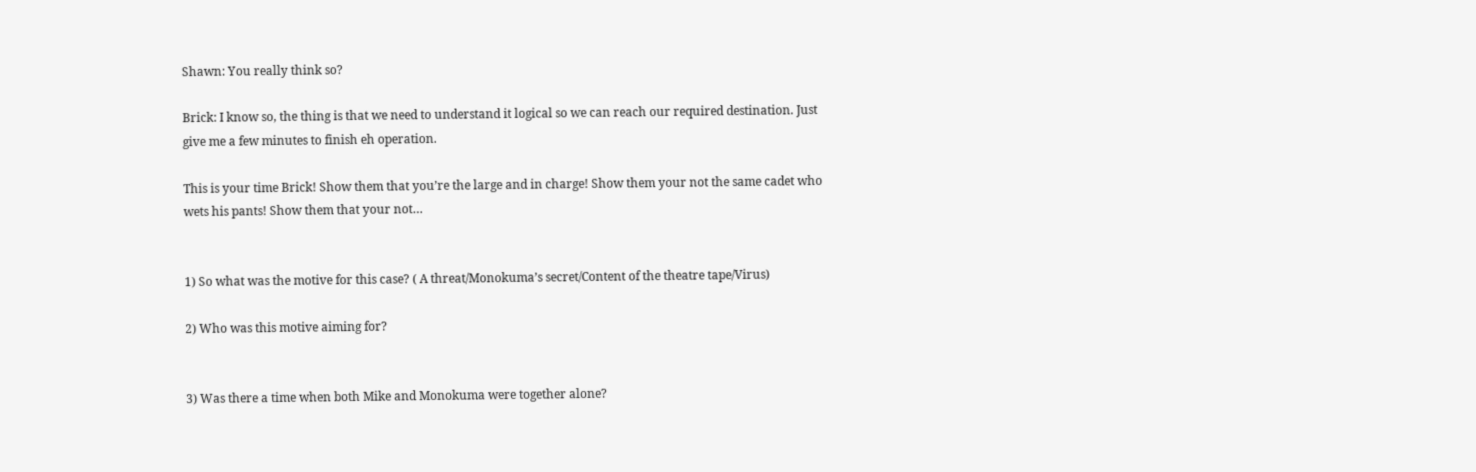Shawn: You really think so?

Brick: I know so, the thing is that we need to understand it logical so we can reach our required destination. Just give me a few minutes to finish eh operation.

This is your time Brick! Show them that you’re the large and in charge! Show them your not the same cadet who wets his pants! Show them that your not…


1) So what was the motive for this case? ( A threat/Monokuma’s secret/Content of the theatre tape/Virus)

2) Who was this motive aiming for?


3) Was there a time when both Mike and Monokuma were together alone?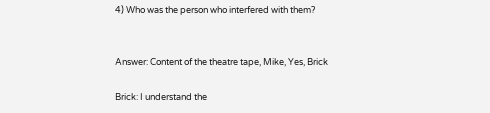4) Who was the person who interfered with them?


Answer: Content of the theatre tape, Mike, Yes, Brick

Brick: I understand the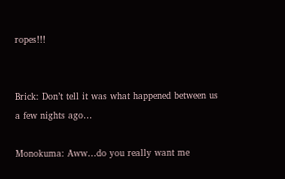ropes!!!


Brick: Don’t tell it was what happened between us a few nights ago…

Monokuma: Aww…do you really want me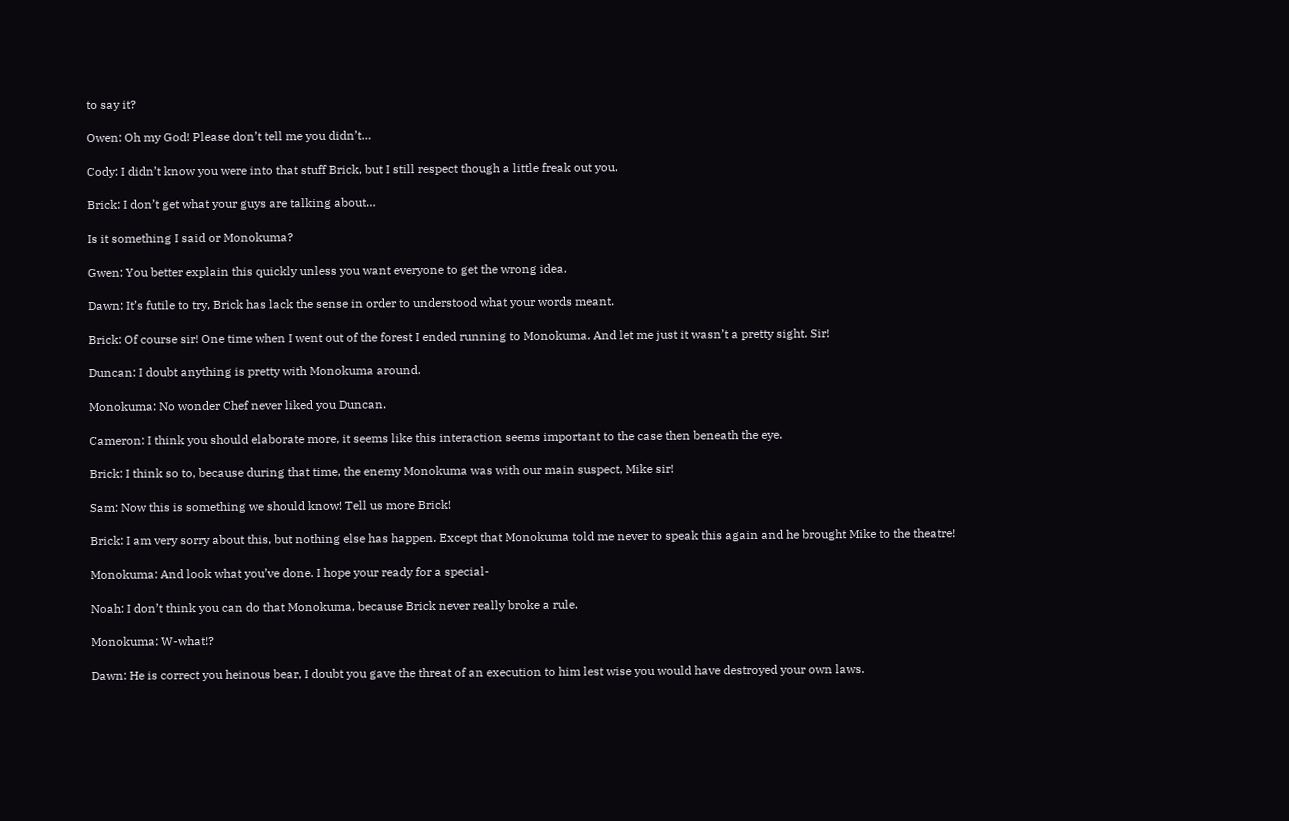to say it?

Owen: Oh my God! Please don’t tell me you didn’t…

Cody: I didn’t know you were into that stuff Brick, but I still respect though a little freak out you.

Brick: I don’t get what your guys are talking about…

Is it something I said or Monokuma?

Gwen: You better explain this quickly unless you want everyone to get the wrong idea.

Dawn: It’s futile to try, Brick has lack the sense in order to understood what your words meant.

Brick: Of course sir! One time when I went out of the forest I ended running to Monokuma. And let me just it wasn’t a pretty sight. Sir!

Duncan: I doubt anything is pretty with Monokuma around.

Monokuma: No wonder Chef never liked you Duncan.

Cameron: I think you should elaborate more, it seems like this interaction seems important to the case then beneath the eye.

Brick: I think so to, because during that time, the enemy Monokuma was with our main suspect, Mike sir!

Sam: Now this is something we should know! Tell us more Brick!

Brick: I am very sorry about this, but nothing else has happen. Except that Monokuma told me never to speak this again and he brought Mike to the theatre!

Monokuma: And look what you’ve done. I hope your ready for a special-

Noah: I don’t think you can do that Monokuma, because Brick never really broke a rule.

Monokuma: W-what!?

Dawn: He is correct you heinous bear, I doubt you gave the threat of an execution to him lest wise you would have destroyed your own laws.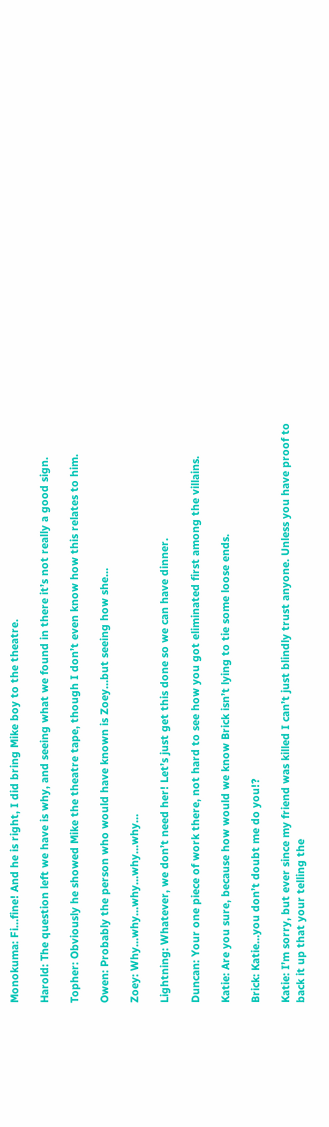Monokuma: Fi…fine! And he is right, I did bring Mike boy to the theatre.

Harold: The question left we have is why, and seeing what we found in there it’s not really a good sign.

Topher: Obviously he showed Mike the theatre tape, though I don’t even know how this relates to him.

Owen: Probably the person who would have known is Zoey…but seeing how she…

Zoey: Why…why…why…why…why…

Lightning: Whatever, we don’t need her! Let’s just get this done so we can have dinner.

Duncan: Your one piece of work there, not hard to see how you got eliminated first among the villains.

Katie: Are you sure, because how would we know Brick isn’t lying to tie some loose ends.

Brick: Katie…you don’t doubt me do you!?

Katie: I’m sorry, but ever since my friend was killed I can’t just blindly trust anyone. Unless you have proof to back it up that your telling the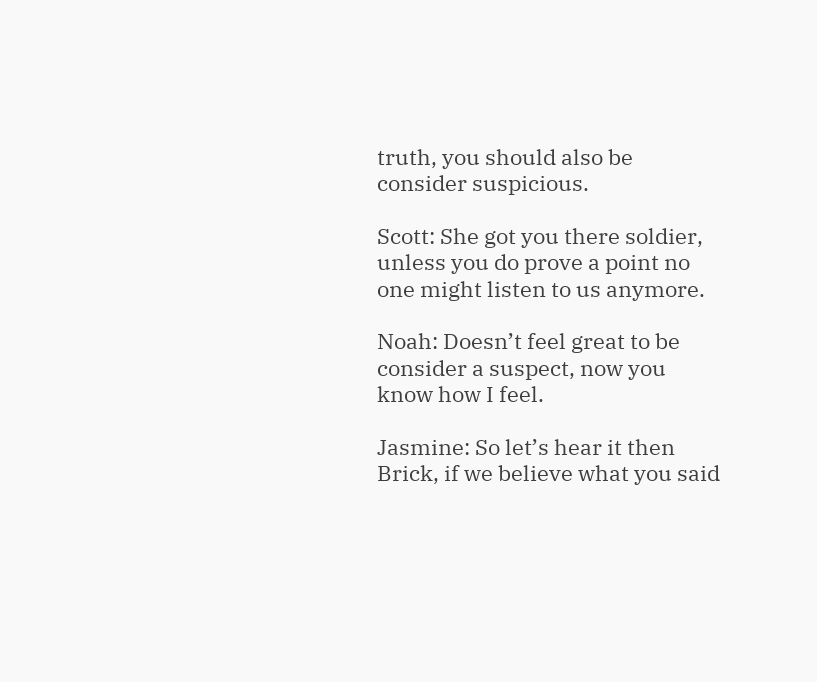truth, you should also be consider suspicious.

Scott: She got you there soldier, unless you do prove a point no one might listen to us anymore.

Noah: Doesn’t feel great to be consider a suspect, now you know how I feel.

Jasmine: So let’s hear it then Brick, if we believe what you said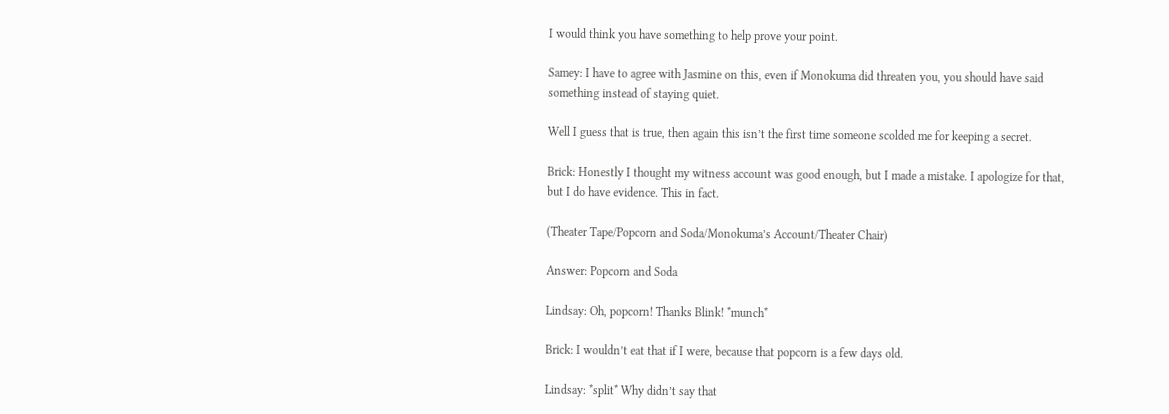I would think you have something to help prove your point.

Samey: I have to agree with Jasmine on this, even if Monokuma did threaten you, you should have said something instead of staying quiet.

Well I guess that is true, then again this isn’t the first time someone scolded me for keeping a secret.

Brick: Honestly I thought my witness account was good enough, but I made a mistake. I apologize for that, but I do have evidence. This in fact.

(Theater Tape/Popcorn and Soda/Monokuma’s Account/Theater Chair)

Answer: Popcorn and Soda

Lindsay: Oh, popcorn! Thanks Blink! *munch*

Brick: I wouldn’t eat that if I were, because that popcorn is a few days old.

Lindsay: *split* Why didn’t say that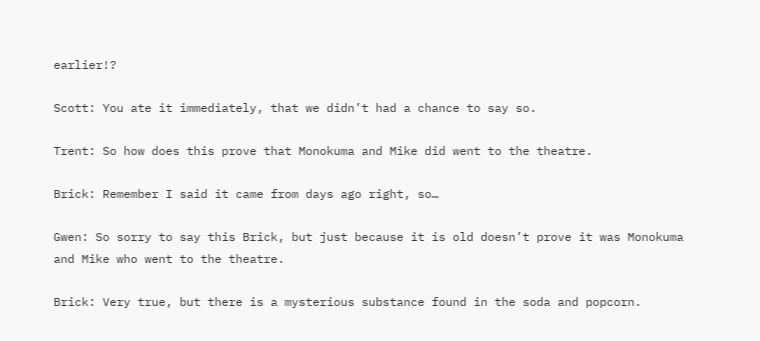earlier!?

Scott: You ate it immediately, that we didn’t had a chance to say so.

Trent: So how does this prove that Monokuma and Mike did went to the theatre.

Brick: Remember I said it came from days ago right, so…

Gwen: So sorry to say this Brick, but just because it is old doesn’t prove it was Monokuma and Mike who went to the theatre.

Brick: Very true, but there is a mysterious substance found in the soda and popcorn.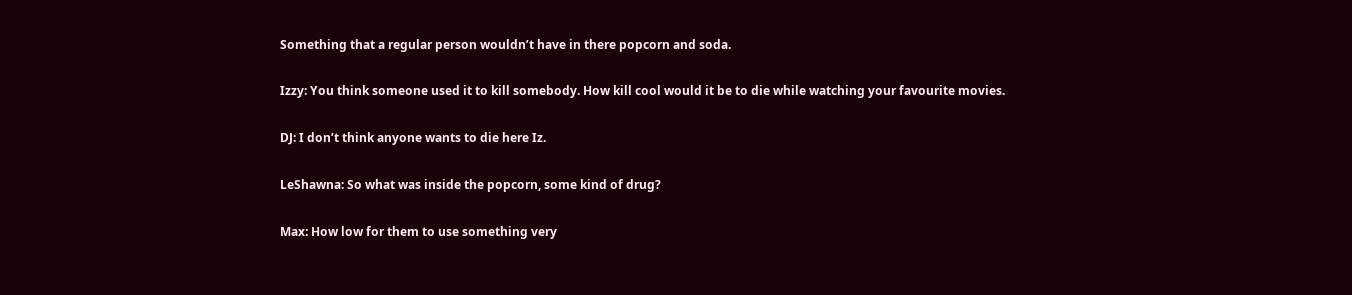Something that a regular person wouldn’t have in there popcorn and soda.

Izzy: You think someone used it to kill somebody. How kill cool would it be to die while watching your favourite movies.

DJ: I don’t think anyone wants to die here Iz.

LeShawna: So what was inside the popcorn, some kind of drug?

Max: How low for them to use something very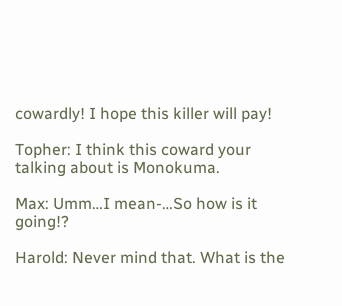cowardly! I hope this killer will pay!

Topher: I think this coward your talking about is Monokuma.

Max: Umm…I mean-…So how is it going!?

Harold: Never mind that. What is the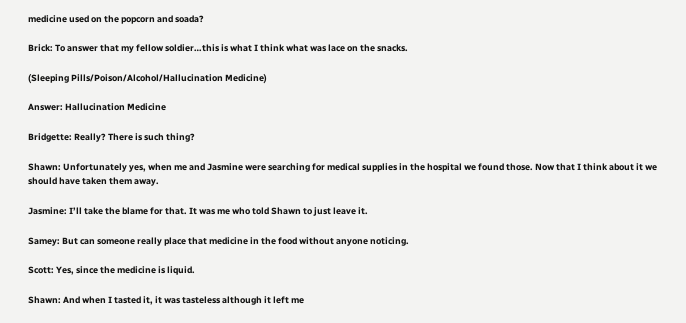medicine used on the popcorn and soada?

Brick: To answer that my fellow soldier…this is what I think what was lace on the snacks.

(Sleeping Pills/Poison/Alcohol/Hallucination Medicine)

Answer: Hallucination Medicine

Bridgette: Really? There is such thing?

Shawn: Unfortunately yes, when me and Jasmine were searching for medical supplies in the hospital we found those. Now that I think about it we should have taken them away.

Jasmine: I’ll take the blame for that. It was me who told Shawn to just leave it.

Samey: But can someone really place that medicine in the food without anyone noticing.

Scott: Yes, since the medicine is liquid.

Shawn: And when I tasted it, it was tasteless although it left me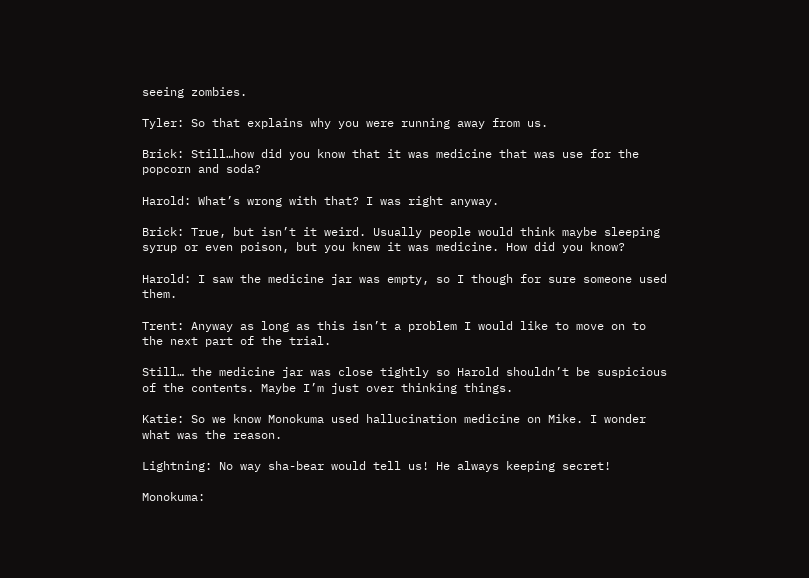seeing zombies.

Tyler: So that explains why you were running away from us.

Brick: Still…how did you know that it was medicine that was use for the popcorn and soda?

Harold: What’s wrong with that? I was right anyway.

Brick: True, but isn’t it weird. Usually people would think maybe sleeping syrup or even poison, but you knew it was medicine. How did you know?

Harold: I saw the medicine jar was empty, so I though for sure someone used them.

Trent: Anyway as long as this isn’t a problem I would like to move on to the next part of the trial.

Still… the medicine jar was close tightly so Harold shouldn’t be suspicious of the contents. Maybe I’m just over thinking things.

Katie: So we know Monokuma used hallucination medicine on Mike. I wonder what was the reason.

Lightning: No way sha-bear would tell us! He always keeping secret!

Monokuma: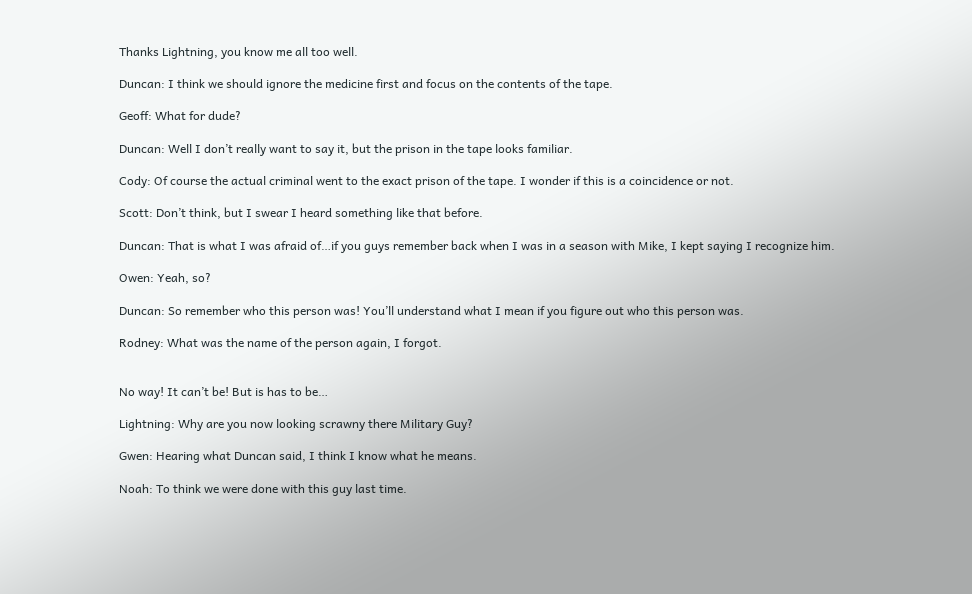Thanks Lightning, you know me all too well.

Duncan: I think we should ignore the medicine first and focus on the contents of the tape.

Geoff: What for dude?

Duncan: Well I don’t really want to say it, but the prison in the tape looks familiar.

Cody: Of course the actual criminal went to the exact prison of the tape. I wonder if this is a coincidence or not.

Scott: Don’t think, but I swear I heard something like that before.

Duncan: That is what I was afraid of…if you guys remember back when I was in a season with Mike, I kept saying I recognize him.

Owen: Yeah, so?

Duncan: So remember who this person was! You’ll understand what I mean if you figure out who this person was.

Rodney: What was the name of the person again, I forgot.


No way! It can’t be! But is has to be…

Lightning: Why are you now looking scrawny there Military Guy?

Gwen: Hearing what Duncan said, I think I know what he means.

Noah: To think we were done with this guy last time.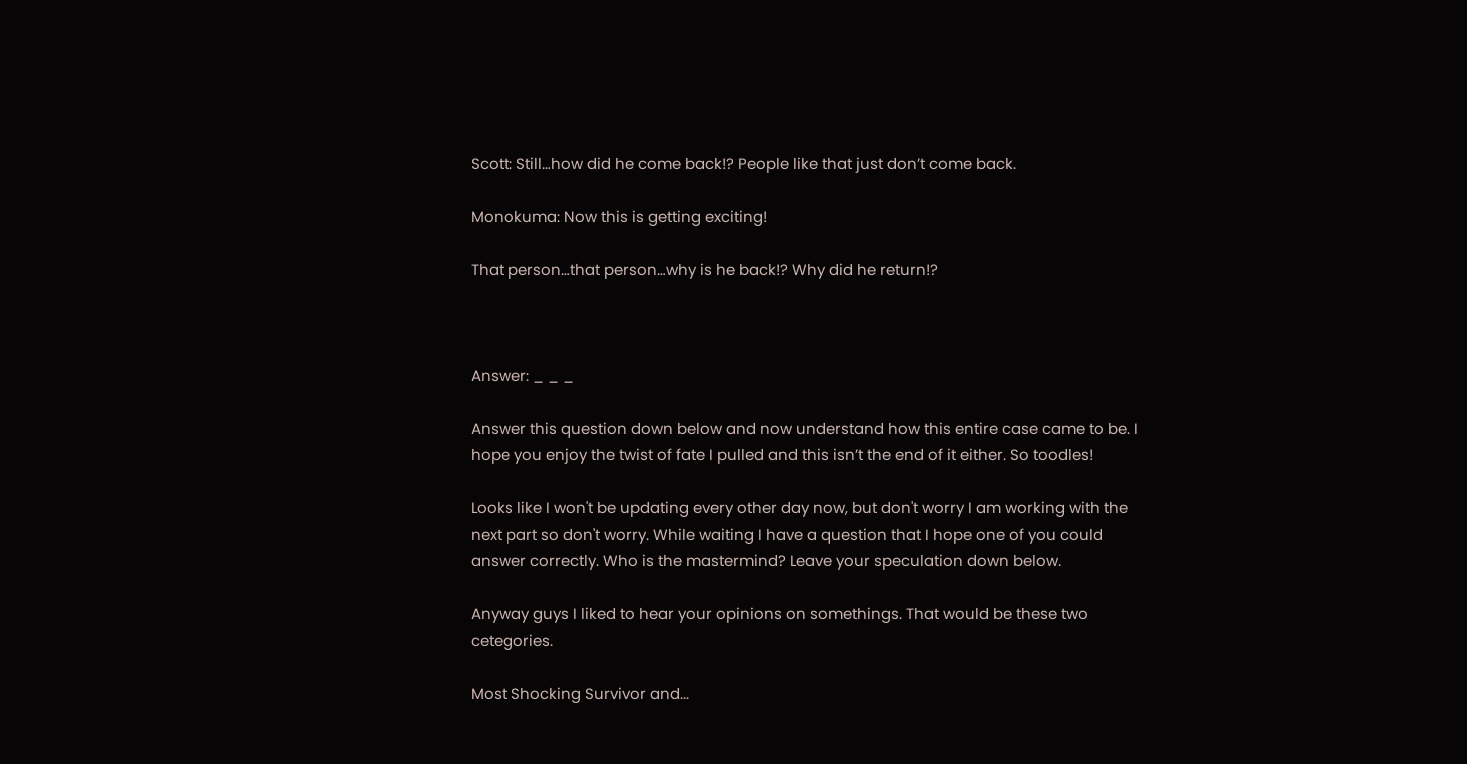Scott: Still…how did he come back!? People like that just don’t come back.

Monokuma: Now this is getting exciting!

That person…that person…why is he back!? Why did he return!?



Answer: _ _ _

Answer this question down below and now understand how this entire case came to be. I hope you enjoy the twist of fate I pulled and this isn’t the end of it either. So toodles!

Looks like I won't be updating every other day now, but don't worry I am working with the next part so don't worry. While waiting I have a question that I hope one of you could answer correctly. Who is the mastermind? Leave your speculation down below.

Anyway guys I liked to hear your opinions on somethings. That would be these two cetegories.

Most Shocking Survivor and...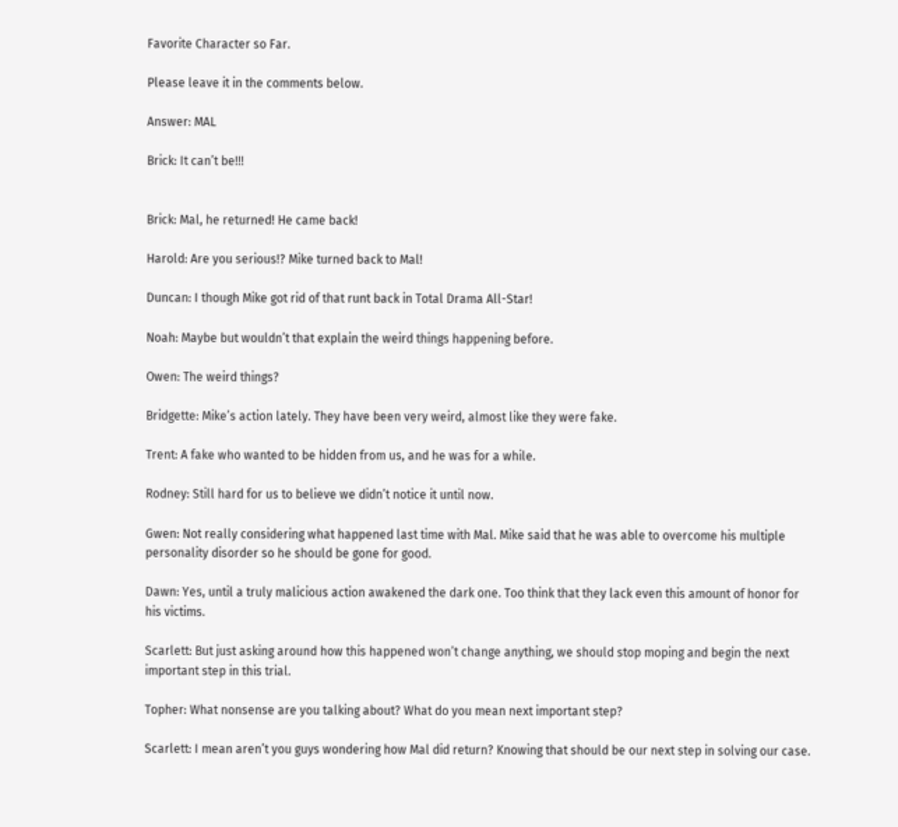Favorite Character so Far.

Please leave it in the comments below.

Answer: MAL

Brick: It can’t be!!!


Brick: Mal, he returned! He came back!

Harold: Are you serious!? Mike turned back to Mal!

Duncan: I though Mike got rid of that runt back in Total Drama All-Star!

Noah: Maybe but wouldn’t that explain the weird things happening before.

Owen: The weird things?

Bridgette: Mike’s action lately. They have been very weird, almost like they were fake.

Trent: A fake who wanted to be hidden from us, and he was for a while.

Rodney: Still hard for us to believe we didn’t notice it until now.

Gwen: Not really considering what happened last time with Mal. Mike said that he was able to overcome his multiple personality disorder so he should be gone for good.

Dawn: Yes, until a truly malicious action awakened the dark one. Too think that they lack even this amount of honor for his victims.

Scarlett: But just asking around how this happened won’t change anything, we should stop moping and begin the next important step in this trial.

Topher: What nonsense are you talking about? What do you mean next important step?

Scarlett: I mean aren’t you guys wondering how Mal did return? Knowing that should be our next step in solving our case.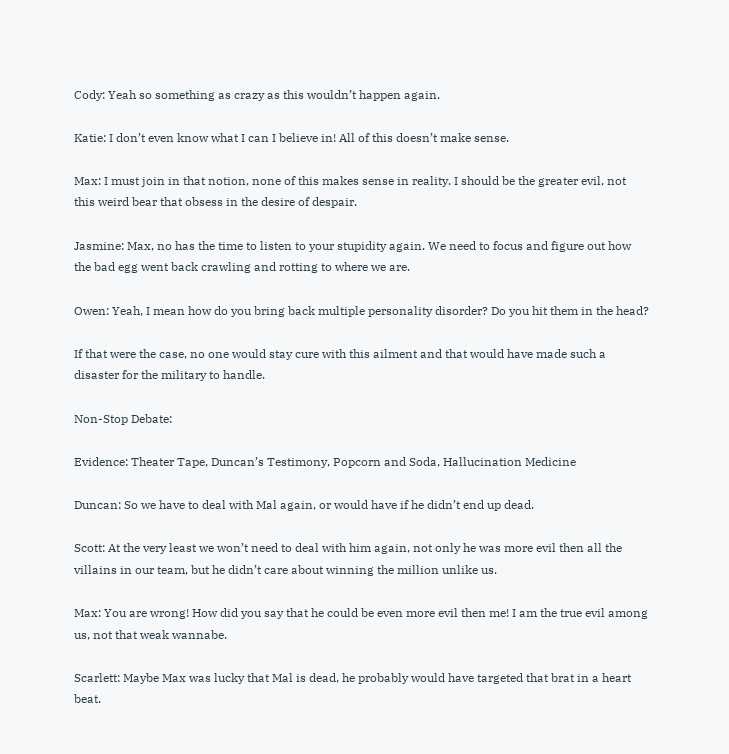Cody: Yeah so something as crazy as this wouldn’t happen again.

Katie: I don’t even know what I can I believe in! All of this doesn’t make sense.

Max: I must join in that notion, none of this makes sense in reality. I should be the greater evil, not this weird bear that obsess in the desire of despair.

Jasmine: Max, no has the time to listen to your stupidity again. We need to focus and figure out how the bad egg went back crawling and rotting to where we are.

Owen: Yeah, I mean how do you bring back multiple personality disorder? Do you hit them in the head?

If that were the case, no one would stay cure with this ailment and that would have made such a disaster for the military to handle.

Non-Stop Debate:

Evidence: Theater Tape, Duncan’s Testimony, Popcorn and Soda, Hallucination Medicine

Duncan: So we have to deal with Mal again, or would have if he didn’t end up dead.

Scott: At the very least we won’t need to deal with him again, not only he was more evil then all the villains in our team, but he didn’t care about winning the million unlike us.

Max: You are wrong! How did you say that he could be even more evil then me! I am the true evil among us, not that weak wannabe.

Scarlett: Maybe Max was lucky that Mal is dead, he probably would have targeted that brat in a heart beat.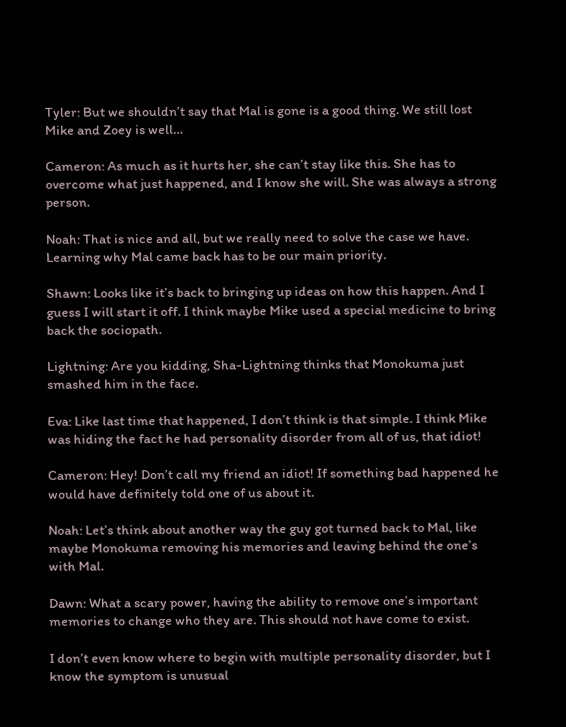Tyler: But we shouldn’t say that Mal is gone is a good thing. We still lost Mike and Zoey is well…

Cameron: As much as it hurts her, she can’t stay like this. She has to overcome what just happened, and I know she will. She was always a strong person.

Noah: That is nice and all, but we really need to solve the case we have. Learning why Mal came back has to be our main priority.

Shawn: Looks like it’s back to bringing up ideas on how this happen. And I guess I will start it off. I think maybe Mike used a special medicine to bring back the sociopath.

Lightning: Are you kidding, Sha-Lightning thinks that Monokuma just smashed him in the face.

Eva: Like last time that happened, I don’t think is that simple. I think Mike was hiding the fact he had personality disorder from all of us, that idiot!

Cameron: Hey! Don’t call my friend an idiot! If something bad happened he would have definitely told one of us about it.

Noah: Let’s think about another way the guy got turned back to Mal, like maybe Monokuma removing his memories and leaving behind the one’s with Mal.

Dawn: What a scary power, having the ability to remove one’s important memories to change who they are. This should not have come to exist.

I don’t even know where to begin with multiple personality disorder, but I know the symptom is unusual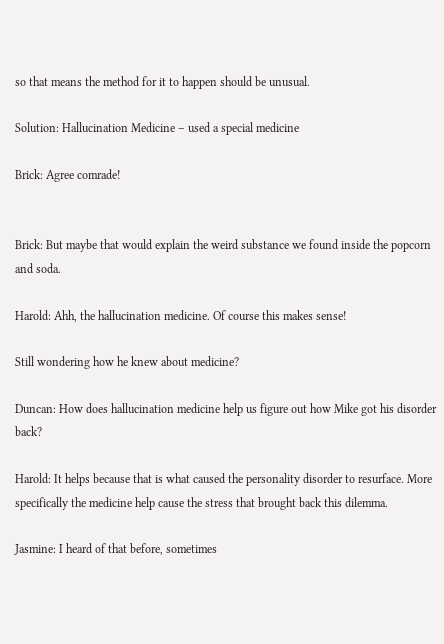so that means the method for it to happen should be unusual.

Solution: Hallucination Medicine – used a special medicine

Brick: Agree comrade!


Brick: But maybe that would explain the weird substance we found inside the popcorn and soda.

Harold: Ahh, the hallucination medicine. Of course this makes sense!

Still wondering how he knew about medicine?

Duncan: How does hallucination medicine help us figure out how Mike got his disorder back?

Harold: It helps because that is what caused the personality disorder to resurface. More specifically the medicine help cause the stress that brought back this dilemma.

Jasmine: I heard of that before, sometimes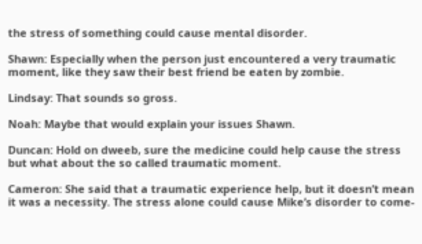the stress of something could cause mental disorder.

Shawn: Especially when the person just encountered a very traumatic moment, like they saw their best friend be eaten by zombie.

Lindsay: That sounds so gross.

Noah: Maybe that would explain your issues Shawn.

Duncan: Hold on dweeb, sure the medicine could help cause the stress but what about the so called traumatic moment.

Cameron: She said that a traumatic experience help, but it doesn’t mean it was a necessity. The stress alone could cause Mike’s disorder to come-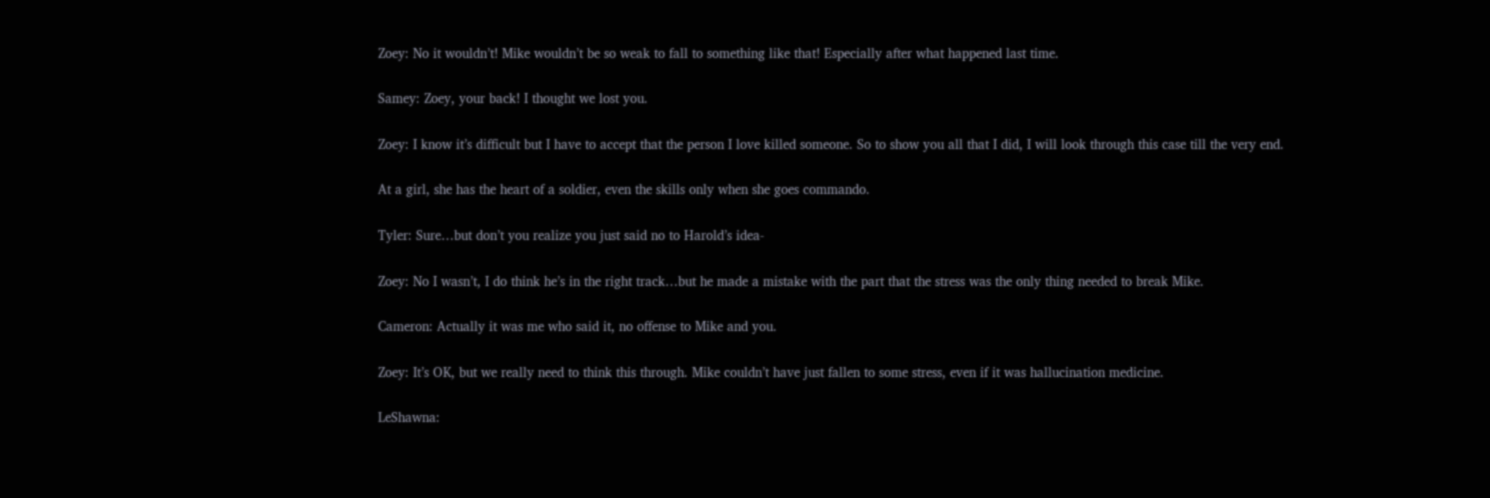Zoey: No it wouldn’t! Mike wouldn’t be so weak to fall to something like that! Especially after what happened last time.

Samey: Zoey, your back! I thought we lost you.

Zoey: I know it’s difficult but I have to accept that the person I love killed someone. So to show you all that I did, I will look through this case till the very end.

At a girl, she has the heart of a soldier, even the skills only when she goes commando.

Tyler: Sure…but don’t you realize you just said no to Harold’s idea-

Zoey: No I wasn’t, I do think he’s in the right track…but he made a mistake with the part that the stress was the only thing needed to break Mike.

Cameron: Actually it was me who said it, no offense to Mike and you.

Zoey: It’s OK, but we really need to think this through. Mike couldn’t have just fallen to some stress, even if it was hallucination medicine.

LeShawna: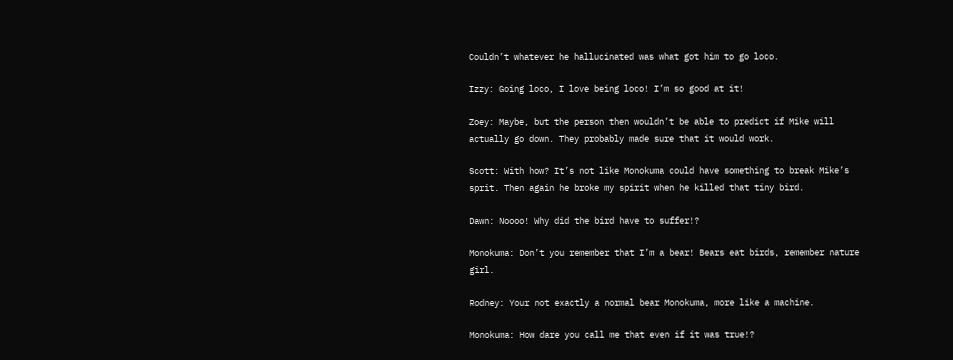Couldn’t whatever he hallucinated was what got him to go loco.

Izzy: Going loco, I love being loco! I’m so good at it!

Zoey: Maybe, but the person then wouldn’t be able to predict if Mike will actually go down. They probably made sure that it would work.

Scott: With how? It’s not like Monokuma could have something to break Mike’s sprit. Then again he broke my spirit when he killed that tiny bird.

Dawn: Noooo! Why did the bird have to suffer!?

Monokuma: Don’t you remember that I’m a bear! Bears eat birds, remember nature girl.

Rodney: Your not exactly a normal bear Monokuma, more like a machine.

Monokuma: How dare you call me that even if it was true!?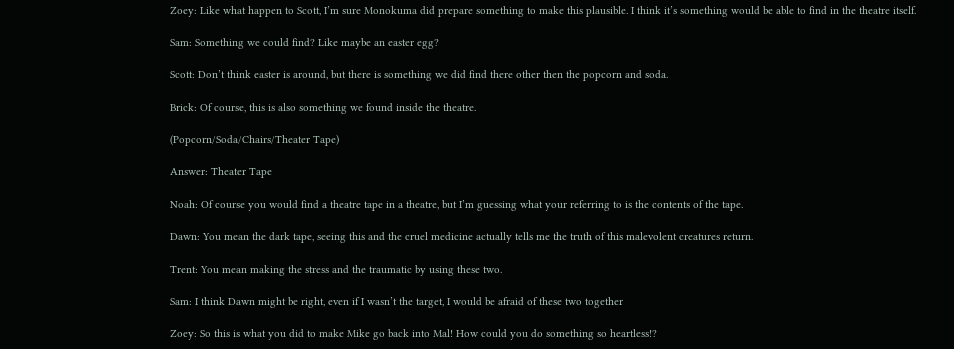Zoey: Like what happen to Scott, I’m sure Monokuma did prepare something to make this plausible. I think it’s something would be able to find in the theatre itself.

Sam: Something we could find? Like maybe an easter egg?

Scott: Don’t think easter is around, but there is something we did find there other then the popcorn and soda.

Brick: Of course, this is also something we found inside the theatre.

(Popcorn/Soda/Chairs/Theater Tape)

Answer: Theater Tape

Noah: Of course you would find a theatre tape in a theatre, but I’m guessing what your referring to is the contents of the tape.

Dawn: You mean the dark tape, seeing this and the cruel medicine actually tells me the truth of this malevolent creatures return.

Trent: You mean making the stress and the traumatic by using these two.

Sam: I think Dawn might be right, even if I wasn’t the target, I would be afraid of these two together

Zoey: So this is what you did to make Mike go back into Mal! How could you do something so heartless!?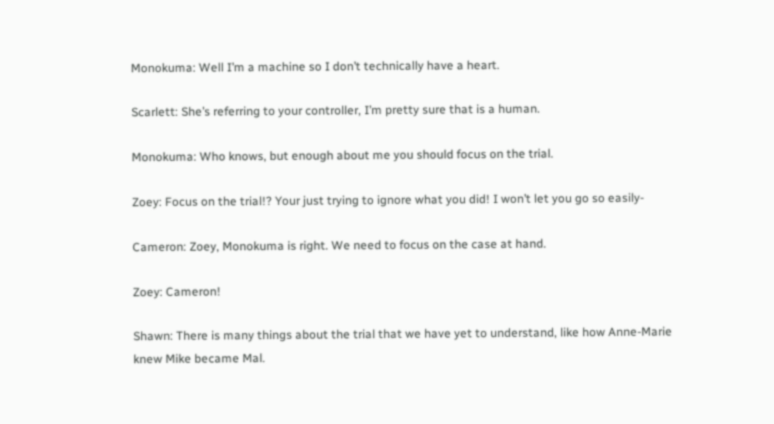Monokuma: Well I’m a machine so I don’t technically have a heart.

Scarlett: She’s referring to your controller, I’m pretty sure that is a human.

Monokuma: Who knows, but enough about me you should focus on the trial.

Zoey: Focus on the trial!? Your just trying to ignore what you did! I won’t let you go so easily-

Cameron: Zoey, Monokuma is right. We need to focus on the case at hand.

Zoey: Cameron!

Shawn: There is many things about the trial that we have yet to understand, like how Anne-Marie knew Mike became Mal.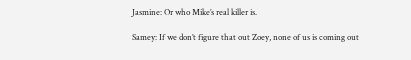Jasmine: Or who Mike’s real killer is.

Samey: If we don’t figure that out Zoey, none of us is coming out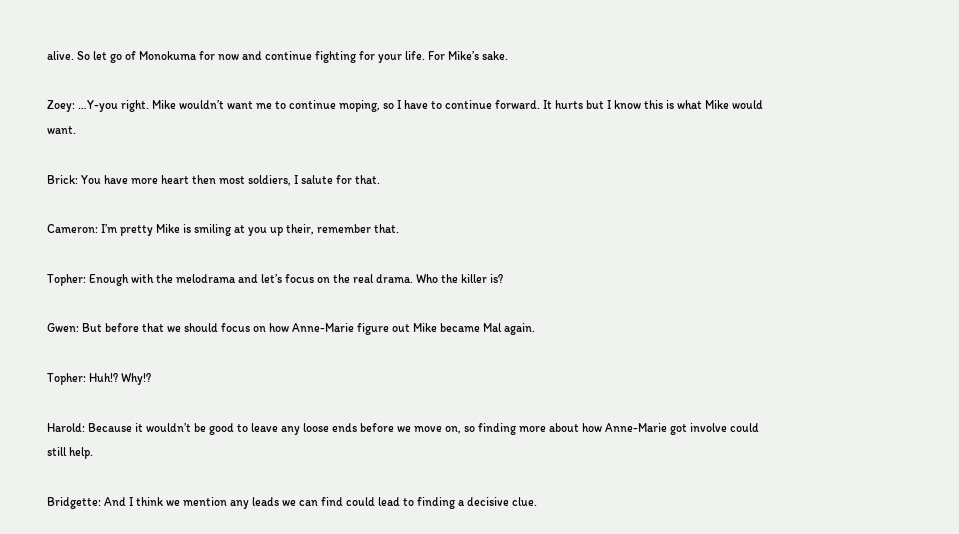alive. So let go of Monokuma for now and continue fighting for your life. For Mike’s sake.

Zoey: …Y-you right. Mike wouldn’t want me to continue moping, so I have to continue forward. It hurts but I know this is what Mike would want.

Brick: You have more heart then most soldiers, I salute for that.

Cameron: I’m pretty Mike is smiling at you up their, remember that.

Topher: Enough with the melodrama and let’s focus on the real drama. Who the killer is?

Gwen: But before that we should focus on how Anne-Marie figure out Mike became Mal again.

Topher: Huh!? Why!?

Harold: Because it wouldn’t be good to leave any loose ends before we move on, so finding more about how Anne-Marie got involve could still help.

Bridgette: And I think we mention any leads we can find could lead to finding a decisive clue.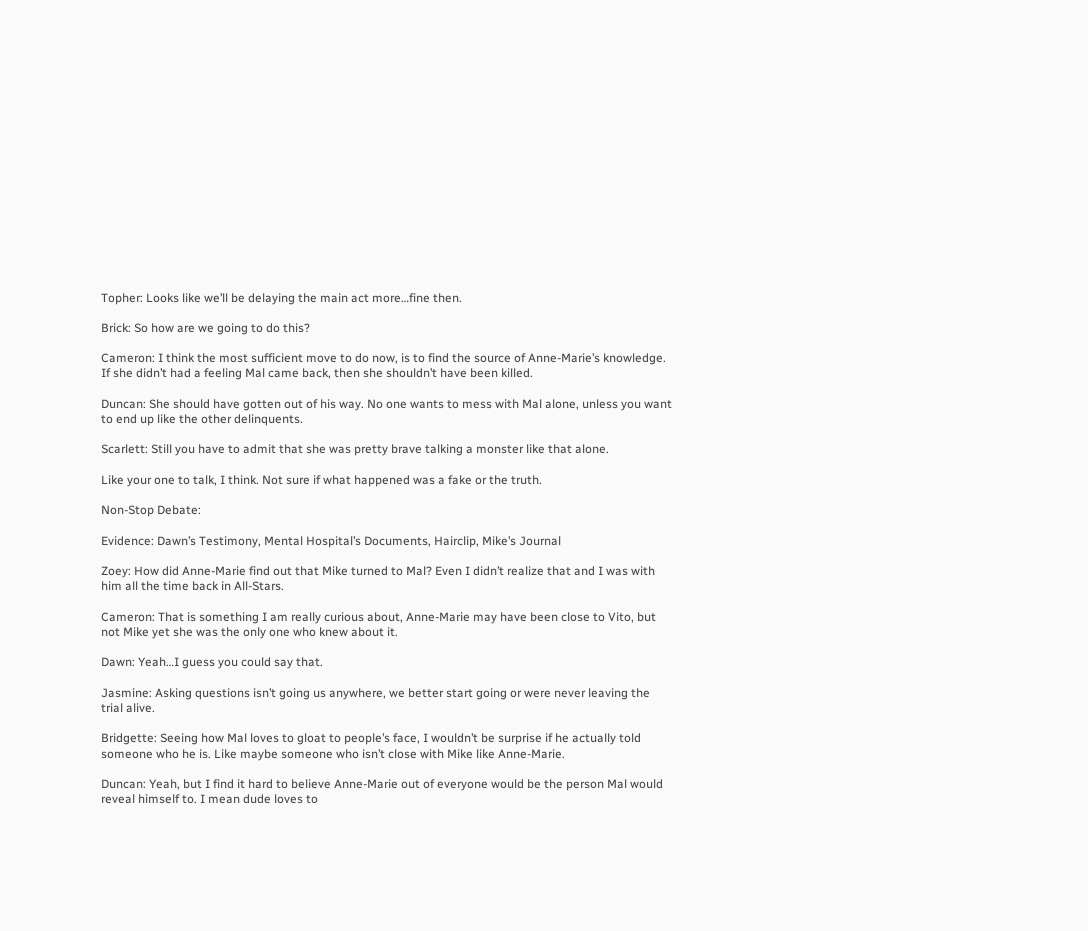Topher: Looks like we’ll be delaying the main act more…fine then.

Brick: So how are we going to do this?

Cameron: I think the most sufficient move to do now, is to find the source of Anne-Marie’s knowledge. If she didn’t had a feeling Mal came back, then she shouldn’t have been killed.

Duncan: She should have gotten out of his way. No one wants to mess with Mal alone, unless you want to end up like the other delinquents.

Scarlett: Still you have to admit that she was pretty brave talking a monster like that alone.

Like your one to talk, I think. Not sure if what happened was a fake or the truth.

Non-Stop Debate:

Evidence: Dawn’s Testimony, Mental Hospital’s Documents, Hairclip, Mike’s Journal

Zoey: How did Anne-Marie find out that Mike turned to Mal? Even I didn’t realize that and I was with him all the time back in All-Stars.

Cameron: That is something I am really curious about, Anne-Marie may have been close to Vito, but not Mike yet she was the only one who knew about it.

Dawn: Yeah…I guess you could say that.

Jasmine: Asking questions isn’t going us anywhere, we better start going or were never leaving the trial alive.

Bridgette: Seeing how Mal loves to gloat to people’s face, I wouldn’t be surprise if he actually told someone who he is. Like maybe someone who isn’t close with Mike like Anne-Marie.

Duncan: Yeah, but I find it hard to believe Anne-Marie out of everyone would be the person Mal would reveal himself to. I mean dude loves to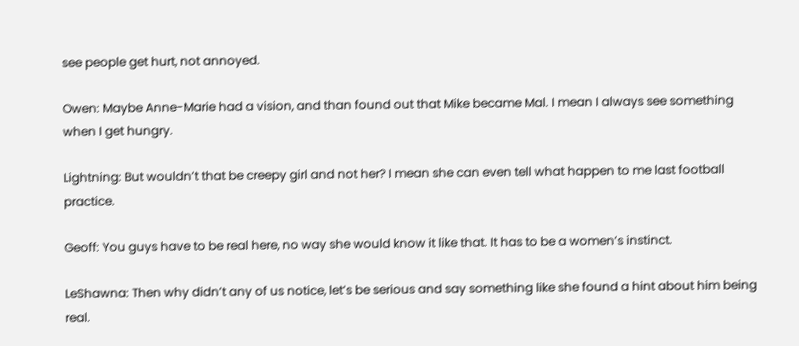see people get hurt, not annoyed.

Owen: Maybe Anne-Marie had a vision, and than found out that Mike became Mal. I mean I always see something when I get hungry.

Lightning: But wouldn’t that be creepy girl and not her? I mean she can even tell what happen to me last football practice.

Geoff: You guys have to be real here, no way she would know it like that. It has to be a women’s instinct.

LeShawna: Then why didn’t any of us notice, let’s be serious and say something like she found a hint about him being real.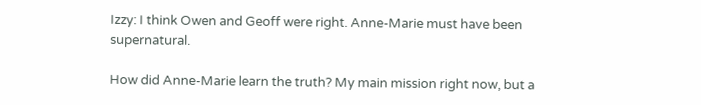Izzy: I think Owen and Geoff were right. Anne-Marie must have been supernatural.

How did Anne-Marie learn the truth? My main mission right now, but a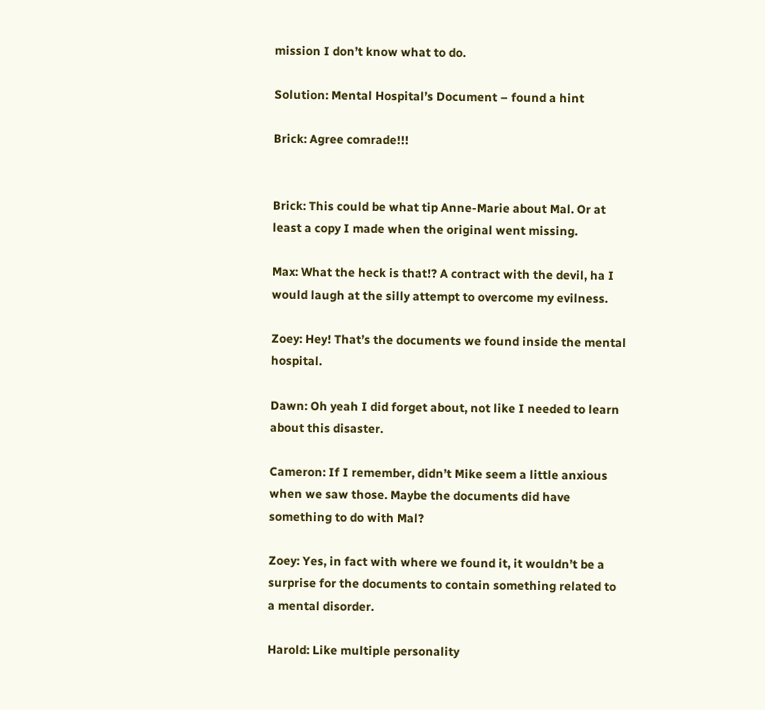mission I don’t know what to do.

Solution: Mental Hospital’s Document – found a hint

Brick: Agree comrade!!!


Brick: This could be what tip Anne-Marie about Mal. Or at least a copy I made when the original went missing.

Max: What the heck is that!? A contract with the devil, ha I would laugh at the silly attempt to overcome my evilness.

Zoey: Hey! That’s the documents we found inside the mental hospital.

Dawn: Oh yeah I did forget about, not like I needed to learn about this disaster.

Cameron: If I remember, didn’t Mike seem a little anxious when we saw those. Maybe the documents did have something to do with Mal?

Zoey: Yes, in fact with where we found it, it wouldn’t be a surprise for the documents to contain something related to a mental disorder.

Harold: Like multiple personality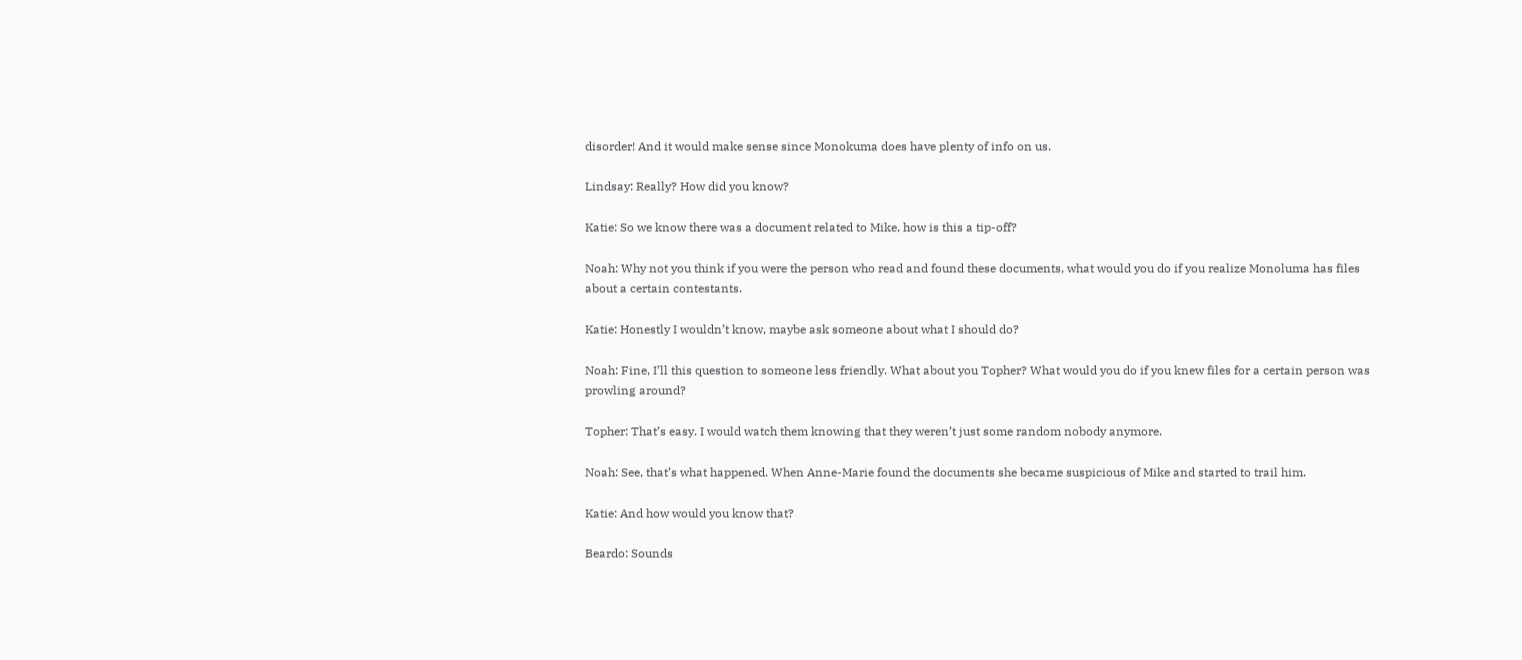disorder! And it would make sense since Monokuma does have plenty of info on us.

Lindsay: Really? How did you know?

Katie: So we know there was a document related to Mike, how is this a tip-off?

Noah: Why not you think if you were the person who read and found these documents, what would you do if you realize Monoluma has files about a certain contestants.

Katie: Honestly I wouldn’t know, maybe ask someone about what I should do?

Noah: Fine, I’ll this question to someone less friendly. What about you Topher? What would you do if you knew files for a certain person was prowling around?

Topher: That’s easy. I would watch them knowing that they weren’t just some random nobody anymore.

Noah: See, that’s what happened. When Anne-Marie found the documents she became suspicious of Mike and started to trail him.

Katie: And how would you know that?

Beardo: Sounds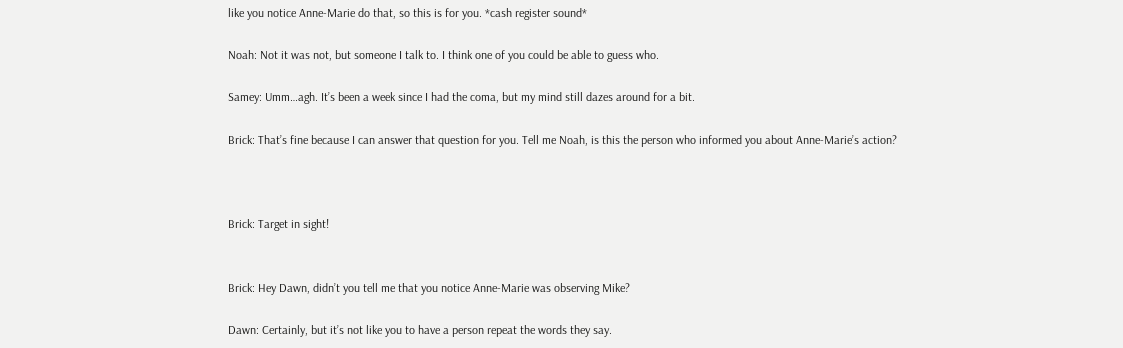like you notice Anne-Marie do that, so this is for you. *cash register sound*

Noah: Not it was not, but someone I talk to. I think one of you could be able to guess who.

Samey: Umm…agh. It’s been a week since I had the coma, but my mind still dazes around for a bit.

Brick: That’s fine because I can answer that question for you. Tell me Noah, is this the person who informed you about Anne-Marie’s action?



Brick: Target in sight!


Brick: Hey Dawn, didn’t you tell me that you notice Anne-Marie was observing Mike?

Dawn: Certainly, but it’s not like you to have a person repeat the words they say.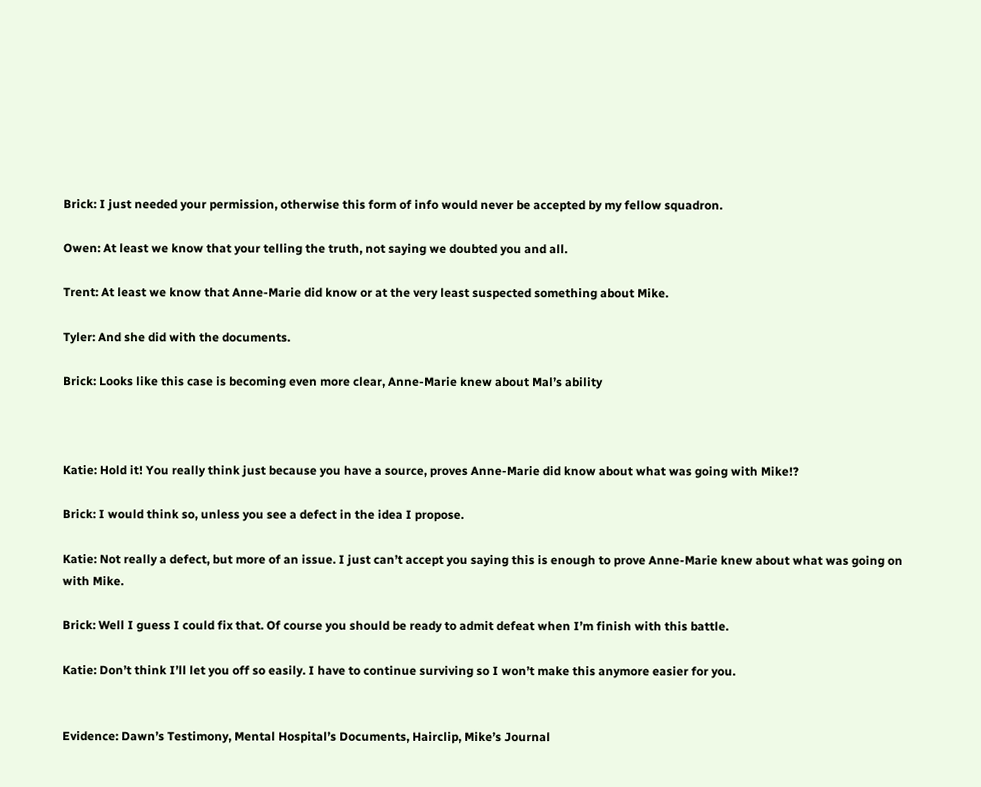Brick: I just needed your permission, otherwise this form of info would never be accepted by my fellow squadron.

Owen: At least we know that your telling the truth, not saying we doubted you and all.

Trent: At least we know that Anne-Marie did know or at the very least suspected something about Mike.

Tyler: And she did with the documents.

Brick: Looks like this case is becoming even more clear, Anne-Marie knew about Mal’s ability



Katie: Hold it! You really think just because you have a source, proves Anne-Marie did know about what was going with Mike!?

Brick: I would think so, unless you see a defect in the idea I propose.

Katie: Not really a defect, but more of an issue. I just can’t accept you saying this is enough to prove Anne-Marie knew about what was going on with Mike.

Brick: Well I guess I could fix that. Of course you should be ready to admit defeat when I’m finish with this battle.

Katie: Don’t think I’ll let you off so easily. I have to continue surviving so I won’t make this anymore easier for you.


Evidence: Dawn’s Testimony, Mental Hospital’s Documents, Hairclip, Mike’s Journal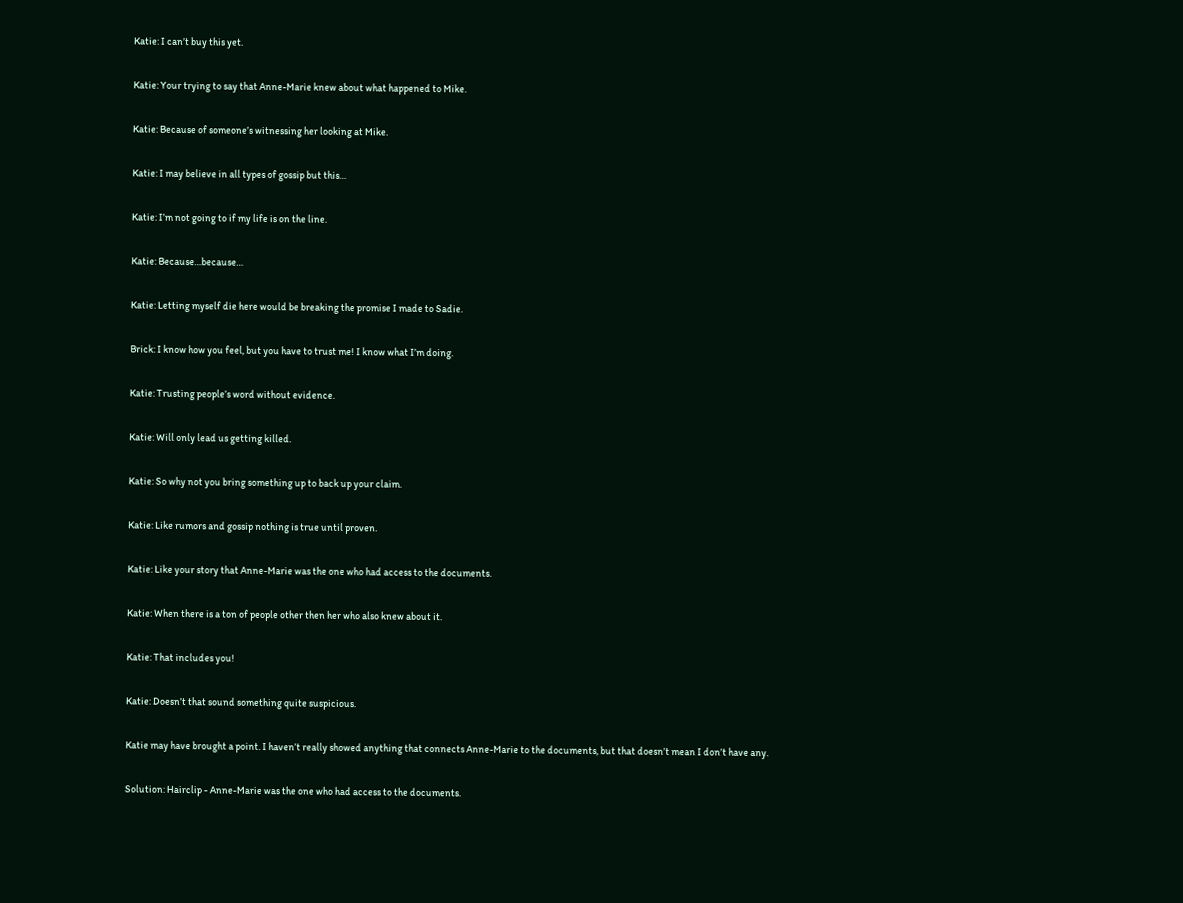Katie: I can’t buy this yet.

Katie: Your trying to say that Anne-Marie knew about what happened to Mike.

Katie: Because of someone’s witnessing her looking at Mike.

Katie: I may believe in all types of gossip but this…

Katie: I’m not going to if my life is on the line.

Katie: Because…because…

Katie: Letting myself die here would be breaking the promise I made to Sadie.

Brick: I know how you feel, but you have to trust me! I know what I’m doing.

Katie: Trusting people’s word without evidence.

Katie: Will only lead us getting killed.

Katie: So why not you bring something up to back up your claim.

Katie: Like rumors and gossip nothing is true until proven.

Katie: Like your story that Anne-Marie was the one who had access to the documents.

Katie: When there is a ton of people other then her who also knew about it.

Katie: That includes you!

Katie: Doesn’t that sound something quite suspicious.

Katie may have brought a point. I haven’t really showed anything that connects Anne-Marie to the documents, but that doesn’t mean I don’t have any.

Solution: Hairclip - Anne-Marie was the one who had access to the documents.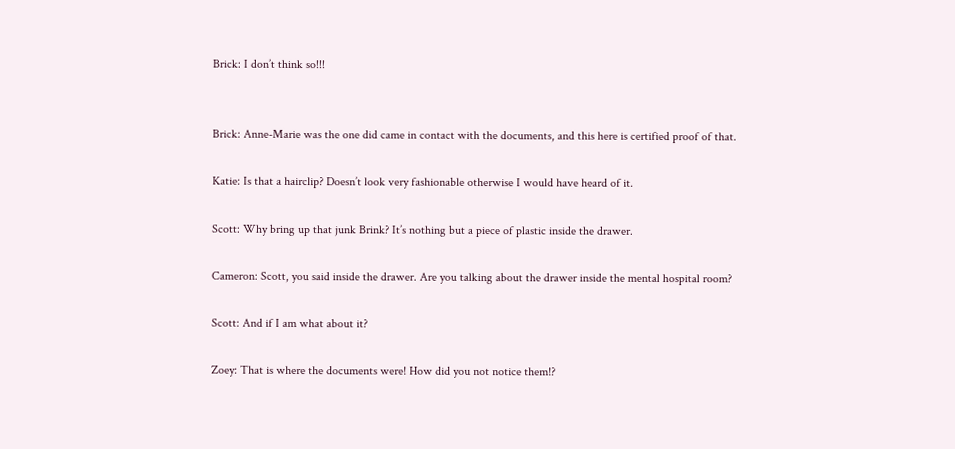Brick: I don’t think so!!!


Brick: Anne-Marie was the one did came in contact with the documents, and this here is certified proof of that.

Katie: Is that a hairclip? Doesn’t look very fashionable otherwise I would have heard of it.

Scott: Why bring up that junk Brink? It’s nothing but a piece of plastic inside the drawer.

Cameron: Scott, you said inside the drawer. Are you talking about the drawer inside the mental hospital room?

Scott: And if I am what about it?

Zoey: That is where the documents were! How did you not notice them!?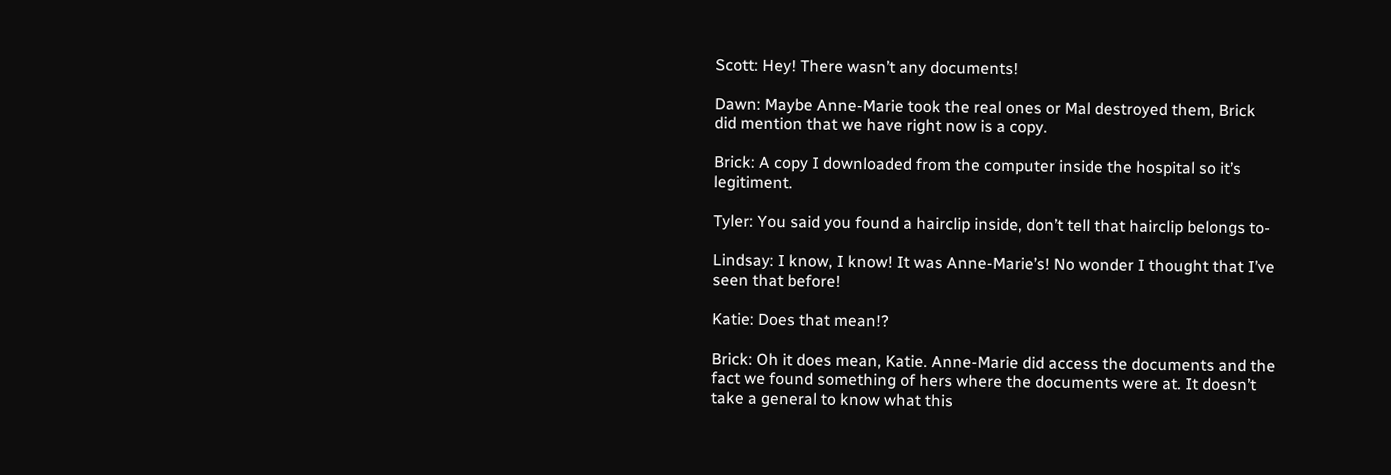Scott: Hey! There wasn’t any documents!

Dawn: Maybe Anne-Marie took the real ones or Mal destroyed them, Brick did mention that we have right now is a copy.

Brick: A copy I downloaded from the computer inside the hospital so it’s legitiment.

Tyler: You said you found a hairclip inside, don’t tell that hairclip belongs to-

Lindsay: I know, I know! It was Anne-Marie’s! No wonder I thought that I’ve seen that before!

Katie: Does that mean!?

Brick: Oh it does mean, Katie. Anne-Marie did access the documents and the fact we found something of hers where the documents were at. It doesn’t take a general to know what this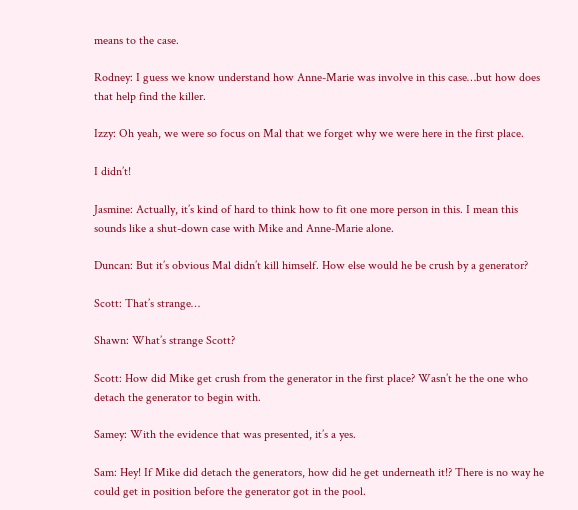means to the case.

Rodney: I guess we know understand how Anne-Marie was involve in this case…but how does that help find the killer.

Izzy: Oh yeah, we were so focus on Mal that we forget why we were here in the first place.

I didn’t!

Jasmine: Actually, it’s kind of hard to think how to fit one more person in this. I mean this sounds like a shut-down case with Mike and Anne-Marie alone.

Duncan: But it’s obvious Mal didn’t kill himself. How else would he be crush by a generator?

Scott: That’s strange…

Shawn: What’s strange Scott?

Scott: How did Mike get crush from the generator in the first place? Wasn’t he the one who detach the generator to begin with.

Samey: With the evidence that was presented, it’s a yes.

Sam: Hey! If Mike did detach the generators, how did he get underneath it!? There is no way he could get in position before the generator got in the pool.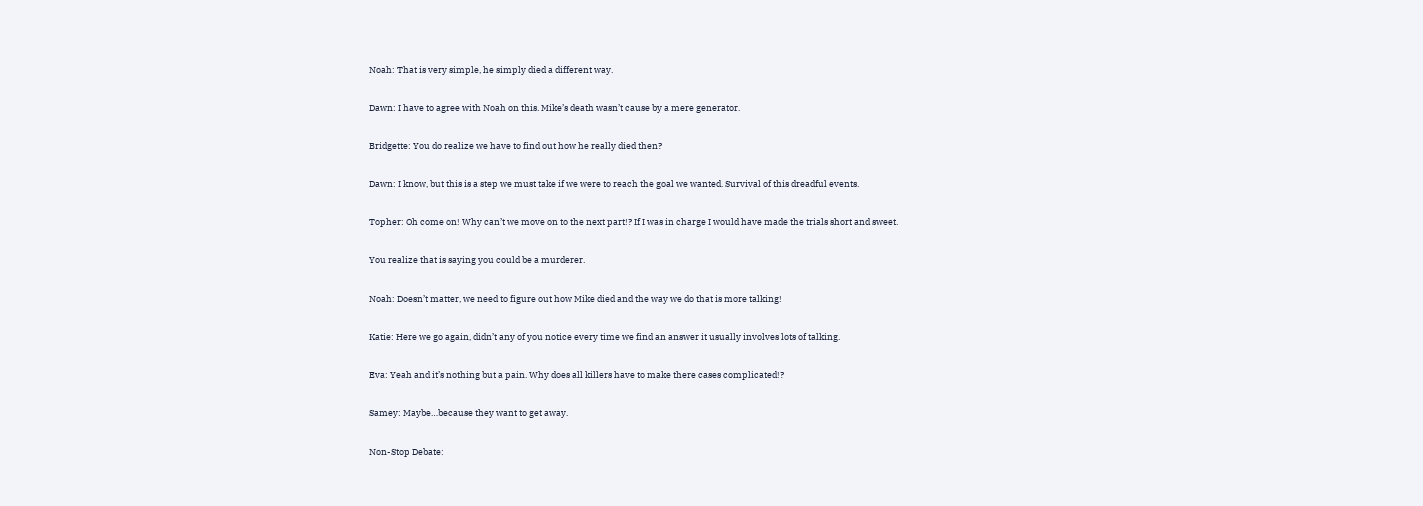Noah: That is very simple, he simply died a different way.

Dawn: I have to agree with Noah on this. Mike’s death wasn’t cause by a mere generator.

Bridgette: You do realize we have to find out how he really died then?

Dawn: I know, but this is a step we must take if we were to reach the goal we wanted. Survival of this dreadful events.

Topher: Oh come on! Why can’t we move on to the next part!? If I was in charge I would have made the trials short and sweet.

You realize that is saying you could be a murderer.

Noah: Doesn’t matter, we need to figure out how Mike died and the way we do that is more talking!

Katie: Here we go again, didn’t any of you notice every time we find an answer it usually involves lots of talking.

Eva: Yeah and it’s nothing but a pain. Why does all killers have to make there cases complicated!?

Samey: Maybe…because they want to get away.

Non-Stop Debate: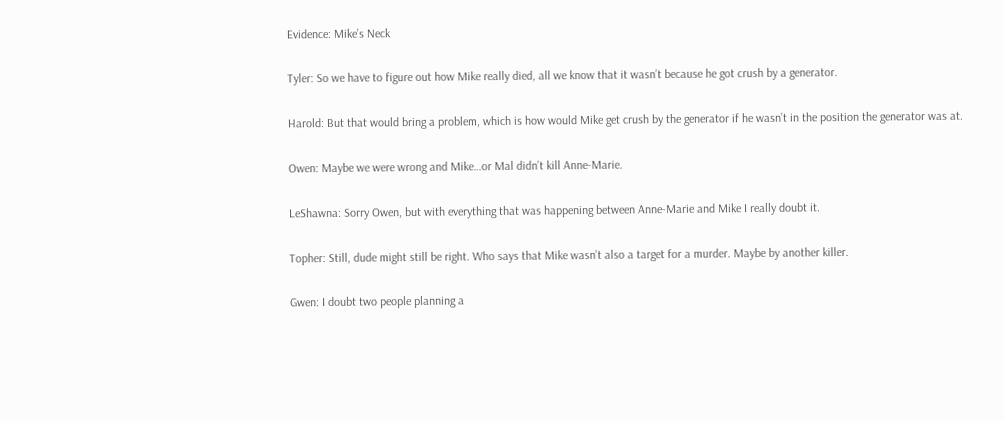Evidence: Mike’s Neck

Tyler: So we have to figure out how Mike really died, all we know that it wasn’t because he got crush by a generator.

Harold: But that would bring a problem, which is how would Mike get crush by the generator if he wasn’t in the position the generator was at.

Owen: Maybe we were wrong and Mike…or Mal didn’t kill Anne-Marie.

LeShawna: Sorry Owen, but with everything that was happening between Anne-Marie and Mike I really doubt it.

Topher: Still, dude might still be right. Who says that Mike wasn’t also a target for a murder. Maybe by another killer.

Gwen: I doubt two people planning a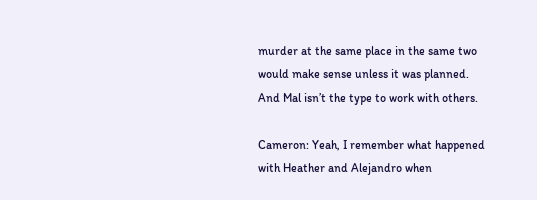murder at the same place in the same two would make sense unless it was planned. And Mal isn’t the type to work with others.

Cameron: Yeah, I remember what happened with Heather and Alejandro when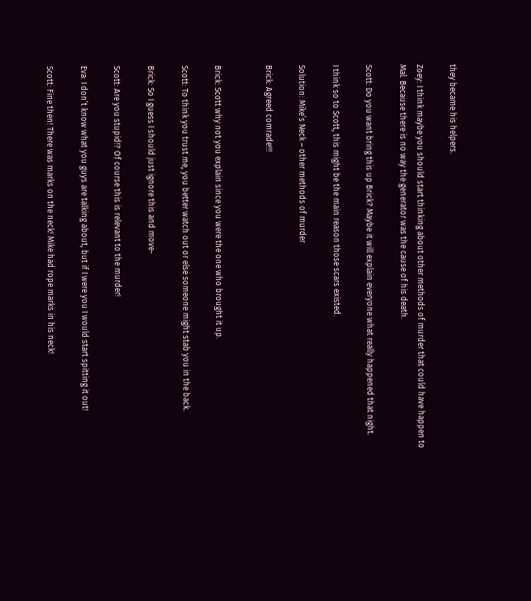they became his helpers.

Zoey: I think maybe you should start thinking about other methods of murder that could have happen to Mal. Because there is no way the generator was the cause of his death.

Scott: Do you want bring this up Brick? Maybe it will explain everyone what really happened that night.

I think so to Scott, this might be the main reason those scars existed.

Solution: Mike’s Neck – other methods of murder

Brick: Agreed comrade!!!


Brick: Scott why not you explain since you were the one who brought it up.

Scott: To think you trust me, you better watch out or else someone might stab you in the back.

Brick: So I guess I should just ignore this and move-

Scott: Are you stupid!? Of course this is relevant to the murder!

Eva: I don’t know what you guys are talking about, but if I were you I would start spitting it out!

Scott: Fine then! There was marks on the neck! Mike had rope marks in his neck!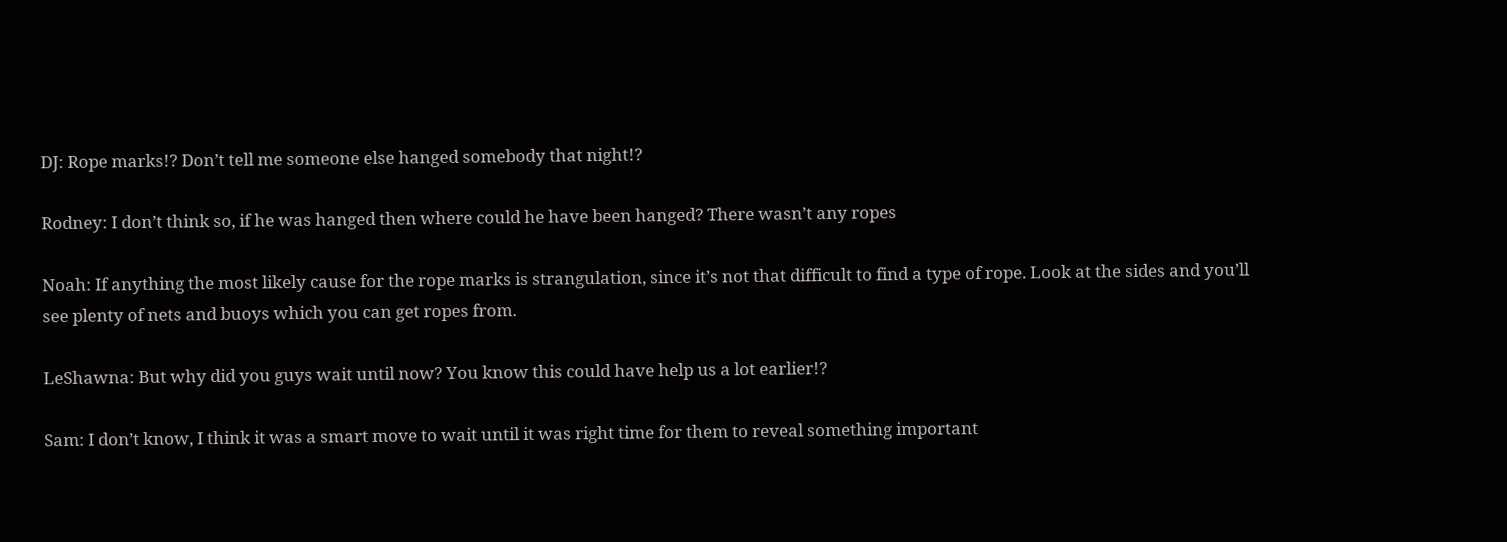DJ: Rope marks!? Don’t tell me someone else hanged somebody that night!?

Rodney: I don’t think so, if he was hanged then where could he have been hanged? There wasn’t any ropes

Noah: If anything the most likely cause for the rope marks is strangulation, since it’s not that difficult to find a type of rope. Look at the sides and you’ll see plenty of nets and buoys which you can get ropes from.

LeShawna: But why did you guys wait until now? You know this could have help us a lot earlier!?

Sam: I don’t know, I think it was a smart move to wait until it was right time for them to reveal something important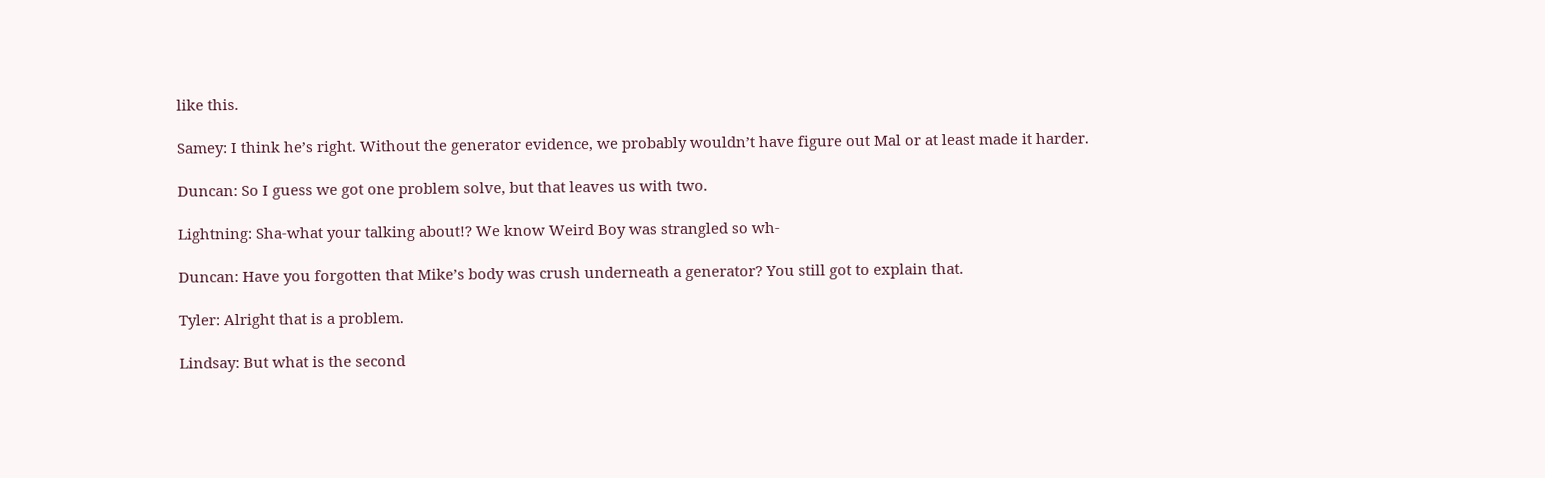like this.

Samey: I think he’s right. Without the generator evidence, we probably wouldn’t have figure out Mal or at least made it harder.

Duncan: So I guess we got one problem solve, but that leaves us with two.

Lightning: Sha-what your talking about!? We know Weird Boy was strangled so wh-

Duncan: Have you forgotten that Mike’s body was crush underneath a generator? You still got to explain that.

Tyler: Alright that is a problem.

Lindsay: But what is the second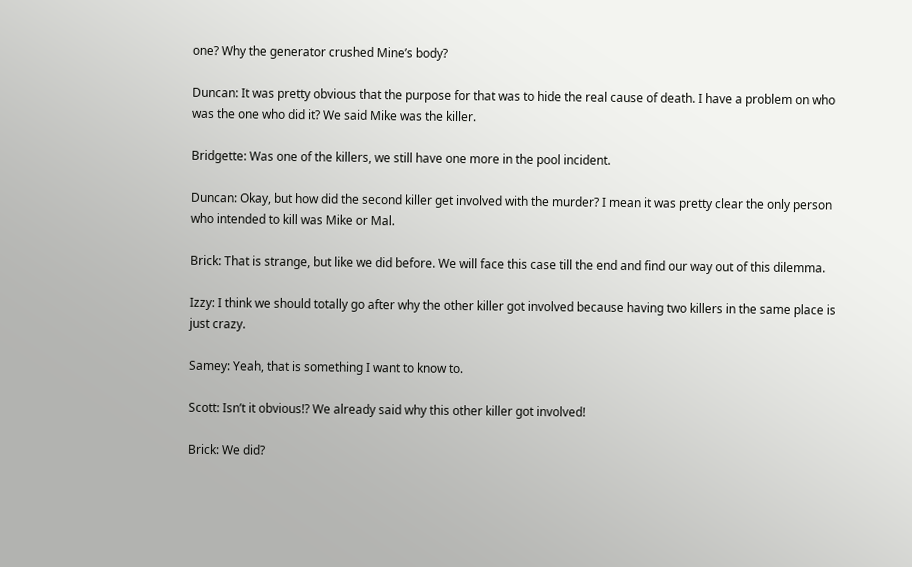one? Why the generator crushed Mine’s body?

Duncan: It was pretty obvious that the purpose for that was to hide the real cause of death. I have a problem on who was the one who did it? We said Mike was the killer.

Bridgette: Was one of the killers, we still have one more in the pool incident.

Duncan: Okay, but how did the second killer get involved with the murder? I mean it was pretty clear the only person who intended to kill was Mike or Mal.

Brick: That is strange, but like we did before. We will face this case till the end and find our way out of this dilemma.

Izzy: I think we should totally go after why the other killer got involved because having two killers in the same place is just crazy.

Samey: Yeah, that is something I want to know to.

Scott: Isn’t it obvious!? We already said why this other killer got involved!

Brick: We did?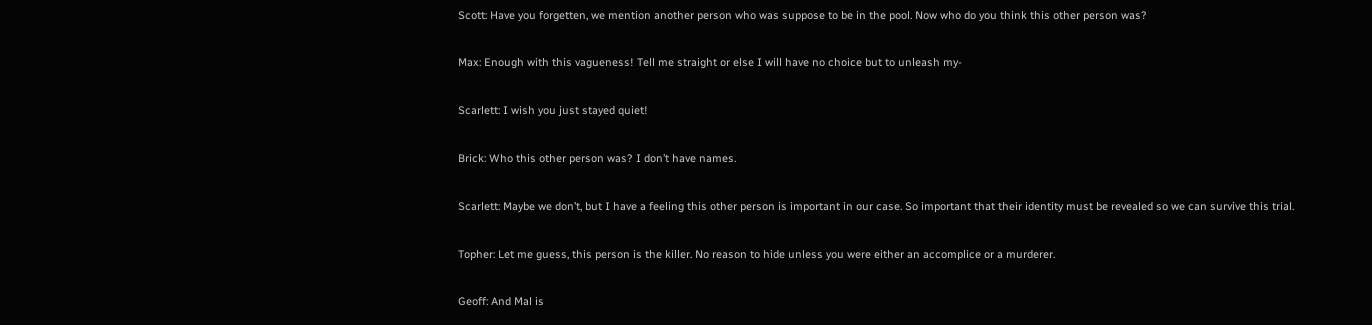Scott: Have you forgetten, we mention another person who was suppose to be in the pool. Now who do you think this other person was?

Max: Enough with this vagueness! Tell me straight or else I will have no choice but to unleash my-

Scarlett: I wish you just stayed quiet!

Brick: Who this other person was? I don’t have names.

Scarlett: Maybe we don’t, but I have a feeling this other person is important in our case. So important that their identity must be revealed so we can survive this trial.

Topher: Let me guess, this person is the killer. No reason to hide unless you were either an accomplice or a murderer.

Geoff: And Mal is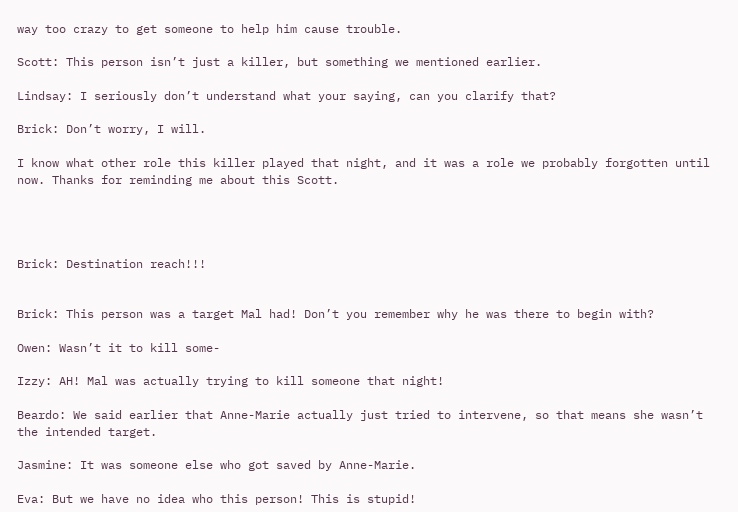way too crazy to get someone to help him cause trouble.

Scott: This person isn’t just a killer, but something we mentioned earlier.

Lindsay: I seriously don’t understand what your saying, can you clarify that?

Brick: Don’t worry, I will.

I know what other role this killer played that night, and it was a role we probably forgotten until now. Thanks for reminding me about this Scott.




Brick: Destination reach!!!


Brick: This person was a target Mal had! Don’t you remember why he was there to begin with?

Owen: Wasn’t it to kill some-

Izzy: AH! Mal was actually trying to kill someone that night!

Beardo: We said earlier that Anne-Marie actually just tried to intervene, so that means she wasn’t the intended target.

Jasmine: It was someone else who got saved by Anne-Marie.

Eva: But we have no idea who this person! This is stupid!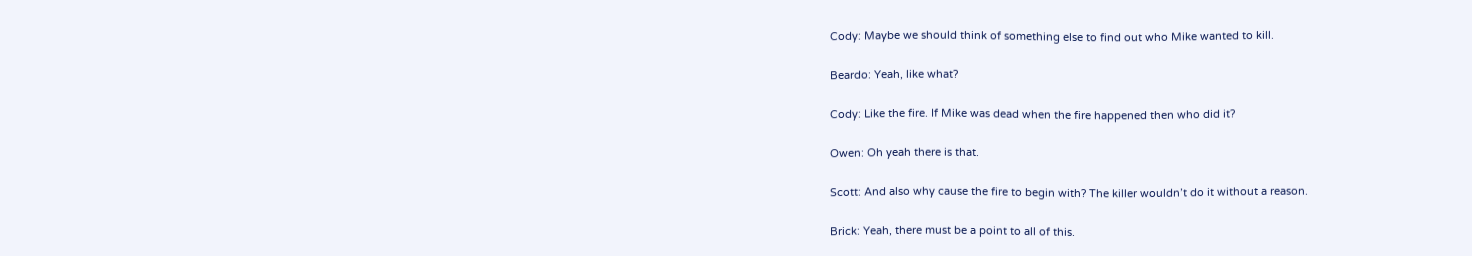Cody: Maybe we should think of something else to find out who Mike wanted to kill.

Beardo: Yeah, like what?

Cody: Like the fire. If Mike was dead when the fire happened then who did it?

Owen: Oh yeah there is that.

Scott: And also why cause the fire to begin with? The killer wouldn’t do it without a reason.

Brick: Yeah, there must be a point to all of this.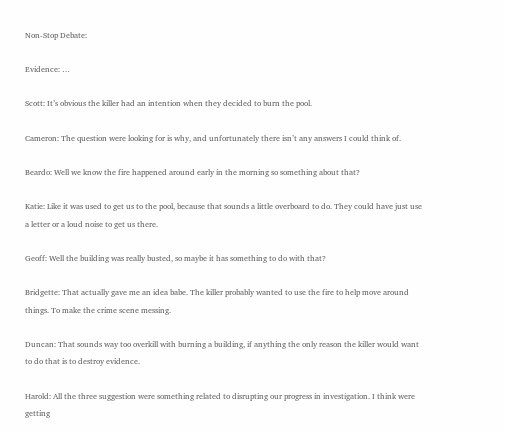Non-Stop Debate:

Evidence: …

Scott: It’s obvious the killer had an intention when they decided to burn the pool.

Cameron: The question were looking for is why, and unfortunately there isn’t any answers I could think of.

Beardo: Well we know the fire happened around early in the morning so something about that?

Katie: Like it was used to get us to the pool, because that sounds a little overboard to do. They could have just use a letter or a loud noise to get us there.

Geoff: Well the building was really busted, so maybe it has something to do with that?

Bridgette: That actually gave me an idea babe. The killer probably wanted to use the fire to help move around things. To make the crime scene messing.

Duncan: That sounds way too overkill with burning a building, if anything the only reason the killer would want to do that is to destroy evidence.

Harold: All the three suggestion were something related to disrupting our progress in investigation. I think were getting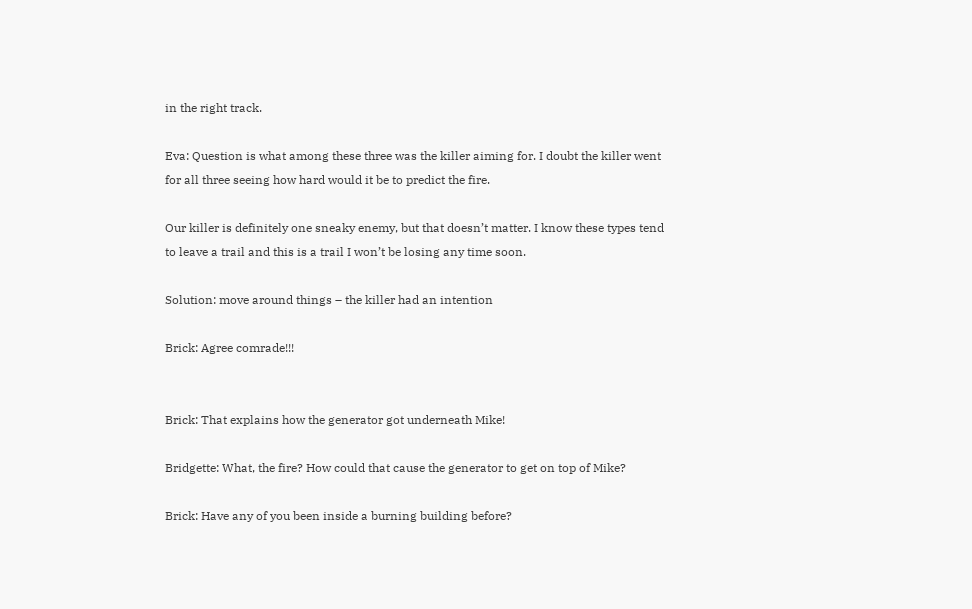in the right track.

Eva: Question is what among these three was the killer aiming for. I doubt the killer went for all three seeing how hard would it be to predict the fire.

Our killer is definitely one sneaky enemy, but that doesn’t matter. I know these types tend to leave a trail and this is a trail I won’t be losing any time soon.

Solution: move around things – the killer had an intention

Brick: Agree comrade!!!


Brick: That explains how the generator got underneath Mike!

Bridgette: What, the fire? How could that cause the generator to get on top of Mike?

Brick: Have any of you been inside a burning building before?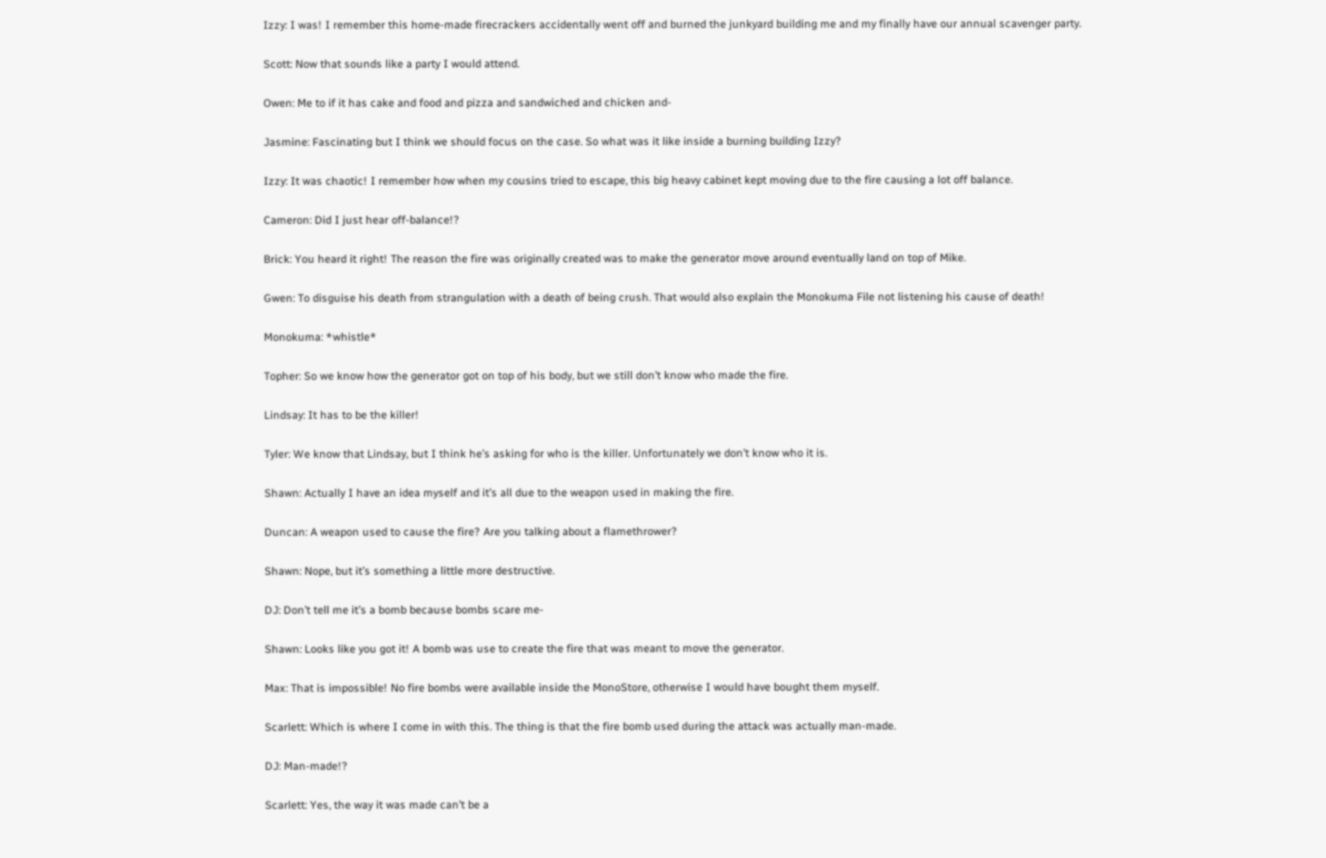Izzy: I was! I remember this home-made firecrackers accidentally went off and burned the junkyard building me and my finally have our annual scavenger party.

Scott: Now that sounds like a party I would attend.

Owen: Me to if it has cake and food and pizza and sandwiched and chicken and-

Jasmine: Fascinating but I think we should focus on the case. So what was it like inside a burning building Izzy?

Izzy: It was chaotic! I remember how when my cousins tried to escape, this big heavy cabinet kept moving due to the fire causing a lot off balance.

Cameron: Did I just hear off-balance!?

Brick: You heard it right! The reason the fire was originally created was to make the generator move around eventually land on top of Mike.

Gwen: To disguise his death from strangulation with a death of being crush. That would also explain the Monokuma File not listening his cause of death!

Monokuma: *whistle*

Topher: So we know how the generator got on top of his body, but we still don’t know who made the fire.

Lindsay: It has to be the killer!

Tyler: We know that Lindsay, but I think he’s asking for who is the killer. Unfortunately we don’t know who it is.

Shawn: Actually I have an idea myself and it’s all due to the weapon used in making the fire.

Duncan: A weapon used to cause the fire? Are you talking about a flamethrower?

Shawn: Nope, but it’s something a little more destructive.

DJ: Don’t tell me it’s a bomb because bombs scare me-

Shawn: Looks like you got it! A bomb was use to create the fire that was meant to move the generator.

Max: That is impossible! No fire bombs were available inside the MonoStore, otherwise I would have bought them myself.

Scarlett: Which is where I come in with this. The thing is that the fire bomb used during the attack was actually man-made.

DJ: Man-made!?

Scarlett: Yes, the way it was made can’t be a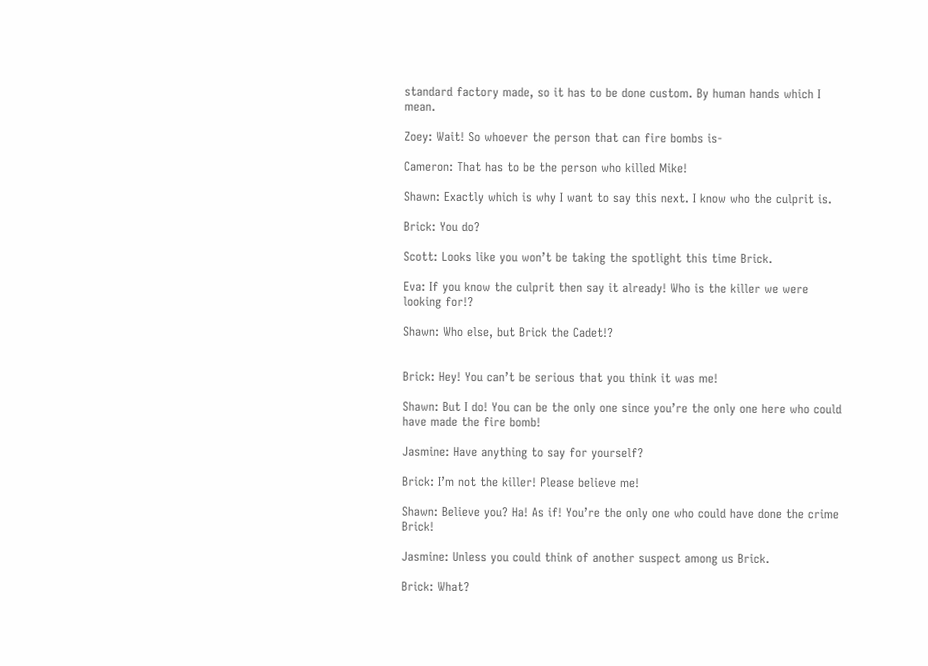standard factory made, so it has to be done custom. By human hands which I mean.

Zoey: Wait! So whoever the person that can fire bombs is-

Cameron: That has to be the person who killed Mike!

Shawn: Exactly which is why I want to say this next. I know who the culprit is.

Brick: You do?

Scott: Looks like you won’t be taking the spotlight this time Brick.

Eva: If you know the culprit then say it already! Who is the killer we were looking for!?

Shawn: Who else, but Brick the Cadet!?


Brick: Hey! You can’t be serious that you think it was me!

Shawn: But I do! You can be the only one since you’re the only one here who could have made the fire bomb!

Jasmine: Have anything to say for yourself?

Brick: I’m not the killer! Please believe me!

Shawn: Believe you? Ha! As if! You’re the only one who could have done the crime Brick!

Jasmine: Unless you could think of another suspect among us Brick.

Brick: What?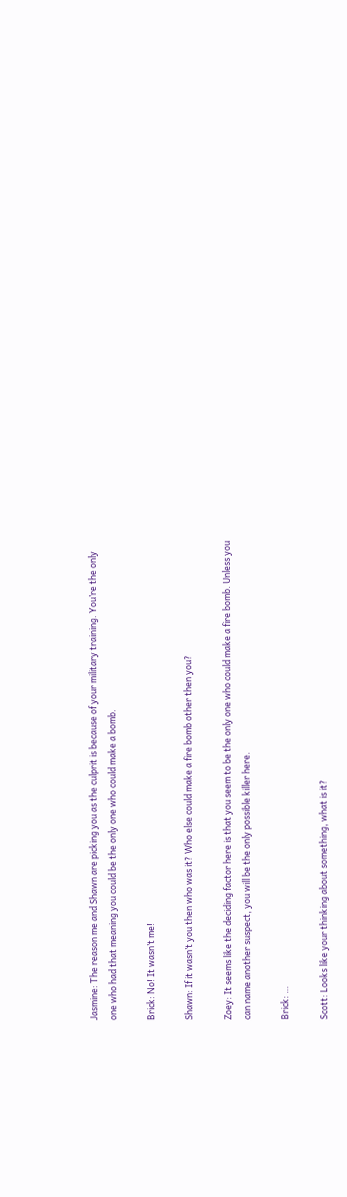Jasmine: The reason me and Shawn are picking you as the culprit is because of your military training. You’re the only one who had that meaning you could be the only one who could make a bomb.

Brick: No! It wasn’t me!

Shawn: If it wasn’t you then who was it? Who else could make a fire bomb other then you?

Zoey: It seems like the deciding factor here is that you seem to be the only one who could make a fire bomb. Unless you can name another suspect, you will be the only possible killer here.

Brick: …

Scott: Looks like your thinking about something, what is it?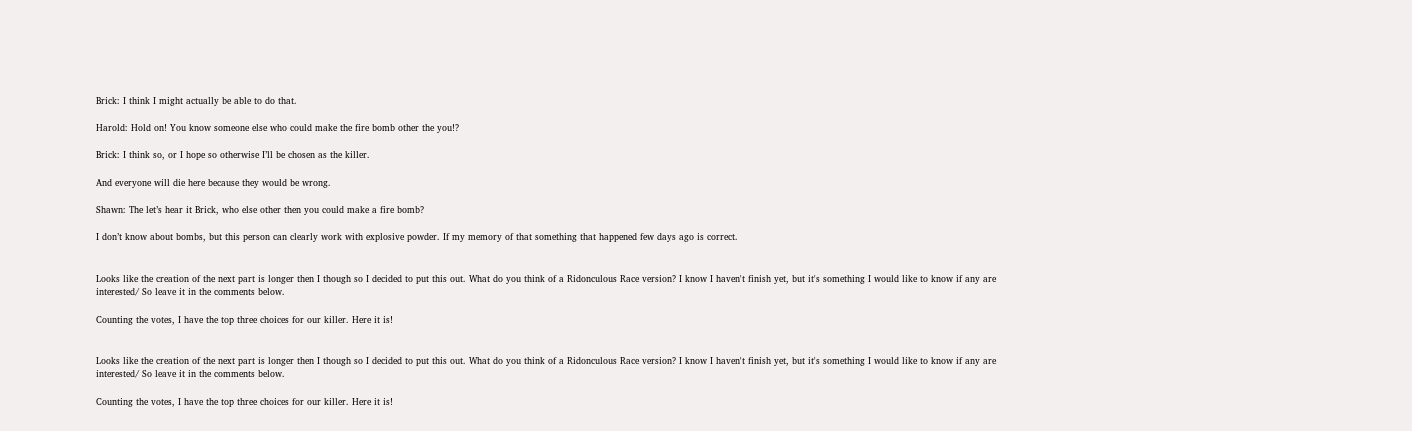Brick: I think I might actually be able to do that.

Harold: Hold on! You know someone else who could make the fire bomb other the you!?

Brick: I think so, or I hope so otherwise I’ll be chosen as the killer.

And everyone will die here because they would be wrong.

Shawn: The let’s hear it Brick, who else other then you could make a fire bomb?

I don’t know about bombs, but this person can clearly work with explosive powder. If my memory of that something that happened few days ago is correct.


Looks like the creation of the next part is longer then I though so I decided to put this out. What do you think of a Ridonculous Race version? I know I haven't finish yet, but it's something I would like to know if any are interested/ So leave it in the comments below.

Counting the votes, I have the top three choices for our killer. Here it is!


Looks like the creation of the next part is longer then I though so I decided to put this out. What do you think of a Ridonculous Race version? I know I haven't finish yet, but it's something I would like to know if any are interested/ So leave it in the comments below.

Counting the votes, I have the top three choices for our killer. Here it is!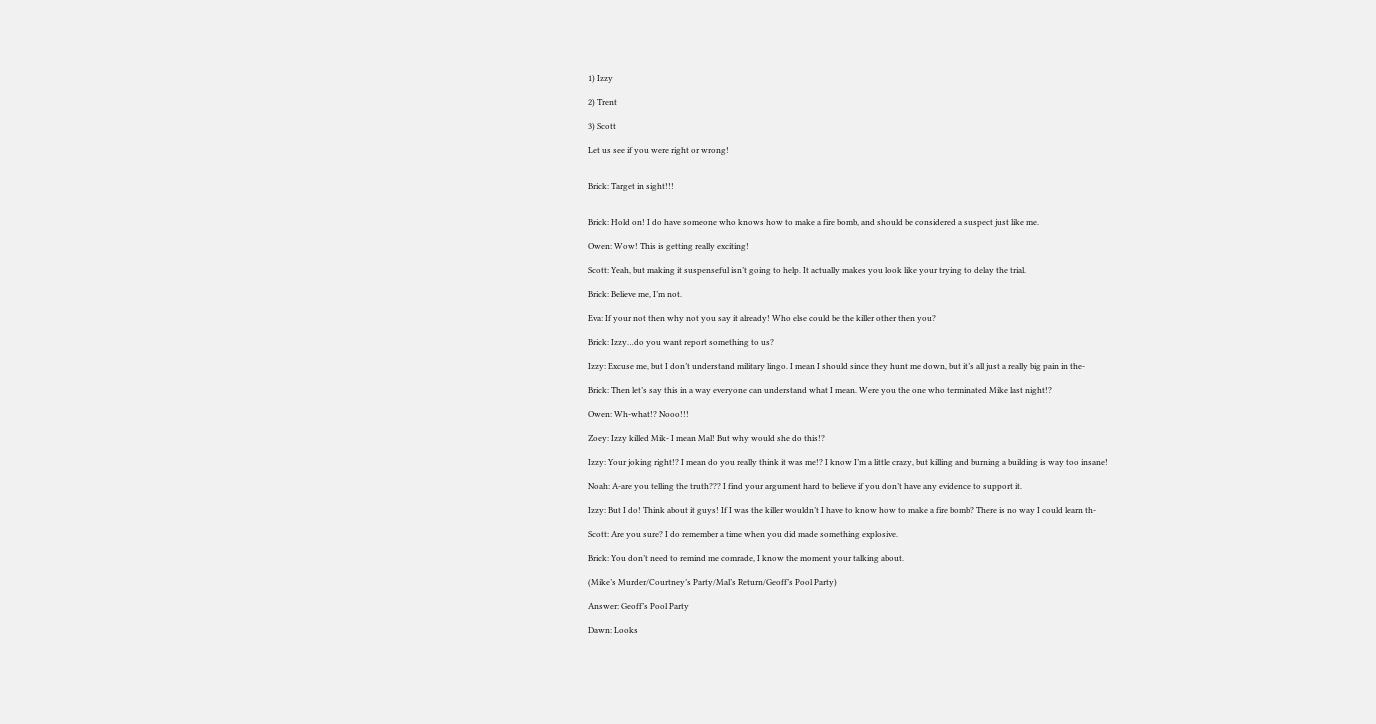1) Izzy

2) Trent

3) Scott

Let us see if you were right or wrong!


Brick: Target in sight!!!


Brick: Hold on! I do have someone who knows how to make a fire bomb, and should be considered a suspect just like me.

Owen: Wow! This is getting really exciting!

Scott: Yeah, but making it suspenseful isn’t going to help. It actually makes you look like your trying to delay the trial.

Brick: Believe me, I’m not.

Eva: If your not then why not you say it already! Who else could be the killer other then you?

Brick: Izzy…do you want report something to us?

Izzy: Excuse me, but I don’t understand military lingo. I mean I should since they hunt me down, but it’s all just a really big pain in the-

Brick: Then let’s say this in a way everyone can understand what I mean. Were you the one who terminated Mike last night!?

Owen: Wh-what!? Nooo!!!

Zoey: Izzy killed Mik- I mean Mal! But why would she do this!?

Izzy: Your joking right!? I mean do you really think it was me!? I know I’m a little crazy, but killing and burning a building is way too insane!

Noah: A-are you telling the truth??? I find your argument hard to believe if you don’t have any evidence to support it.

Izzy: But I do! Think about it guys! If I was the killer wouldn’t I have to know how to make a fire bomb? There is no way I could learn th-

Scott: Are you sure? I do remember a time when you did made something explosive.

Brick: You don’t need to remind me comrade, I know the moment your talking about.

(Mike’s Murder/Courtney’s Party/Mal’s Return/Geoff’s Pool Party)

Answer: Geoff’s Pool Party

Dawn: Looks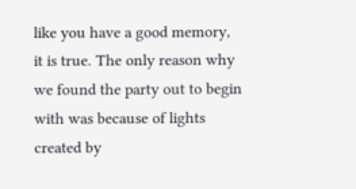like you have a good memory, it is true. The only reason why we found the party out to begin with was because of lights created by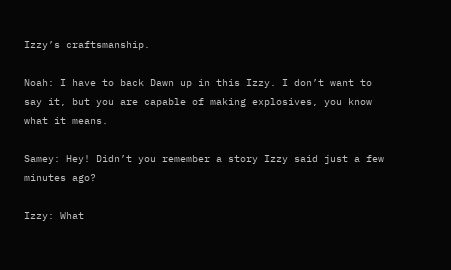Izzy’s craftsmanship.

Noah: I have to back Dawn up in this Izzy. I don’t want to say it, but you are capable of making explosives, you know what it means.

Samey: Hey! Didn’t you remember a story Izzy said just a few minutes ago?

Izzy: What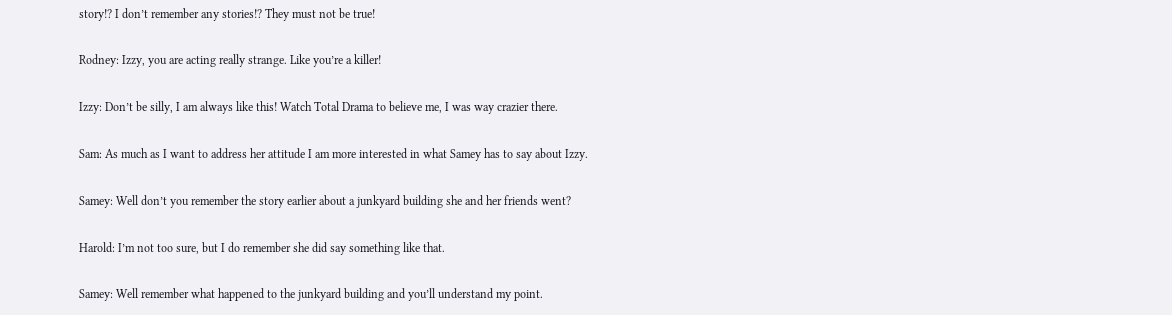story!? I don’t remember any stories!? They must not be true!

Rodney: Izzy, you are acting really strange. Like you’re a killer!

Izzy: Don’t be silly, I am always like this! Watch Total Drama to believe me, I was way crazier there.

Sam: As much as I want to address her attitude I am more interested in what Samey has to say about Izzy.

Samey: Well don’t you remember the story earlier about a junkyard building she and her friends went?

Harold: I’m not too sure, but I do remember she did say something like that.

Samey: Well remember what happened to the junkyard building and you’ll understand my point.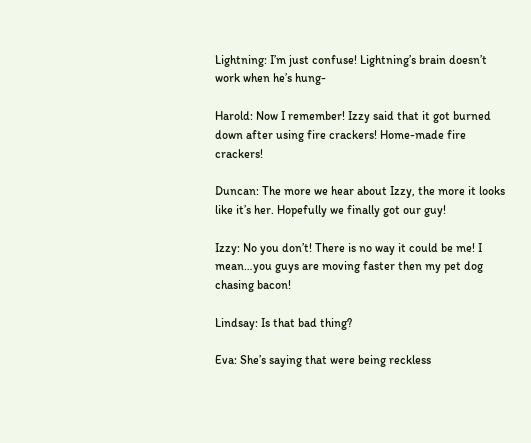Lightning: I’m just confuse! Lightning’s brain doesn’t work when he’s hung-

Harold: Now I remember! Izzy said that it got burned down after using fire crackers! Home-made fire crackers!

Duncan: The more we hear about Izzy, the more it looks like it’s her. Hopefully we finally got our guy!

Izzy: No you don’t! There is no way it could be me! I mean…you guys are moving faster then my pet dog chasing bacon!

Lindsay: Is that bad thing?

Eva: She’s saying that were being reckless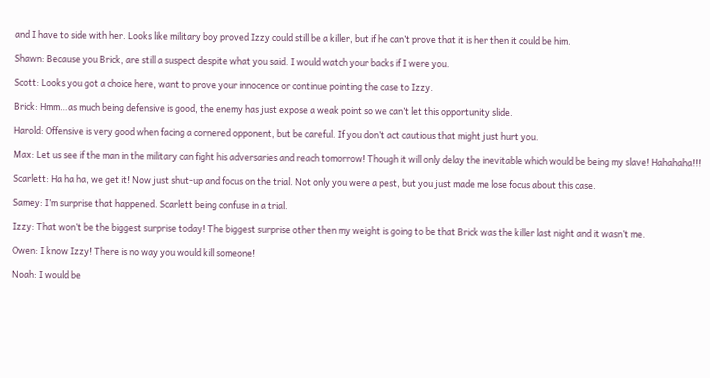and I have to side with her. Looks like military boy proved Izzy could still be a killer, but if he can’t prove that it is her then it could be him.

Shawn: Because you Brick, are still a suspect despite what you said. I would watch your backs if I were you.

Scott: Looks you got a choice here, want to prove your innocence or continue pointing the case to Izzy.

Brick: Hmm…as much being defensive is good, the enemy has just expose a weak point so we can’t let this opportunity slide.

Harold: Offensive is very good when facing a cornered opponent, but be careful. If you don’t act cautious that might just hurt you.

Max: Let us see if the man in the military can fight his adversaries and reach tomorrow! Though it will only delay the inevitable which would be being my slave! Hahahaha!!!

Scarlett: Ha ha ha, we get it! Now just shut-up and focus on the trial. Not only you were a pest, but you just made me lose focus about this case.

Samey: I’m surprise that happened. Scarlett being confuse in a trial.

Izzy: That won’t be the biggest surprise today! The biggest surprise other then my weight is going to be that Brick was the killer last night and it wasn’t me.

Owen: I know Izzy! There is no way you would kill someone!

Noah: I would be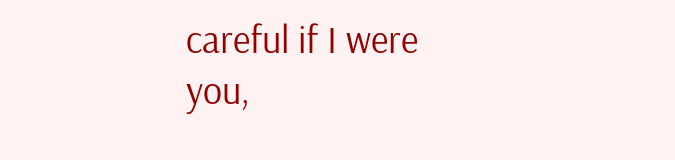careful if I were you,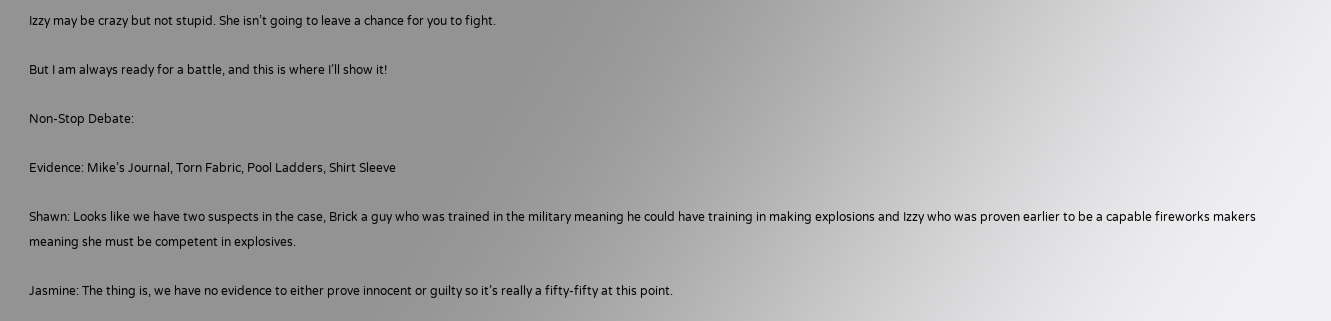Izzy may be crazy but not stupid. She isn’t going to leave a chance for you to fight.

But I am always ready for a battle, and this is where I’ll show it!

Non-Stop Debate:

Evidence: Mike’s Journal, Torn Fabric, Pool Ladders, Shirt Sleeve

Shawn: Looks like we have two suspects in the case, Brick a guy who was trained in the military meaning he could have training in making explosions and Izzy who was proven earlier to be a capable fireworks makers meaning she must be competent in explosives.

Jasmine: The thing is, we have no evidence to either prove innocent or guilty so it’s really a fifty-fifty at this point.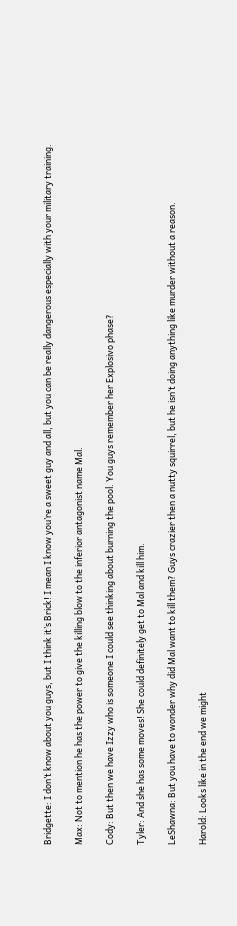Bridgette: I don’t know about you guys, but I think it’s Brick! I mean I know you’re a sweet guy and all, but you can be really dangerous especially with your military training.

Max: Not to mention he has the power to give the killing blow to the inferior antagonist name Mal.

Cody: But then we have Izzy who is someone I could see thinking about burning the pool. You guys remember her Explosivo phase?

Tyler: And she has some moves! She could definitely get to Mal and kill him.

LeShawna: But you have to wonder why did Mal want to kill them? Guys crazier then a nutty squirrel, but he isn’t doing anything like murder without a reason.

Harold: Looks like in the end we might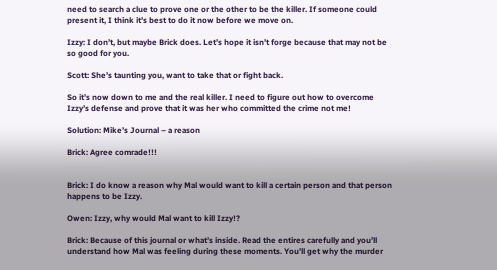need to search a clue to prove one or the other to be the killer. If someone could present it, I think it’s best to do it now before we move on.

Izzy: I don’t, but maybe Brick does. Let’s hope it isn’t forge because that may not be so good for you.

Scott: She’s taunting you, want to take that or fight back.

So it’s now down to me and the real killer. I need to figure out how to overcome Izzy’s defense and prove that it was her who committed the crime not me!

Solution: Mike’s Journal – a reason

Brick: Agree comrade!!!


Brick: I do know a reason why Mal would want to kill a certain person and that person happens to be Izzy.

Owen: Izzy, why would Mal want to kill Izzy!?

Brick: Because of this journal or what’s inside. Read the entires carefully and you’ll understand how Mal was feeling during these moments. You’ll get why the murder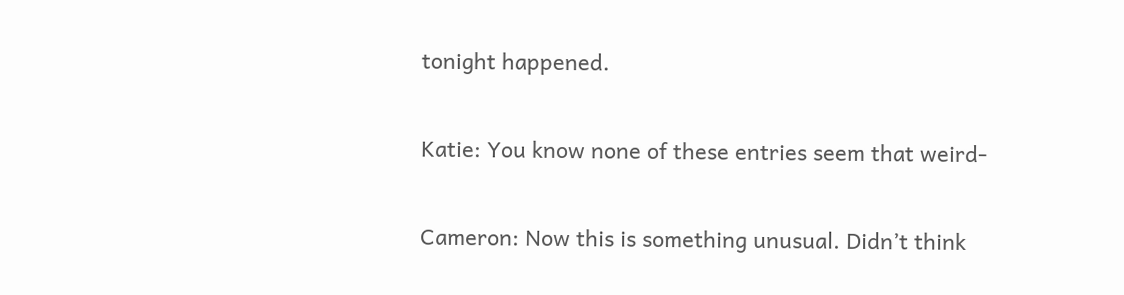tonight happened.

Katie: You know none of these entries seem that weird-

Cameron: Now this is something unusual. Didn’t think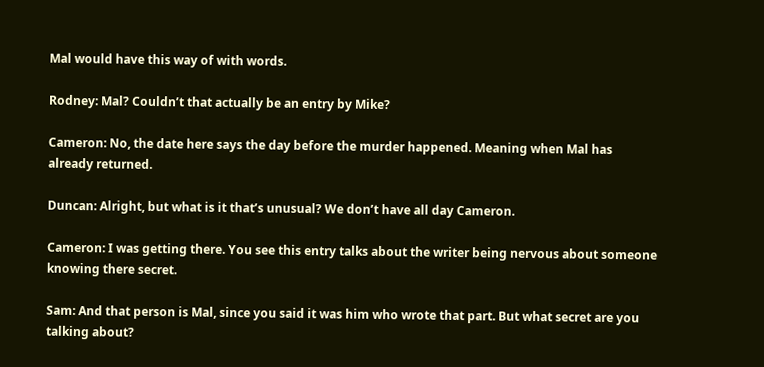Mal would have this way of with words.

Rodney: Mal? Couldn’t that actually be an entry by Mike?

Cameron: No, the date here says the day before the murder happened. Meaning when Mal has already returned.

Duncan: Alright, but what is it that’s unusual? We don’t have all day Cameron.

Cameron: I was getting there. You see this entry talks about the writer being nervous about someone knowing there secret.

Sam: And that person is Mal, since you said it was him who wrote that part. But what secret are you talking about?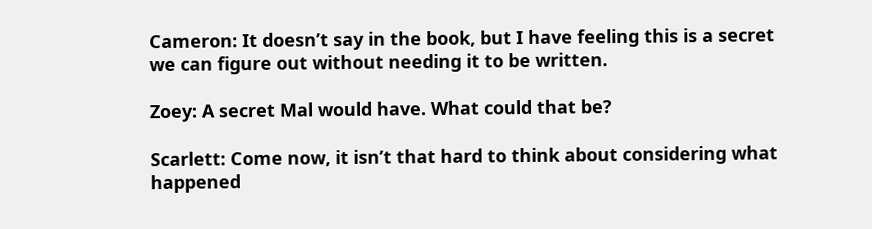Cameron: It doesn’t say in the book, but I have feeling this is a secret we can figure out without needing it to be written.

Zoey: A secret Mal would have. What could that be?

Scarlett: Come now, it isn’t that hard to think about considering what happened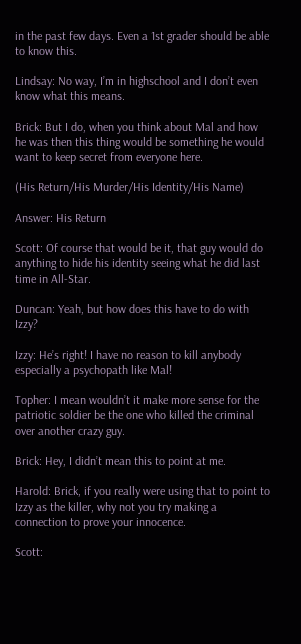in the past few days. Even a 1st grader should be able to know this.

Lindsay: No way, I’m in highschool and I don’t even know what this means.

Brick: But I do, when you think about Mal and how he was then this thing would be something he would want to keep secret from everyone here.

(His Return/His Murder/His Identity/His Name)

Answer: His Return

Scott: Of course that would be it, that guy would do anything to hide his identity seeing what he did last time in All-Star.

Duncan: Yeah, but how does this have to do with Izzy?

Izzy: He’s right! I have no reason to kill anybody especially a psychopath like Mal!

Topher: I mean wouldn’t it make more sense for the patriotic soldier be the one who killed the criminal over another crazy guy.

Brick: Hey, I didn’t mean this to point at me.

Harold: Brick, if you really were using that to point to Izzy as the killer, why not you try making a connection to prove your innocence.

Scott: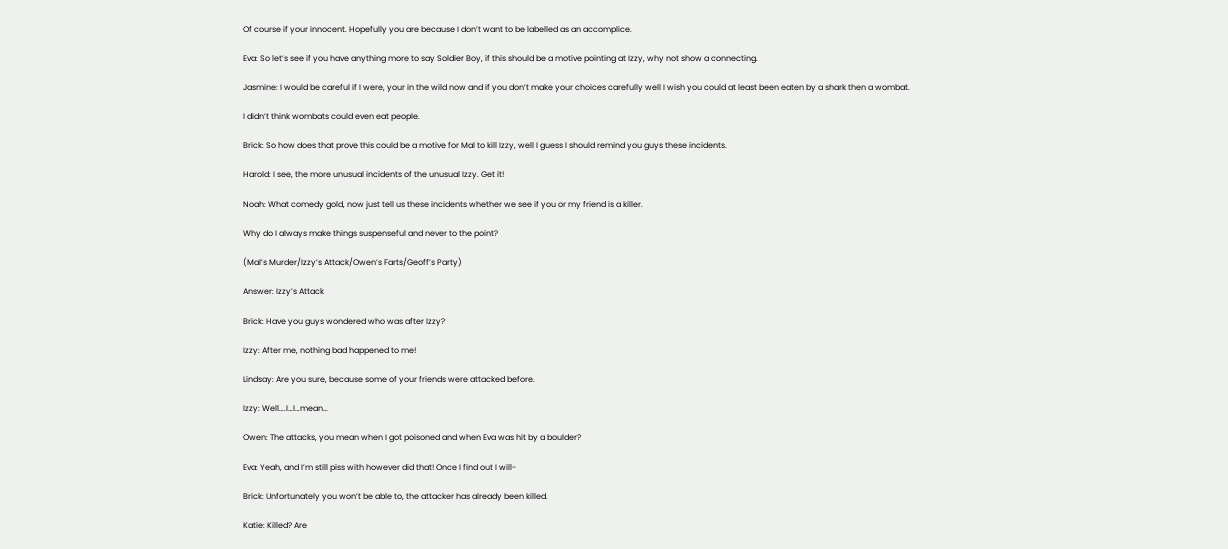Of course if your innocent. Hopefully you are because I don’t want to be labelled as an accomplice.

Eva: So let’s see if you have anything more to say Soldier Boy, if this should be a motive pointing at Izzy, why not show a connecting.

Jasmine: I would be careful if I were, your in the wild now and if you don’t make your choices carefully well I wish you could at least been eaten by a shark then a wombat.

I didn’t think wombats could even eat people.

Brick: So how does that prove this could be a motive for Mal to kill Izzy, well I guess I should remind you guys these incidents.

Harold: I see, the more unusual incidents of the unusual Izzy. Get it!

Noah: What comedy gold, now just tell us these incidents whether we see if you or my friend is a killer.

Why do I always make things suspenseful and never to the point?

(Mal’s Murder/Izzy’s Attack/Owen’s Farts/Geoff’s Party)

Answer: Izzy’s Attack

Brick: Have you guys wondered who was after Izzy?

Izzy: After me, nothing bad happened to me!

Lindsay: Are you sure, because some of your friends were attacked before.

Izzy: Well….I…I…mean…

Owen: The attacks, you mean when I got poisoned and when Eva was hit by a boulder?

Eva: Yeah, and I’m still piss with however did that! Once I find out I will-

Brick: Unfortunately you won’t be able to, the attacker has already been killed.

Katie: Killed? Are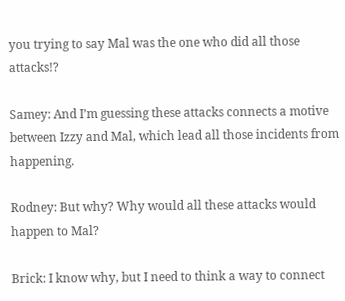you trying to say Mal was the one who did all those attacks!?

Samey: And I’m guessing these attacks connects a motive between Izzy and Mal, which lead all those incidents from happening.

Rodney: But why? Why would all these attacks would happen to Mal?

Brick: I know why, but I need to think a way to connect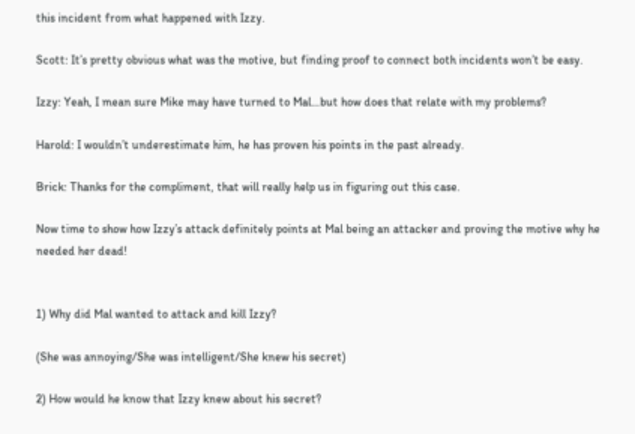this incident from what happened with Izzy.

Scott: It’s pretty obvious what was the motive, but finding proof to connect both incidents won’t be easy.

Izzy: Yeah, I mean sure Mike may have turned to Mal…but how does that relate with my problems?

Harold: I wouldn’t underestimate him, he has proven his points in the past already.

Brick: Thanks for the compliment, that will really help us in figuring out this case.

Now time to show how Izzy’s attack definitely points at Mal being an attacker and proving the motive why he needed her dead!


1) Why did Mal wanted to attack and kill Izzy?

(She was annoying/She was intelligent/She knew his secret)

2) How would he know that Izzy knew about his secret?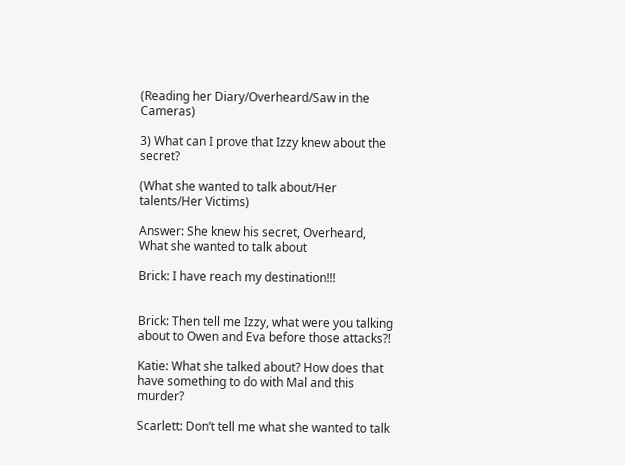(Reading her Diary/Overheard/Saw in the Cameras)

3) What can I prove that Izzy knew about the secret?

(What she wanted to talk about/Her talents/Her Victims)

Answer: She knew his secret, Overheard, What she wanted to talk about

Brick: I have reach my destination!!!


Brick: Then tell me Izzy, what were you talking about to Owen and Eva before those attacks?!

Katie: What she talked about? How does that have something to do with Mal and this murder?

Scarlett: Don’t tell me what she wanted to talk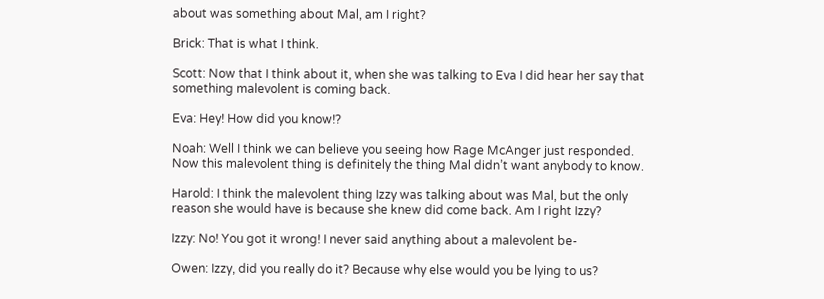about was something about Mal, am I right?

Brick: That is what I think.

Scott: Now that I think about it, when she was talking to Eva I did hear her say that something malevolent is coming back.

Eva: Hey! How did you know!?

Noah: Well I think we can believe you seeing how Rage McAnger just responded. Now this malevolent thing is definitely the thing Mal didn’t want anybody to know.

Harold: I think the malevolent thing Izzy was talking about was Mal, but the only reason she would have is because she knew did come back. Am I right Izzy?

Izzy: No! You got it wrong! I never said anything about a malevolent be-

Owen: Izzy, did you really do it? Because why else would you be lying to us?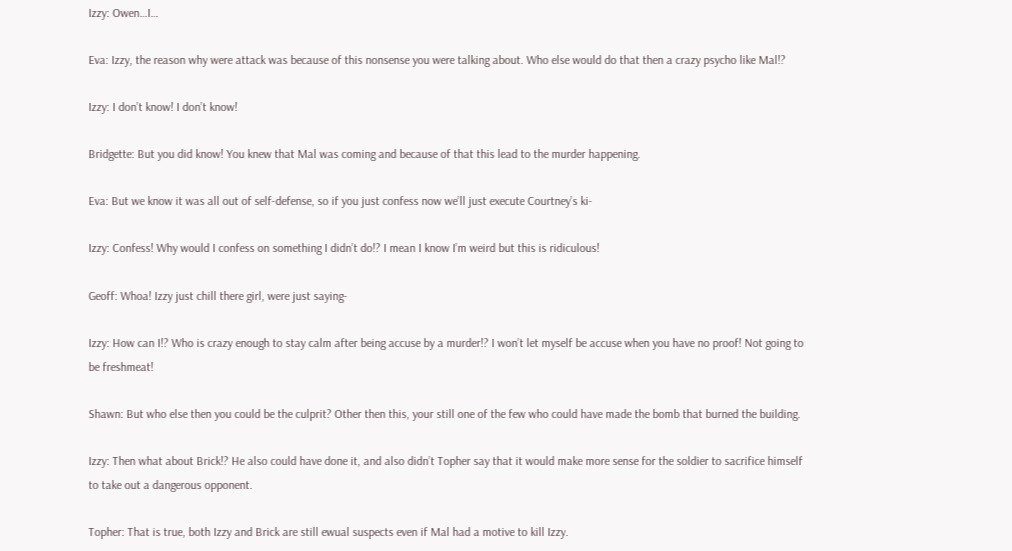Izzy: Owen…I…

Eva: Izzy, the reason why were attack was because of this nonsense you were talking about. Who else would do that then a crazy psycho like Mal!?

Izzy: I don’t know! I don’t know!

Bridgette: But you did know! You knew that Mal was coming and because of that this lead to the murder happening.

Eva: But we know it was all out of self-defense, so if you just confess now we’ll just execute Courtney’s ki-

Izzy: Confess! Why would I confess on something I didn’t do!? I mean I know I’m weird but this is ridiculous!

Geoff: Whoa! Izzy just chill there girl, were just saying-

Izzy: How can I!? Who is crazy enough to stay calm after being accuse by a murder!? I won’t let myself be accuse when you have no proof! Not going to be freshmeat!

Shawn: But who else then you could be the culprit? Other then this, your still one of the few who could have made the bomb that burned the building.

Izzy: Then what about Brick!? He also could have done it, and also didn’t Topher say that it would make more sense for the soldier to sacrifice himself to take out a dangerous opponent.

Topher: That is true, both Izzy and Brick are still ewual suspects even if Mal had a motive to kill Izzy.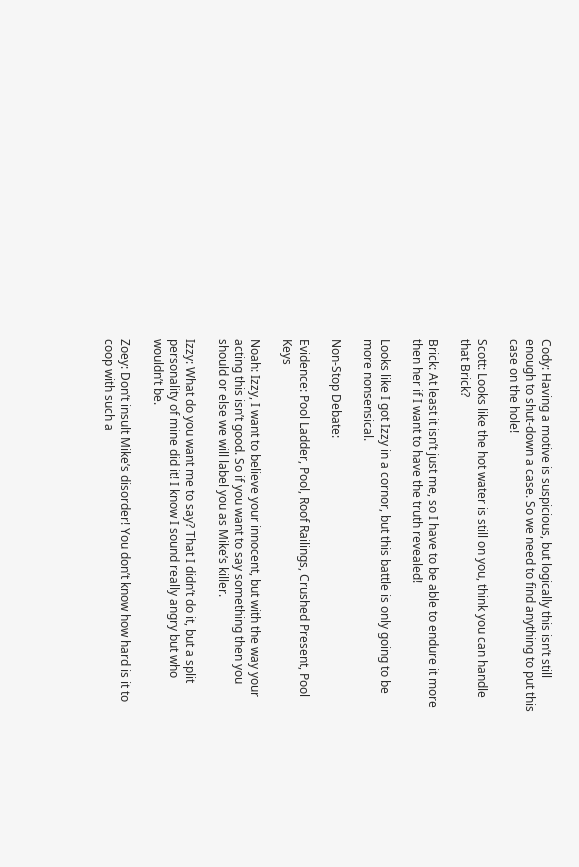Cody: Having a motive is suspicious, but logically this isn’t still enough to shut-down a case. So we need to find anything to put this case on the hole!

Scott: Looks like the hot water is still on you, think you can handle that Brick?

Brick: At least it isn’t just me, so I have to be able to endure it more then her if I want to have the truth revealed!

Looks like I got Izzy in a cornor, but this battle is only going to be more nonsensical.

Non-Stop Debate:

Evidence: Pool Ladder, Pool, Roof Railings, Crushed Present, Pool Keys

Noah: Izzy, I want to believe your innocent, but with the way your acting this isn’t good. So if you want to say something then you should or else we will label you as Mike’s killer.

Izzy: What do you want me to say? That I didn’t do it, but a split personality of mine did it! I know I sound really angry but who wouldn’t be.

Zoey: Don’t insult Mike’s disorder! You don’t know how hard is it to coop with such a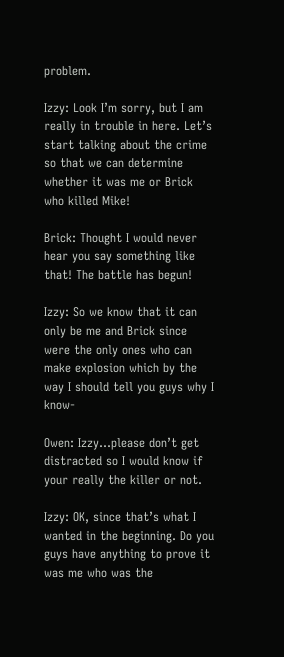problem.

Izzy: Look I’m sorry, but I am really in trouble in here. Let’s start talking about the crime so that we can determine whether it was me or Brick who killed Mike!

Brick: Thought I would never hear you say something like that! The battle has begun!

Izzy: So we know that it can only be me and Brick since were the only ones who can make explosion which by the way I should tell you guys why I know-

Owen: Izzy…please don’t get distracted so I would know if your really the killer or not.

Izzy: OK, since that’s what I wanted in the beginning. Do you guys have anything to prove it was me who was the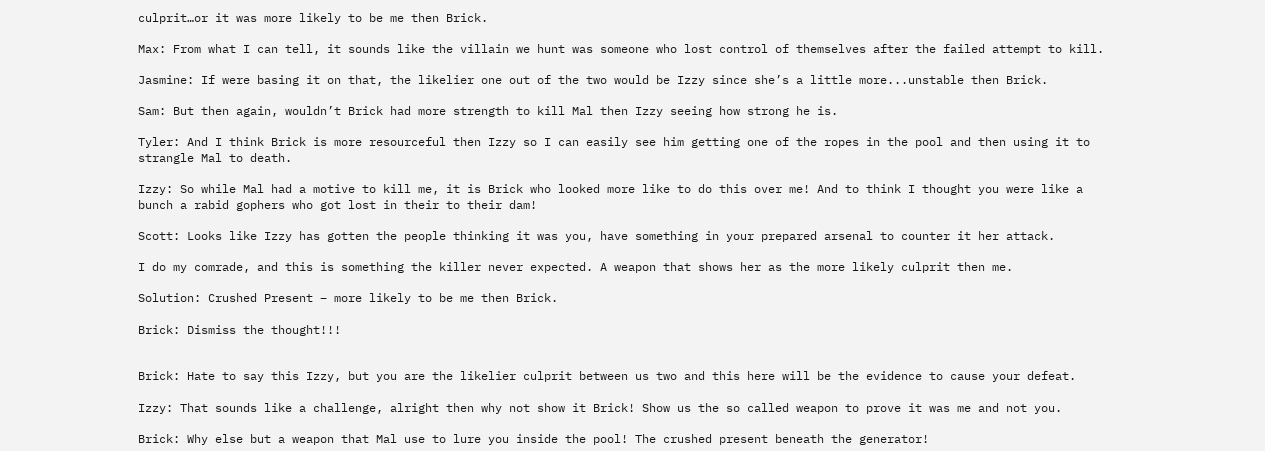culprit…or it was more likely to be me then Brick.

Max: From what I can tell, it sounds like the villain we hunt was someone who lost control of themselves after the failed attempt to kill.

Jasmine: If were basing it on that, the likelier one out of the two would be Izzy since she’s a little more...unstable then Brick.

Sam: But then again, wouldn’t Brick had more strength to kill Mal then Izzy seeing how strong he is.

Tyler: And I think Brick is more resourceful then Izzy so I can easily see him getting one of the ropes in the pool and then using it to strangle Mal to death.

Izzy: So while Mal had a motive to kill me, it is Brick who looked more like to do this over me! And to think I thought you were like a bunch a rabid gophers who got lost in their to their dam!

Scott: Looks like Izzy has gotten the people thinking it was you, have something in your prepared arsenal to counter it her attack.

I do my comrade, and this is something the killer never expected. A weapon that shows her as the more likely culprit then me.

Solution: Crushed Present – more likely to be me then Brick.

Brick: Dismiss the thought!!!


Brick: Hate to say this Izzy, but you are the likelier culprit between us two and this here will be the evidence to cause your defeat.

Izzy: That sounds like a challenge, alright then why not show it Brick! Show us the so called weapon to prove it was me and not you.

Brick: Why else but a weapon that Mal use to lure you inside the pool! The crushed present beneath the generator!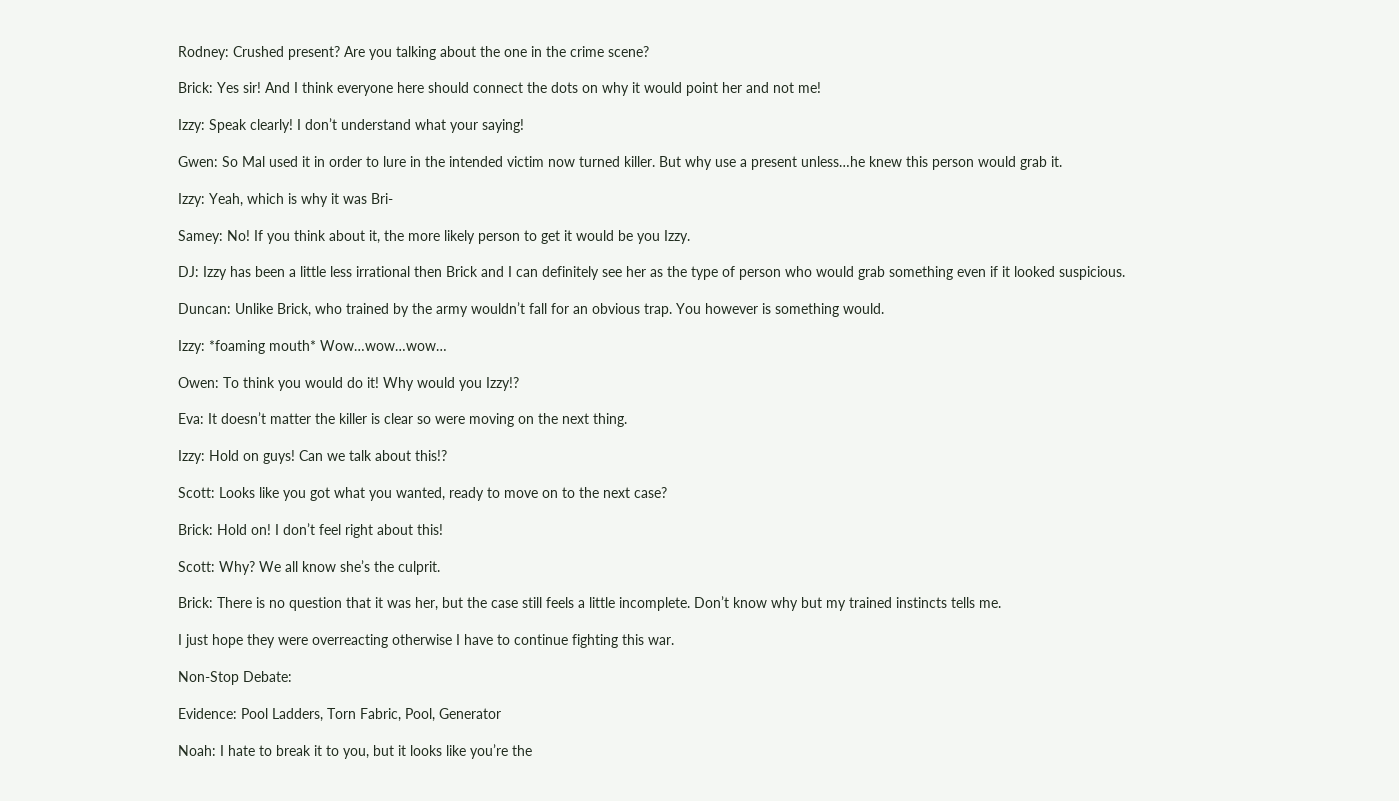Rodney: Crushed present? Are you talking about the one in the crime scene?

Brick: Yes sir! And I think everyone here should connect the dots on why it would point her and not me!

Izzy: Speak clearly! I don’t understand what your saying!

Gwen: So Mal used it in order to lure in the intended victim now turned killer. But why use a present unless…he knew this person would grab it.

Izzy: Yeah, which is why it was Bri-

Samey: No! If you think about it, the more likely person to get it would be you Izzy.

DJ: Izzy has been a little less irrational then Brick and I can definitely see her as the type of person who would grab something even if it looked suspicious.

Duncan: Unlike Brick, who trained by the army wouldn’t fall for an obvious trap. You however is something would.

Izzy: *foaming mouth* Wow…wow…wow…

Owen: To think you would do it! Why would you Izzy!?

Eva: It doesn’t matter the killer is clear so were moving on the next thing.

Izzy: Hold on guys! Can we talk about this!?

Scott: Looks like you got what you wanted, ready to move on to the next case?

Brick: Hold on! I don’t feel right about this!

Scott: Why? We all know she’s the culprit.

Brick: There is no question that it was her, but the case still feels a little incomplete. Don’t know why but my trained instincts tells me.

I just hope they were overreacting otherwise I have to continue fighting this war.

Non-Stop Debate:

Evidence: Pool Ladders, Torn Fabric, Pool, Generator

Noah: I hate to break it to you, but it looks like you’re the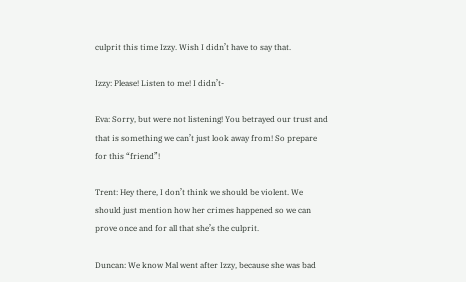culprit this time Izzy. Wish I didn’t have to say that.

Izzy: Please! Listen to me! I didn’t-

Eva: Sorry, but were not listening! You betrayed our trust and that is something we can’t just look away from! So prepare for this “friend”!

Trent: Hey there, I don’t think we should be violent. We should just mention how her crimes happened so we can prove once and for all that she’s the culprit.

Duncan: We know Mal went after Izzy, because she was bad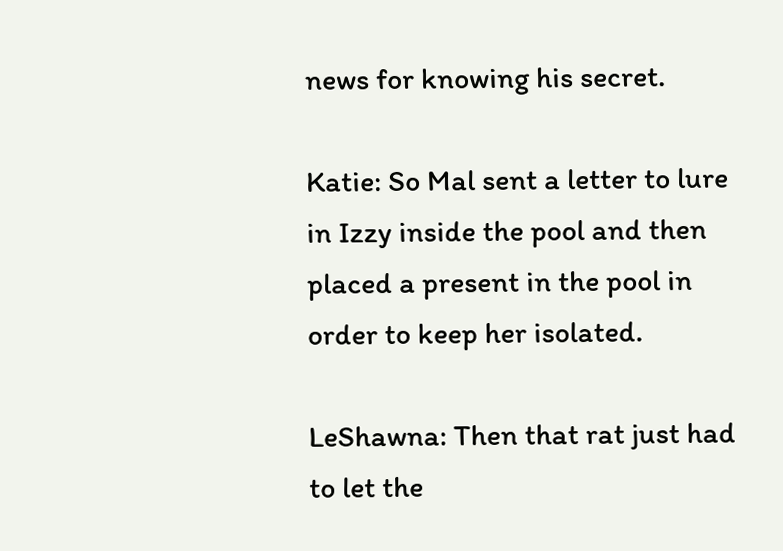news for knowing his secret.

Katie: So Mal sent a letter to lure in Izzy inside the pool and then placed a present in the pool in order to keep her isolated.

LeShawna: Then that rat just had to let the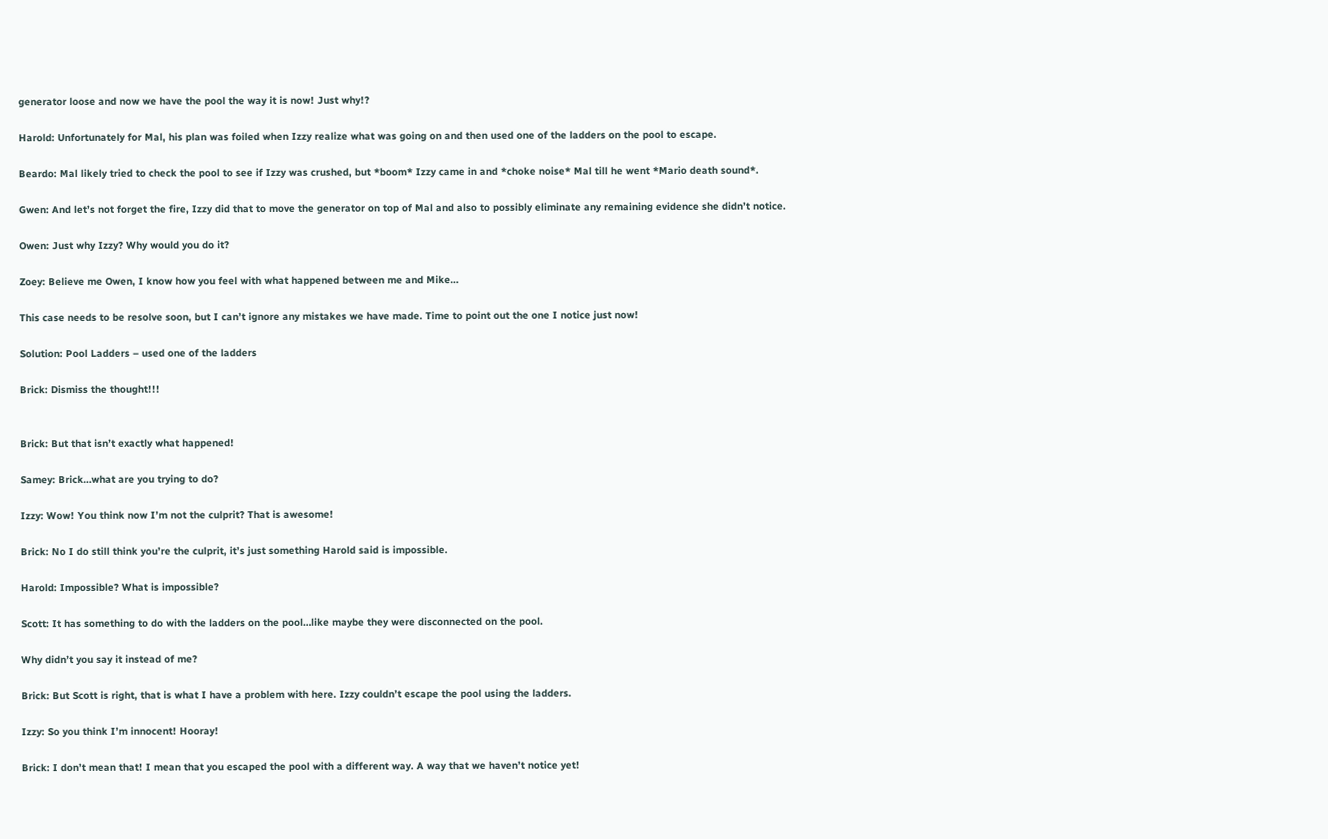generator loose and now we have the pool the way it is now! Just why!?

Harold: Unfortunately for Mal, his plan was foiled when Izzy realize what was going on and then used one of the ladders on the pool to escape.

Beardo: Mal likely tried to check the pool to see if Izzy was crushed, but *boom* Izzy came in and *choke noise* Mal till he went *Mario death sound*.

Gwen: And let’s not forget the fire, Izzy did that to move the generator on top of Mal and also to possibly eliminate any remaining evidence she didn’t notice.

Owen: Just why Izzy? Why would you do it?

Zoey: Believe me Owen, I know how you feel with what happened between me and Mike…

This case needs to be resolve soon, but I can’t ignore any mistakes we have made. Time to point out the one I notice just now!

Solution: Pool Ladders – used one of the ladders

Brick: Dismiss the thought!!!


Brick: But that isn’t exactly what happened!

Samey: Brick…what are you trying to do?

Izzy: Wow! You think now I’m not the culprit? That is awesome!

Brick: No I do still think you’re the culprit, it’s just something Harold said is impossible.

Harold: Impossible? What is impossible?

Scott: It has something to do with the ladders on the pool…like maybe they were disconnected on the pool.

Why didn’t you say it instead of me?

Brick: But Scott is right, that is what I have a problem with here. Izzy couldn’t escape the pool using the ladders.

Izzy: So you think I’m innocent! Hooray!

Brick: I don’t mean that! I mean that you escaped the pool with a different way. A way that we haven’t notice yet!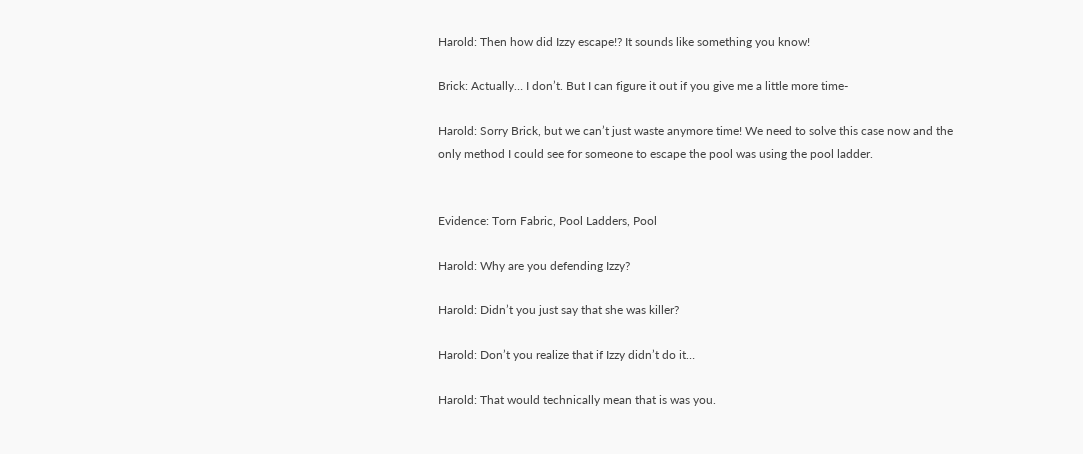Harold: Then how did Izzy escape!? It sounds like something you know!

Brick: Actually… I don’t. But I can figure it out if you give me a little more time-

Harold: Sorry Brick, but we can’t just waste anymore time! We need to solve this case now and the only method I could see for someone to escape the pool was using the pool ladder.


Evidence: Torn Fabric, Pool Ladders, Pool

Harold: Why are you defending Izzy?

Harold: Didn’t you just say that she was killer?

Harold: Don’t you realize that if Izzy didn’t do it…

Harold: That would technically mean that is was you.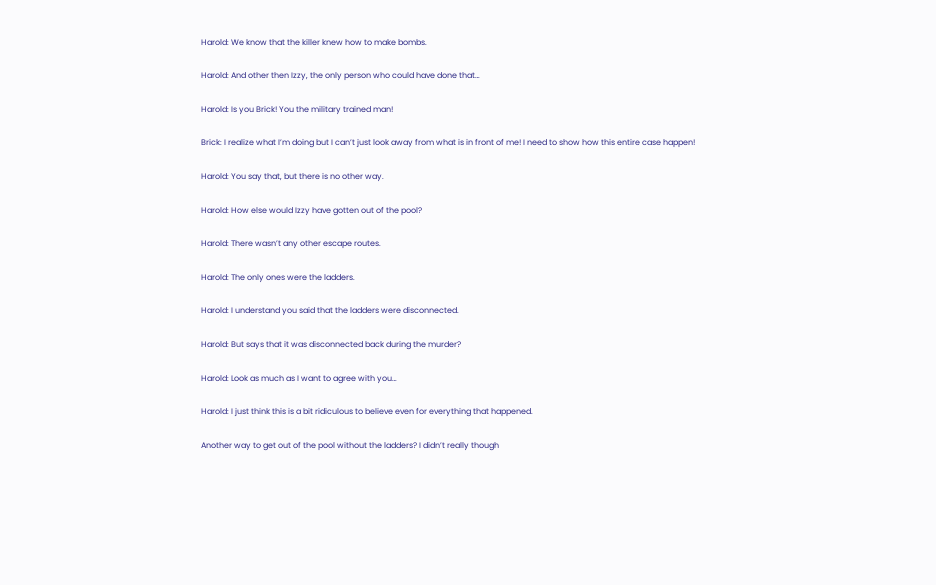Harold: We know that the killer knew how to make bombs.

Harold: And other then Izzy, the only person who could have done that…

Harold: Is you Brick! You the military trained man!

Brick: I realize what I’m doing but I can’t just look away from what is in front of me! I need to show how this entire case happen!

Harold: You say that, but there is no other way.

Harold: How else would Izzy have gotten out of the pool?

Harold: There wasn’t any other escape routes.

Harold: The only ones were the ladders.

Harold: I understand you said that the ladders were disconnected.

Harold: But says that it was disconnected back during the murder?

Harold: Look as much as I want to agree with you…

Harold: I just think this is a bit ridiculous to believe even for everything that happened.

Another way to get out of the pool without the ladders? I didn’t really though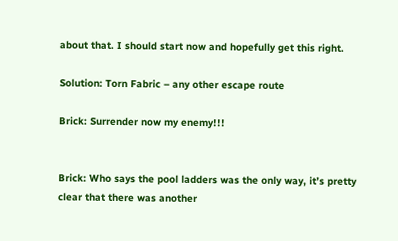about that. I should start now and hopefully get this right.

Solution: Torn Fabric – any other escape route

Brick: Surrender now my enemy!!!


Brick: Who says the pool ladders was the only way, it’s pretty clear that there was another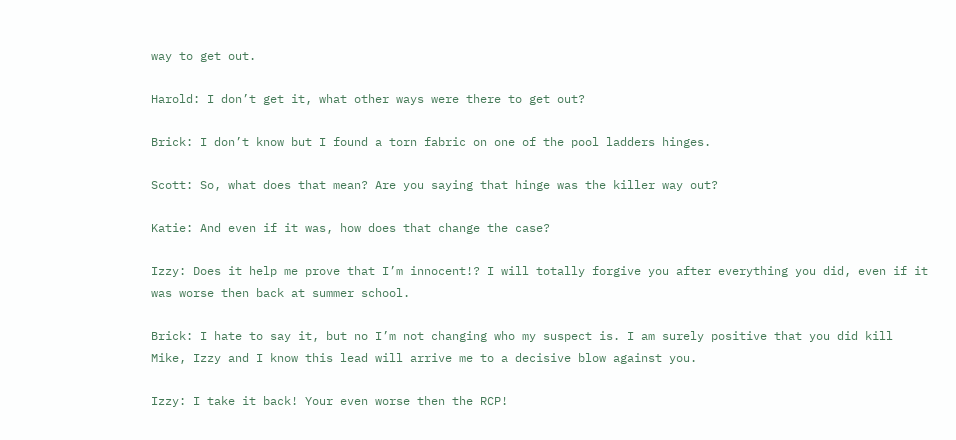way to get out.

Harold: I don’t get it, what other ways were there to get out?

Brick: I don’t know but I found a torn fabric on one of the pool ladders hinges.

Scott: So, what does that mean? Are you saying that hinge was the killer way out?

Katie: And even if it was, how does that change the case?

Izzy: Does it help me prove that I’m innocent!? I will totally forgive you after everything you did, even if it was worse then back at summer school.

Brick: I hate to say it, but no I’m not changing who my suspect is. I am surely positive that you did kill Mike, Izzy and I know this lead will arrive me to a decisive blow against you.

Izzy: I take it back! Your even worse then the RCP!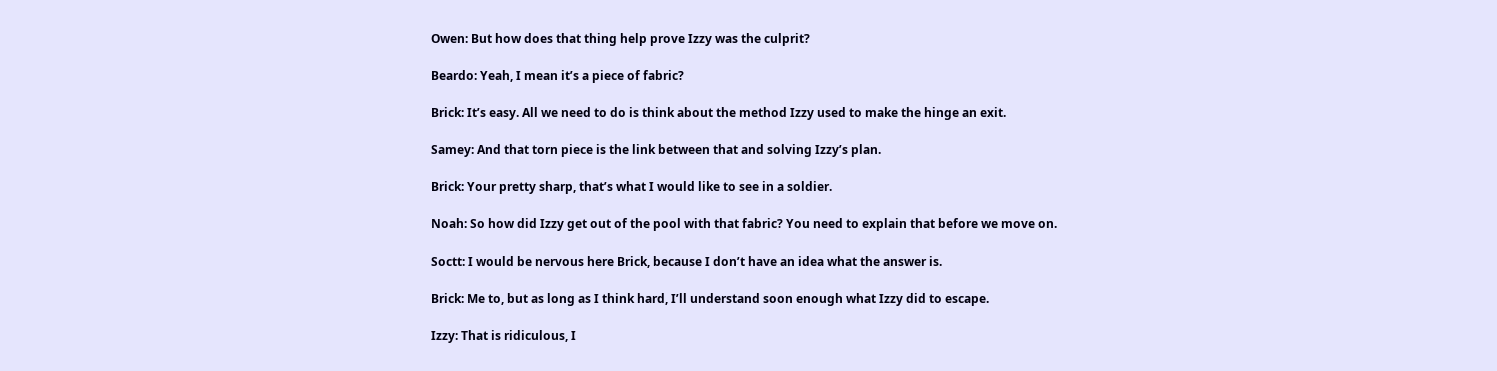Owen: But how does that thing help prove Izzy was the culprit?

Beardo: Yeah, I mean it’s a piece of fabric?

Brick: It’s easy. All we need to do is think about the method Izzy used to make the hinge an exit.

Samey: And that torn piece is the link between that and solving Izzy’s plan.

Brick: Your pretty sharp, that’s what I would like to see in a soldier.

Noah: So how did Izzy get out of the pool with that fabric? You need to explain that before we move on.

Soctt: I would be nervous here Brick, because I don’t have an idea what the answer is.

Brick: Me to, but as long as I think hard, I’ll understand soon enough what Izzy did to escape.

Izzy: That is ridiculous, I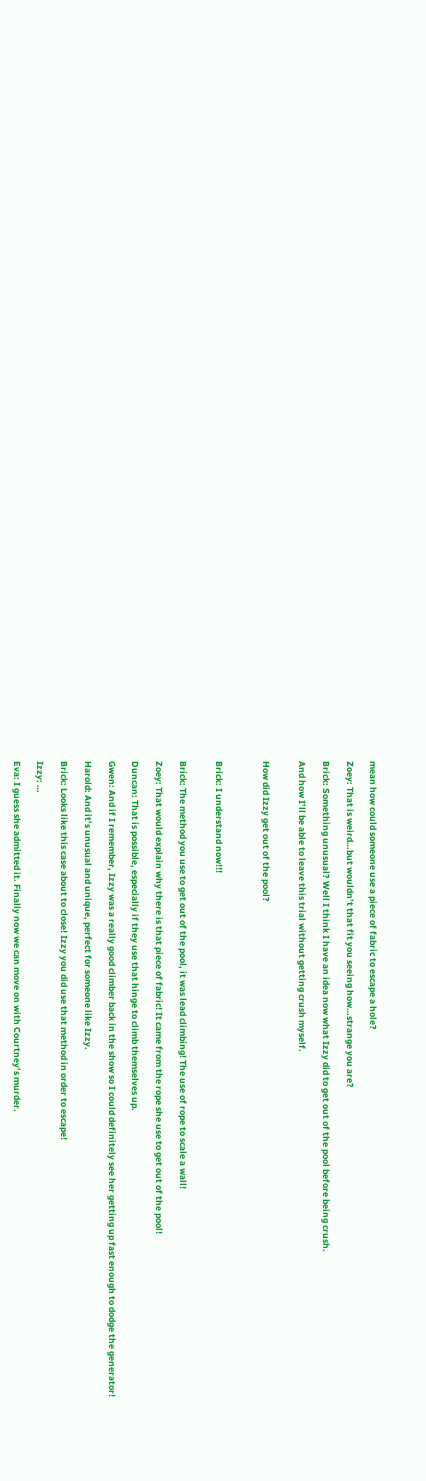mean how could someone use a piece of fabric to escape a hole?

Zoey: That is weird…but wouldn’t that fit you seeing how…strange you are?

Brick: Something unusual? Well I think I have an idea now what Izzy did to get out of the pool before being crush.

And how I’ll be able to leave this trial without getting crush myself.


How did Izzy get out of the pool?



Brick: I understand now!!!


Brick: The method you use to get out of the pool, it was lead climbing! The use of rope to scale a wall!

Zoey: That would explain why there is that piece of fabric! It came from the rope she use to get out of the pool!

Duncan: That is possible, especially if they use that hinge to climb themselves up.

Gwen: And if I remember, Izzy was a really good climber back in the show so I could definitely see her getting up fast enough to dodge the generator!

Harold: And it’s unusual and unique, perfect for someone like Izzy.

Brick: Looks like this case about to close! Izzy you did use that method in order to escape!

Izzy: …

Eva: I guess she admitted it. Finally now we can move on with Courtney’s murder.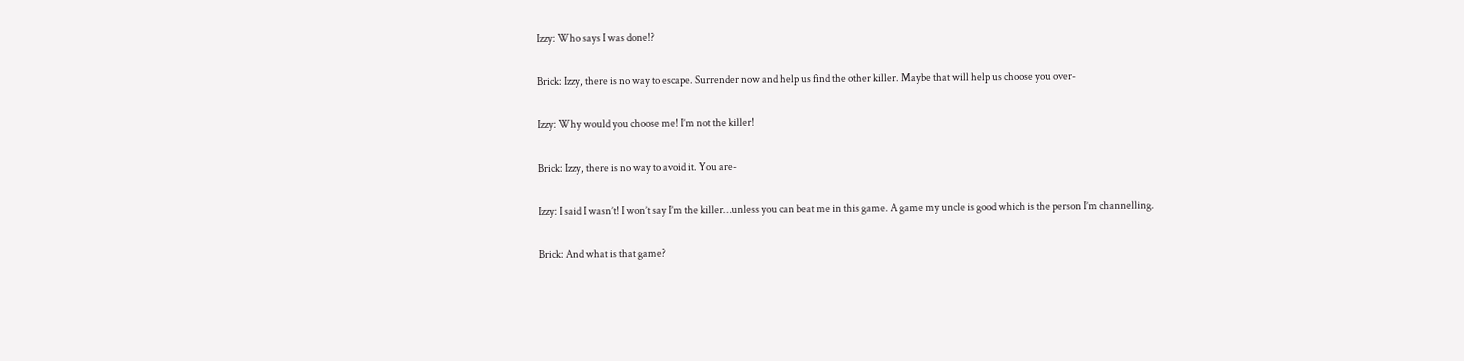Izzy: Who says I was done!?

Brick: Izzy, there is no way to escape. Surrender now and help us find the other killer. Maybe that will help us choose you over-

Izzy: Why would you choose me! I’m not the killer!

Brick: Izzy, there is no way to avoid it. You are-

Izzy: I said I wasn’t! I won’t say I’m the killer…unless you can beat me in this game. A game my uncle is good which is the person I’m channelling.

Brick: And what is that game?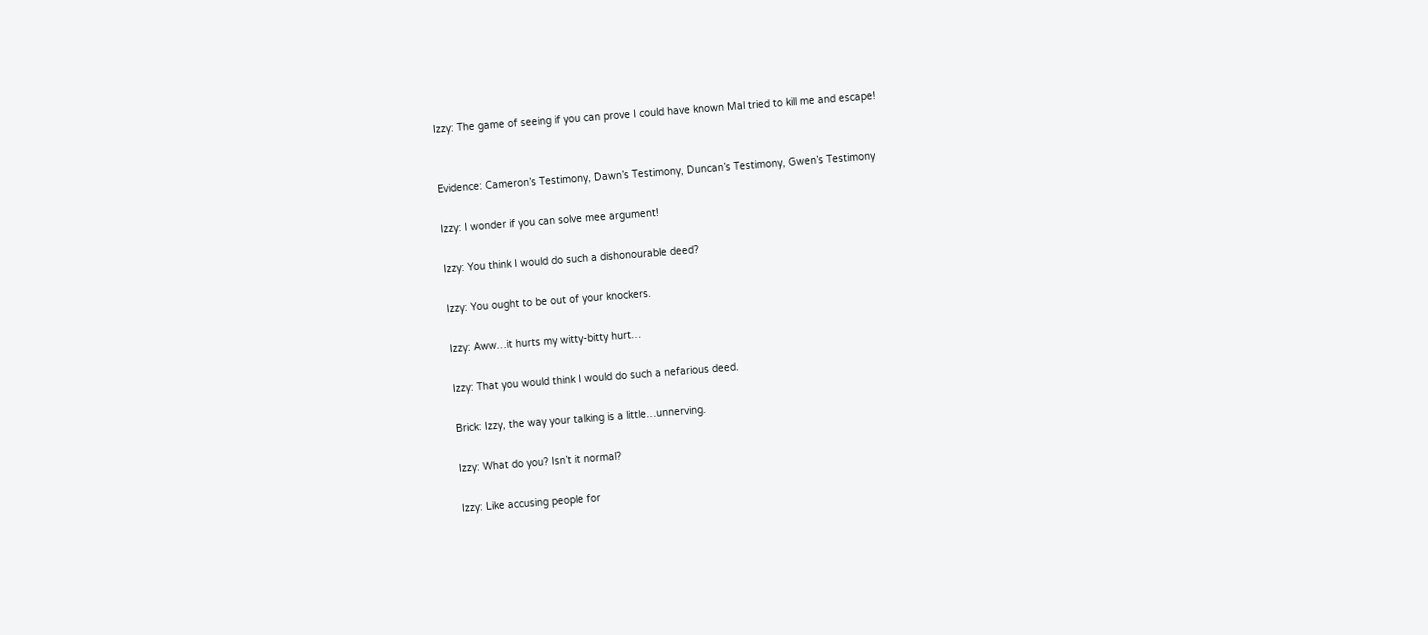Izzy: The game of seeing if you can prove I could have known Mal tried to kill me and escape!


Evidence: Cameron’s Testimony, Dawn’s Testimony, Duncan’s Testimony, Gwen’s Testimony

Izzy: I wonder if you can solve mee argument!

Izzy: You think I would do such a dishonourable deed?

Izzy: You ought to be out of your knockers.

Izzy: Aww…it hurts my witty-bitty hurt…

Izzy: That you would think I would do such a nefarious deed.

Brick: Izzy, the way your talking is a little…unnerving.

Izzy: What do you? Isn’t it normal?

Izzy: Like accusing people for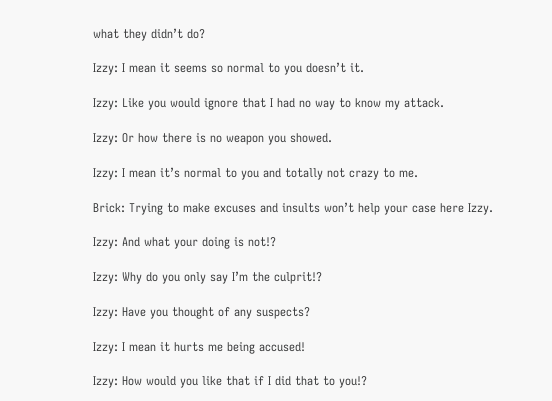what they didn’t do?

Izzy: I mean it seems so normal to you doesn’t it.

Izzy: Like you would ignore that I had no way to know my attack.

Izzy: Or how there is no weapon you showed.

Izzy: I mean it’s normal to you and totally not crazy to me.

Brick: Trying to make excuses and insults won’t help your case here Izzy.

Izzy: And what your doing is not!?

Izzy: Why do you only say I’m the culprit!?

Izzy: Have you thought of any suspects?

Izzy: I mean it hurts me being accused!

Izzy: How would you like that if I did that to you!?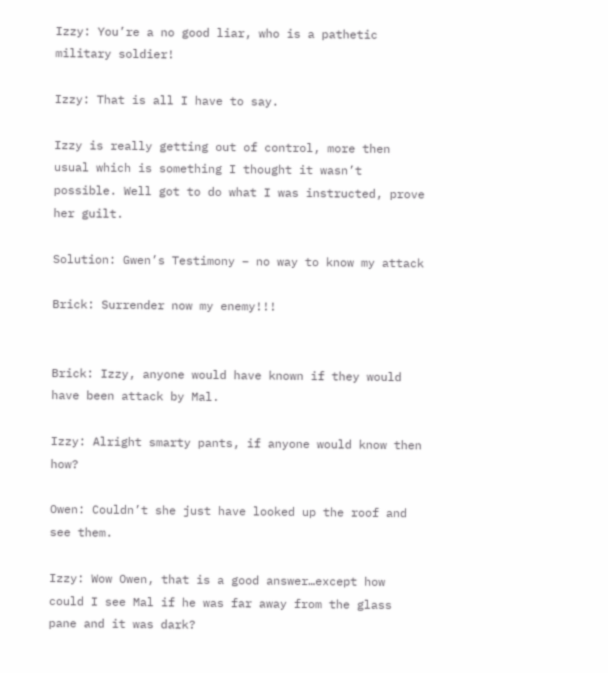Izzy: You’re a no good liar, who is a pathetic military soldier!

Izzy: That is all I have to say.

Izzy is really getting out of control, more then usual which is something I thought it wasn’t possible. Well got to do what I was instructed, prove her guilt.

Solution: Gwen’s Testimony – no way to know my attack

Brick: Surrender now my enemy!!!


Brick: Izzy, anyone would have known if they would have been attack by Mal.

Izzy: Alright smarty pants, if anyone would know then how?

Owen: Couldn’t she just have looked up the roof and see them.

Izzy: Wow Owen, that is a good answer…except how could I see Mal if he was far away from the glass pane and it was dark?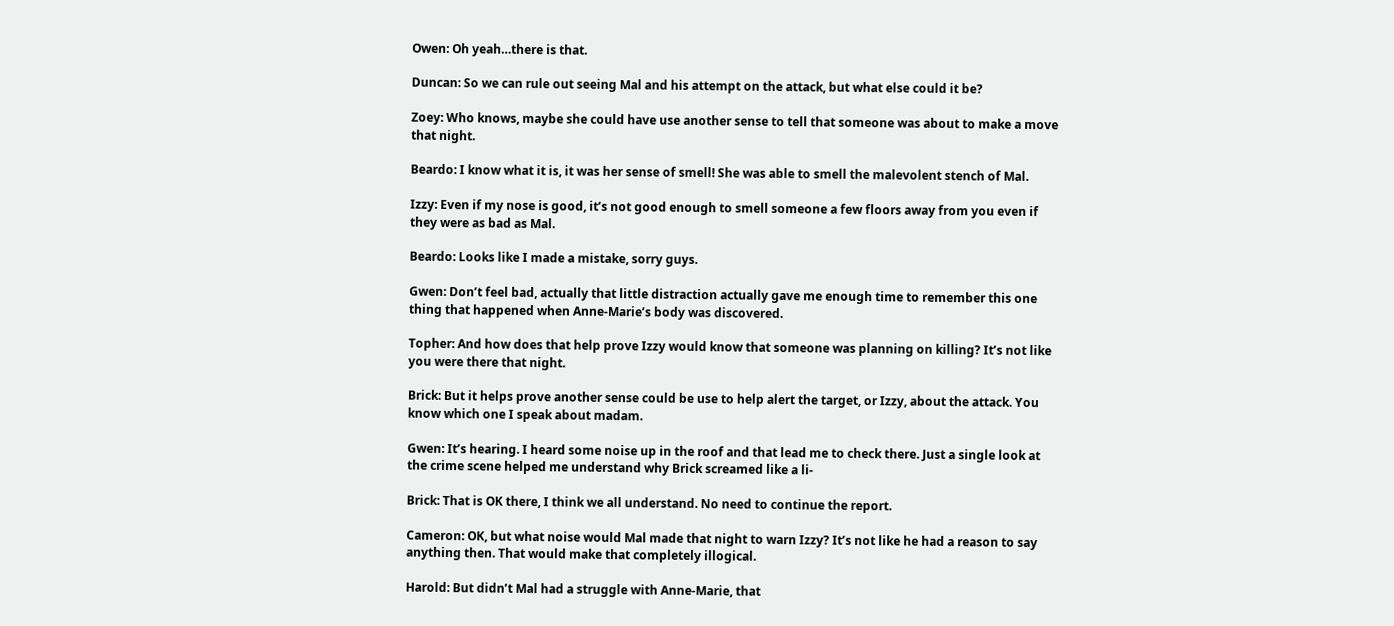Owen: Oh yeah…there is that.

Duncan: So we can rule out seeing Mal and his attempt on the attack, but what else could it be?

Zoey: Who knows, maybe she could have use another sense to tell that someone was about to make a move that night.

Beardo: I know what it is, it was her sense of smell! She was able to smell the malevolent stench of Mal.

Izzy: Even if my nose is good, it’s not good enough to smell someone a few floors away from you even if they were as bad as Mal.

Beardo: Looks like I made a mistake, sorry guys.

Gwen: Don’t feel bad, actually that little distraction actually gave me enough time to remember this one thing that happened when Anne-Marie’s body was discovered.

Topher: And how does that help prove Izzy would know that someone was planning on killing? It’s not like you were there that night.

Brick: But it helps prove another sense could be use to help alert the target, or Izzy, about the attack. You know which one I speak about madam.

Gwen: It’s hearing. I heard some noise up in the roof and that lead me to check there. Just a single look at the crime scene helped me understand why Brick screamed like a li-

Brick: That is OK there, I think we all understand. No need to continue the report.

Cameron: OK, but what noise would Mal made that night to warn Izzy? It’s not like he had a reason to say anything then. That would make that completely illogical.

Harold: But didn’t Mal had a struggle with Anne-Marie, that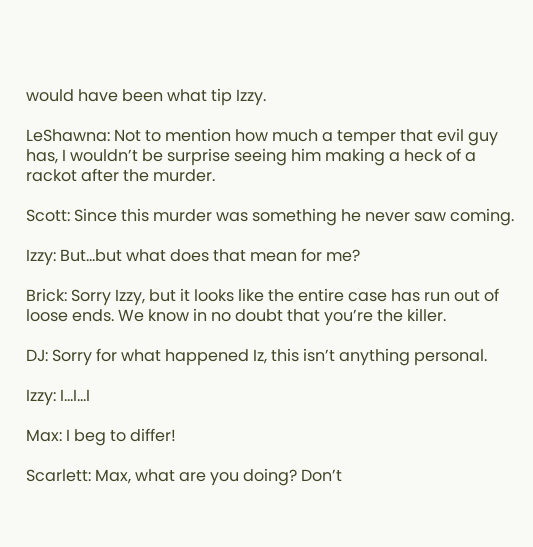would have been what tip Izzy.

LeShawna: Not to mention how much a temper that evil guy has, I wouldn’t be surprise seeing him making a heck of a rackot after the murder.

Scott: Since this murder was something he never saw coming.

Izzy: But…but what does that mean for me?

Brick: Sorry Izzy, but it looks like the entire case has run out of loose ends. We know in no doubt that you’re the killer.

DJ: Sorry for what happened Iz, this isn’t anything personal.

Izzy: I…I…I

Max: I beg to differ!

Scarlett: Max, what are you doing? Don’t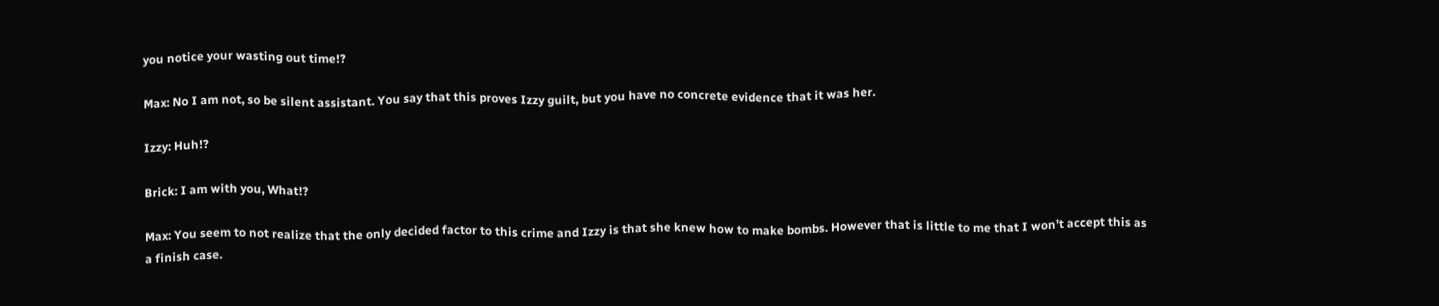you notice your wasting out time!?

Max: No I am not, so be silent assistant. You say that this proves Izzy guilt, but you have no concrete evidence that it was her.

Izzy: Huh!?

Brick: I am with you, What!?

Max: You seem to not realize that the only decided factor to this crime and Izzy is that she knew how to make bombs. However that is little to me that I won’t accept this as a finish case.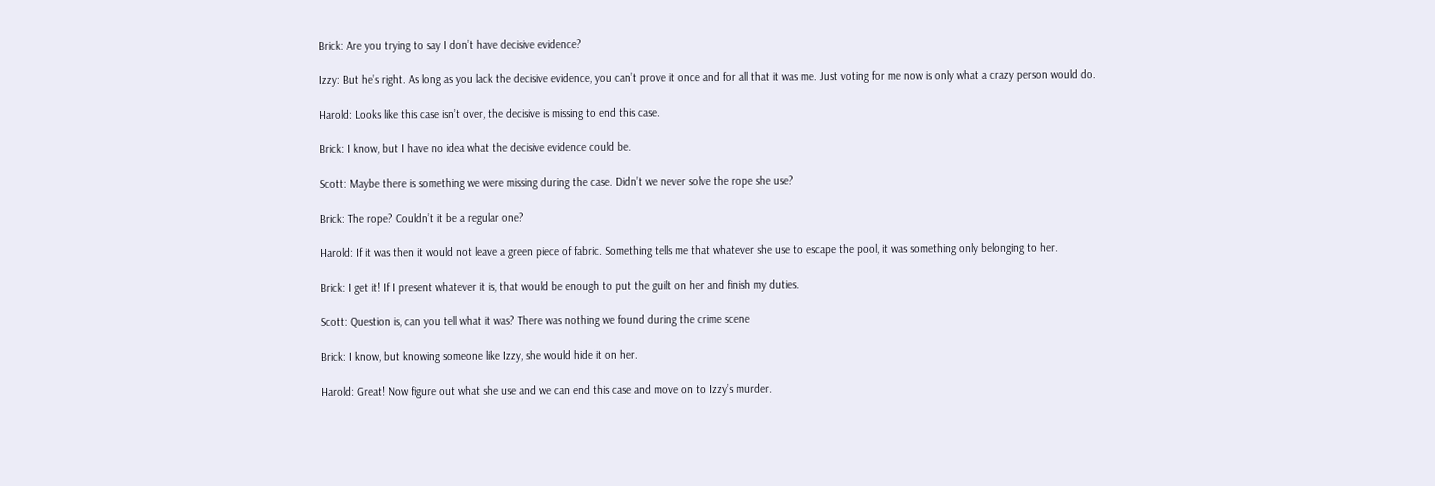Brick: Are you trying to say I don’t have decisive evidence?

Izzy: But he’s right. As long as you lack the decisive evidence, you can’t prove it once and for all that it was me. Just voting for me now is only what a crazy person would do.

Harold: Looks like this case isn’t over, the decisive is missing to end this case.

Brick: I know, but I have no idea what the decisive evidence could be.

Scott: Maybe there is something we were missing during the case. Didn’t we never solve the rope she use?

Brick: The rope? Couldn’t it be a regular one?

Harold: If it was then it would not leave a green piece of fabric. Something tells me that whatever she use to escape the pool, it was something only belonging to her.

Brick: I get it! If I present whatever it is, that would be enough to put the guilt on her and finish my duties.

Scott: Question is, can you tell what it was? There was nothing we found during the crime scene

Brick: I know, but knowing someone like Izzy, she would hide it on her.

Harold: Great! Now figure out what she use and we can end this case and move on to Izzy’s murder.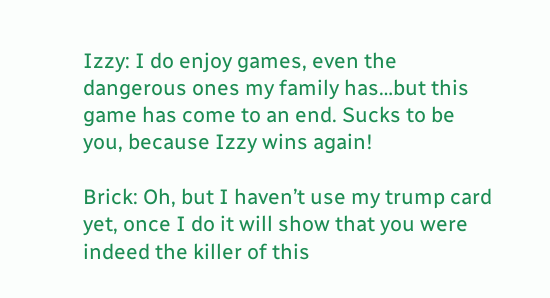Izzy: I do enjoy games, even the dangerous ones my family has…but this game has come to an end. Sucks to be you, because Izzy wins again!

Brick: Oh, but I haven’t use my trump card yet, once I do it will show that you were indeed the killer of this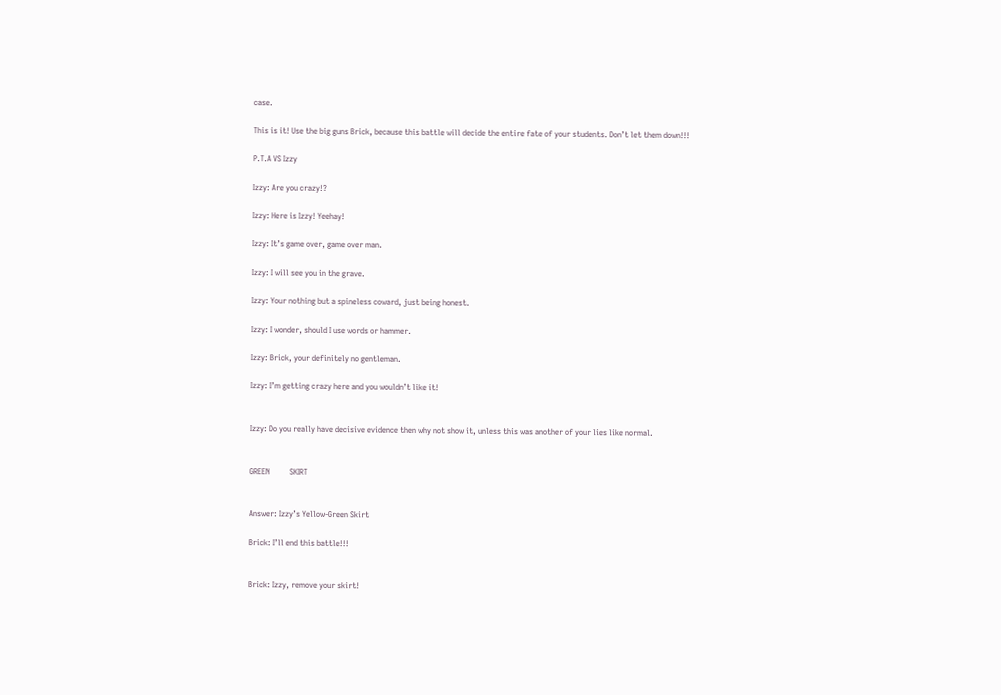case.

This is it! Use the big guns Brick, because this battle will decide the entire fate of your students. Don’t let them down!!!

P.T.A VS Izzy

Izzy: Are you crazy!?

Izzy: Here is Izzy! Yeehay!

Izzy: It’s game over, game over man.

Izzy: I will see you in the grave.

Izzy: Your nothing but a spineless coward, just being honest.

Izzy: I wonder, should I use words or hammer.

Izzy: Brick, your definitely no gentleman.

Izzy: I’m getting crazy here and you wouldn’t like it!


Izzy: Do you really have decisive evidence then why not show it, unless this was another of your lies like normal.


GREEN          SKIRT


Answer: Izzy’s Yellow-Green Skirt

Brick: I’ll end this battle!!!


Brick: Izzy, remove your skirt!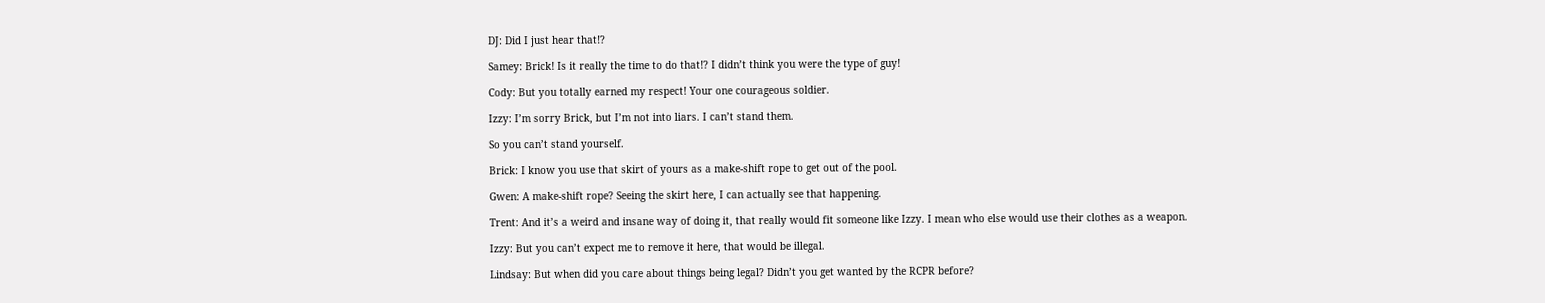DJ: Did I just hear that!?

Samey: Brick! Is it really the time to do that!? I didn’t think you were the type of guy!

Cody: But you totally earned my respect! Your one courageous soldier.

Izzy: I’m sorry Brick, but I’m not into liars. I can’t stand them.

So you can’t stand yourself.

Brick: I know you use that skirt of yours as a make-shift rope to get out of the pool.

Gwen: A make-shift rope? Seeing the skirt here, I can actually see that happening.

Trent: And it’s a weird and insane way of doing it, that really would fit someone like Izzy. I mean who else would use their clothes as a weapon.

Izzy: But you can’t expect me to remove it here, that would be illegal.

Lindsay: But when did you care about things being legal? Didn’t you get wanted by the RCPR before?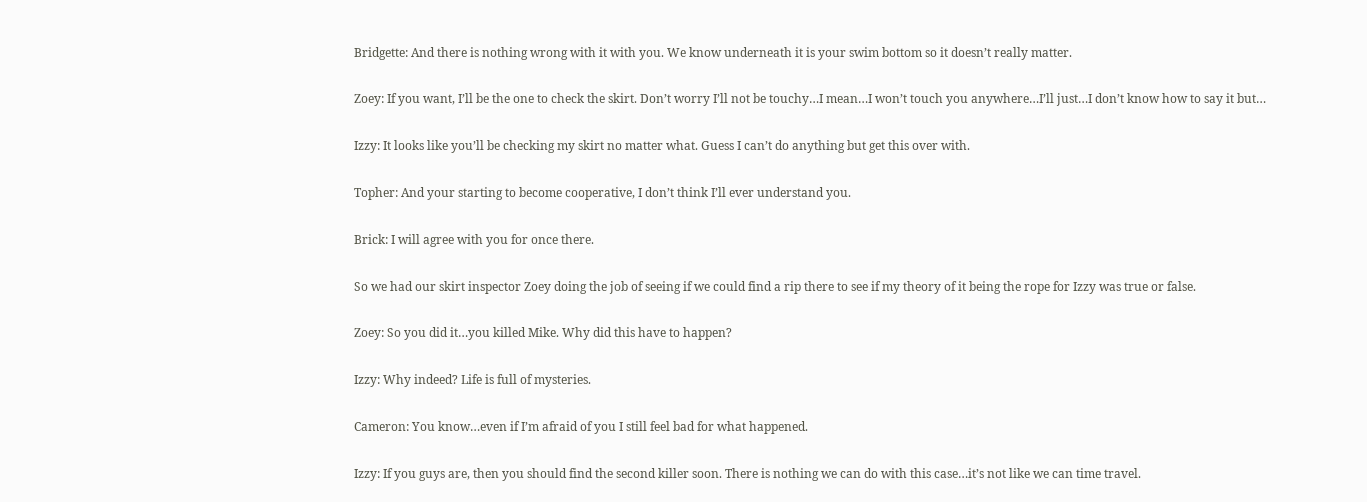Bridgette: And there is nothing wrong with it with you. We know underneath it is your swim bottom so it doesn’t really matter.

Zoey: If you want, I’ll be the one to check the skirt. Don’t worry I’ll not be touchy…I mean…I won’t touch you anywhere…I’ll just…I don’t know how to say it but…

Izzy: It looks like you’ll be checking my skirt no matter what. Guess I can’t do anything but get this over with.

Topher: And your starting to become cooperative, I don’t think I’ll ever understand you.

Brick: I will agree with you for once there.

So we had our skirt inspector Zoey doing the job of seeing if we could find a rip there to see if my theory of it being the rope for Izzy was true or false.

Zoey: So you did it…you killed Mike. Why did this have to happen?

Izzy: Why indeed? Life is full of mysteries.

Cameron: You know…even if I’m afraid of you I still feel bad for what happened.

Izzy: If you guys are, then you should find the second killer soon. There is nothing we can do with this case…it’s not like we can time travel.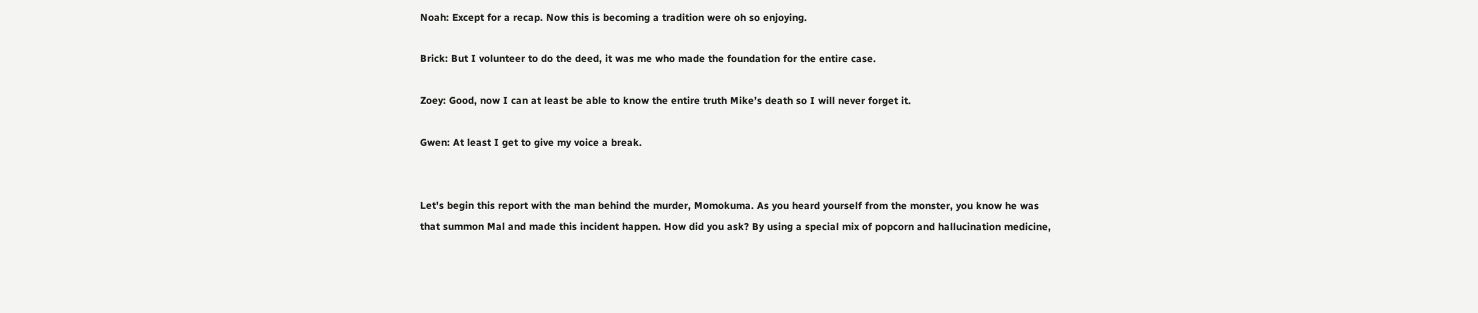Noah: Except for a recap. Now this is becoming a tradition were oh so enjoying.

Brick: But I volunteer to do the deed, it was me who made the foundation for the entire case.

Zoey: Good, now I can at least be able to know the entire truth Mike’s death so I will never forget it.

Gwen: At least I get to give my voice a break.


Let's begin this report with the man behind the murder, Momokuma. As you heard yourself from the monster, you know he was that summon Mal and made this incident happen. How did you ask? By using a special mix of popcorn and hallucination medicine,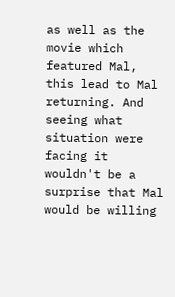as well as the movie which featured Mal, this lead to Mal returning. And seeing what situation were facing it wouldn't be a surprise that Mal would be willing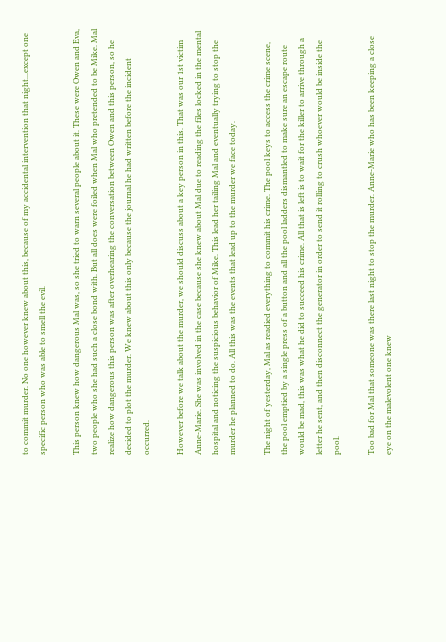to commit murder. No one however knew about this, because of my accidental intervention that night...except one specific person who was able to smell the evil.

This person knew how dangerous Mal was, so she tried to warn several people about it. These were Owen and Eva, two people who she had such a close bond with. But all does were foiled when Mal who pretended to be Mike. Mal realize how dangerous this person was after overhearing the conversation between Owen and this person, so he decided to plot the murder. We knew about this only because the journal he had written before the incident occurred.

However before we talk about the murder, we should discuss about a key person in this. That was our 1st victim Anne-Marie. She was involved in the case because she knew about Mal due to reading the files locked in the mental hospital and noticing the suspicious behavior of Mike. This lead her tailing Mal and eventually trying to stop the murder he planned to do. All this was the events that lead up to the murder we face today.

The night of yesterday, Mal as readied everything to commit his crime. The pool keys to access the crime scene, the pool emptied by a single press of a button and all the pool ladders dismantled to make sure an escape route would be mad, this was what he did to succeed his crime. All that is left is to wait for the killer to arrive through a letter he sent, and then disconnect the generator in order to send it rolling to crush whoever would be inside the pool.

Too bad for Mal that someone was there last night to stop the murder. Anne-Marie who has been keeping a close eye on the malevolent one knew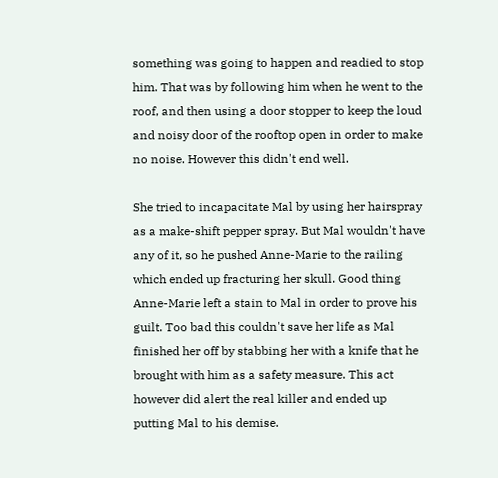something was going to happen and readied to stop him. That was by following him when he went to the roof, and then using a door stopper to keep the loud and noisy door of the rooftop open in order to make no noise. However this didn't end well.

She tried to incapacitate Mal by using her hairspray as a make-shift pepper spray. But Mal wouldn't have any of it, so he pushed Anne-Marie to the railing which ended up fracturing her skull. Good thing Anne-Marie left a stain to Mal in order to prove his guilt. Too bad this couldn't save her life as Mal finished her off by stabbing her with a knife that he brought with him as a safety measure. This act however did alert the real killer and ended up putting Mal to his demise.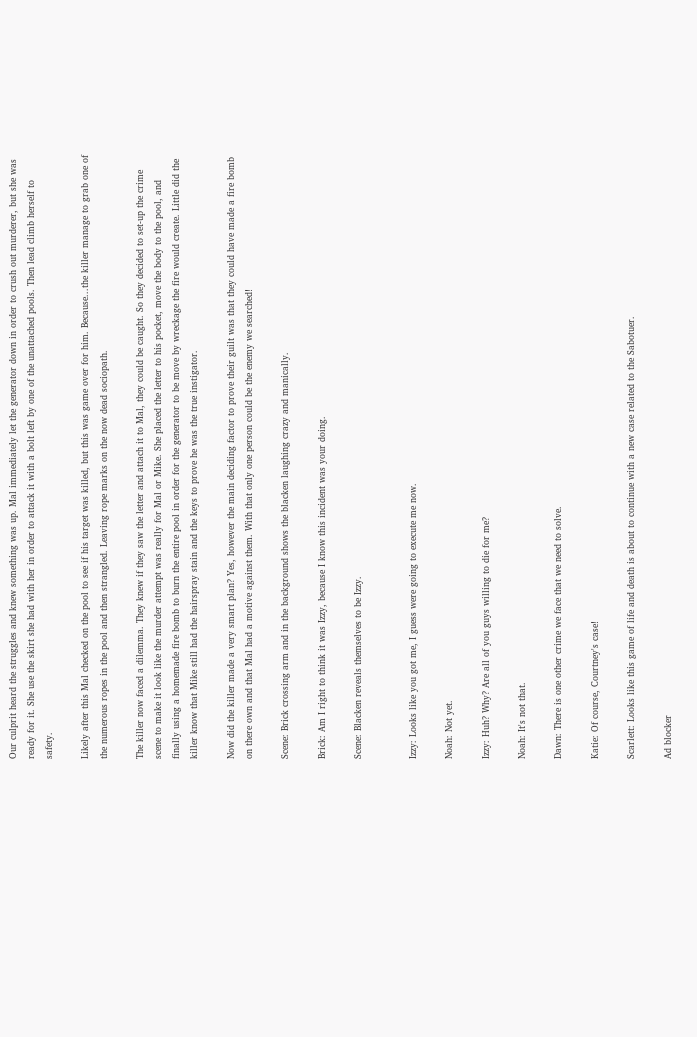Our culprit heard the struggles and knew something was up. Mal immediately let the generator down in order to crush out murderer, but she was ready for it. She use the skirt she had with her in order to attack it with a bolt left by one of the unattached pools. Then lead climb herself to safety.

Likely after this Mal checked on the pool to see if his target was killed, but this was game over for him. Because...the killer manage to grab one of the numerous ropes in the pool and then strangled. Leaving rope marks on the now dead sociopath.

The killer now faced a dilemma. They knew if they saw the letter and attach it to Mal, they could be caught. So they decided to set-up the crime scene to make it look like the murder attempt was really for Mal or Mike. She placed the letter to his pocket, move the body to the pool, and finally using a homemade fire bomb to burn the entire pool in order for the generator to be move by wreckage the fire would create. Little did the killer know that Mike still had the hairspray stain and the keys to prove he was the true instigator.

Now did the killer made a very smart plan? Yes, however the main deciding factor to prove their guilt was that they could have made a fire bomb on there own and that Mal had a motive against them. With that only one person could be the enemy we searched!

Scene: Brick crossing arm and in the background shows the blacken laughing crazy and manically.

Brick: Am I right to think it was Izzy, because I know this incident was your doing.

Scene: Blacken reveals themselves to be Izzy.


Izzy: Looks like you got me, I guess were going to execute me now.

Noah: Not yet.

Izzy: Huh? Why? Are all of you guys willing to die for me?

Noah: It's not that.

Dawn: There is one other crime we face that we need to solve.

Katie: Of course, Courtney's case!

Scarlett: Looks like this game of life and death is about to continue with a new case related to the Sabotuer.

Ad blocker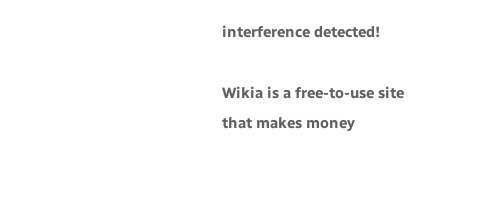interference detected!

Wikia is a free-to-use site that makes money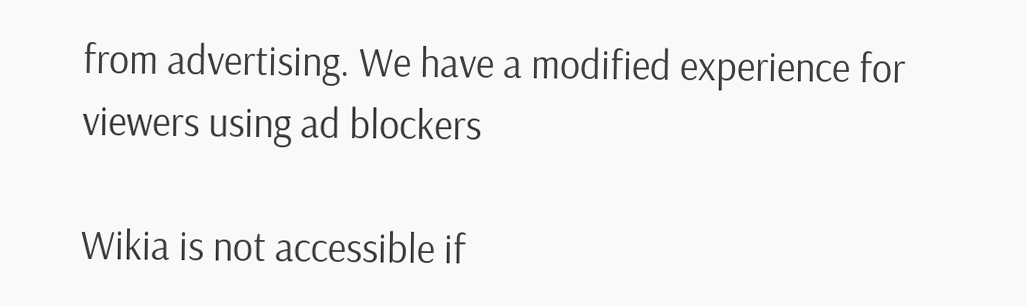from advertising. We have a modified experience for viewers using ad blockers

Wikia is not accessible if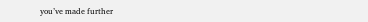you’ve made further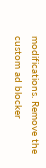modifications. Remove the custom ad blocker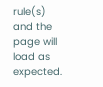rule(s) and the page will load as expected.